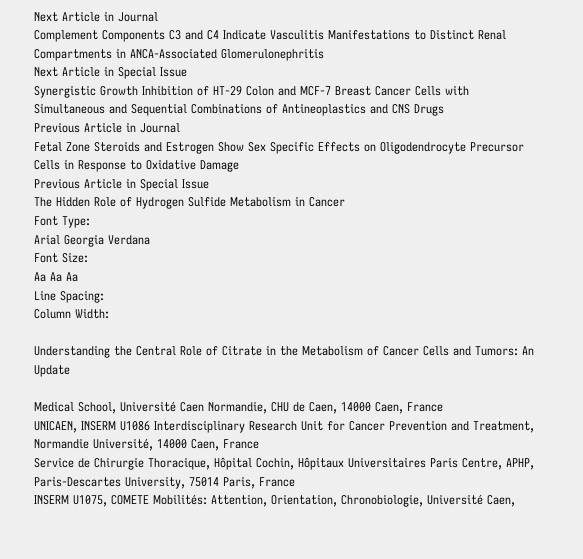Next Article in Journal
Complement Components C3 and C4 Indicate Vasculitis Manifestations to Distinct Renal Compartments in ANCA-Associated Glomerulonephritis
Next Article in Special Issue
Synergistic Growth Inhibition of HT-29 Colon and MCF-7 Breast Cancer Cells with Simultaneous and Sequential Combinations of Antineoplastics and CNS Drugs
Previous Article in Journal
Fetal Zone Steroids and Estrogen Show Sex Specific Effects on Oligodendrocyte Precursor Cells in Response to Oxidative Damage
Previous Article in Special Issue
The Hidden Role of Hydrogen Sulfide Metabolism in Cancer
Font Type:
Arial Georgia Verdana
Font Size:
Aa Aa Aa
Line Spacing:
Column Width:

Understanding the Central Role of Citrate in the Metabolism of Cancer Cells and Tumors: An Update

Medical School, Université Caen Normandie, CHU de Caen, 14000 Caen, France
UNICAEN, INSERM U1086 Interdisciplinary Research Unit for Cancer Prevention and Treatment, Normandie Université, 14000 Caen, France
Service de Chirurgie Thoracique, Hôpital Cochin, Hôpitaux Universitaires Paris Centre, APHP, Paris-Descartes University, 75014 Paris, France
INSERM U1075, COMETE Mobilités: Attention, Orientation, Chronobiologie, Université Caen,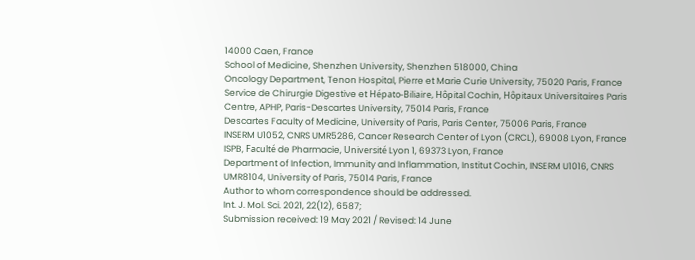14000 Caen, France
School of Medicine, Shenzhen University, Shenzhen 518000, China
Oncology Department, Tenon Hospital, Pierre et Marie Curie University, 75020 Paris, France
Service de Chirurgie Digestive et Hépato-Biliaire, Hôpital Cochin, Hôpitaux Universitaires Paris Centre, APHP, Paris-Descartes University, 75014 Paris, France
Descartes Faculty of Medicine, University of Paris, Paris Center, 75006 Paris, France
INSERM U1052, CNRS UMR5286, Cancer Research Center of Lyon (CRCL), 69008 Lyon, France
ISPB, Faculté de Pharmacie, Université Lyon 1, 69373 Lyon, France
Department of Infection, Immunity and Inflammation, Institut Cochin, INSERM U1016, CNRS UMR8104, University of Paris, 75014 Paris, France
Author to whom correspondence should be addressed.
Int. J. Mol. Sci. 2021, 22(12), 6587;
Submission received: 19 May 2021 / Revised: 14 June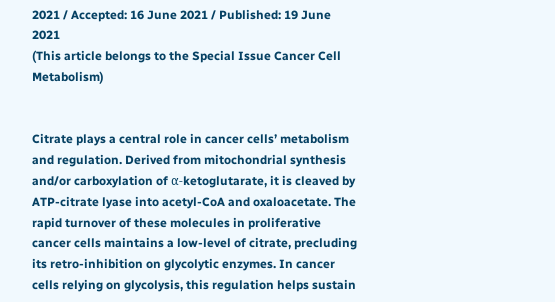2021 / Accepted: 16 June 2021 / Published: 19 June 2021
(This article belongs to the Special Issue Cancer Cell Metabolism)


Citrate plays a central role in cancer cells’ metabolism and regulation. Derived from mitochondrial synthesis and/or carboxylation of α-ketoglutarate, it is cleaved by ATP-citrate lyase into acetyl-CoA and oxaloacetate. The rapid turnover of these molecules in proliferative cancer cells maintains a low-level of citrate, precluding its retro-inhibition on glycolytic enzymes. In cancer cells relying on glycolysis, this regulation helps sustain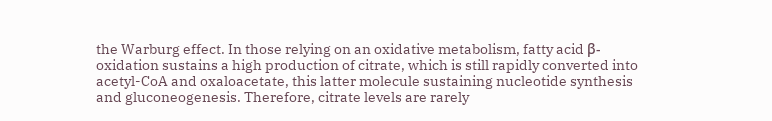the Warburg effect. In those relying on an oxidative metabolism, fatty acid β-oxidation sustains a high production of citrate, which is still rapidly converted into acetyl-CoA and oxaloacetate, this latter molecule sustaining nucleotide synthesis and gluconeogenesis. Therefore, citrate levels are rarely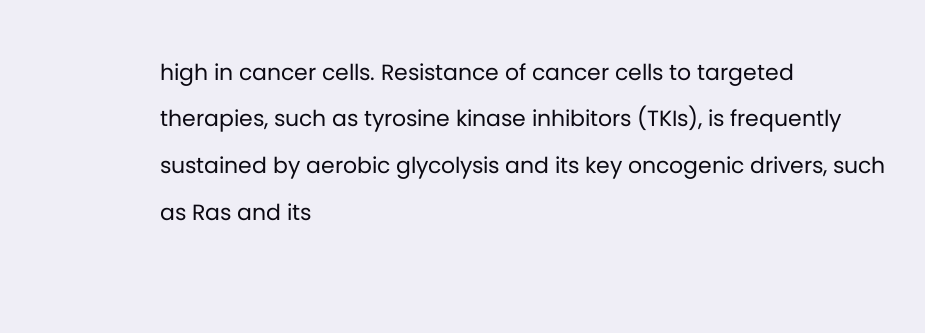high in cancer cells. Resistance of cancer cells to targeted therapies, such as tyrosine kinase inhibitors (TKIs), is frequently sustained by aerobic glycolysis and its key oncogenic drivers, such as Ras and its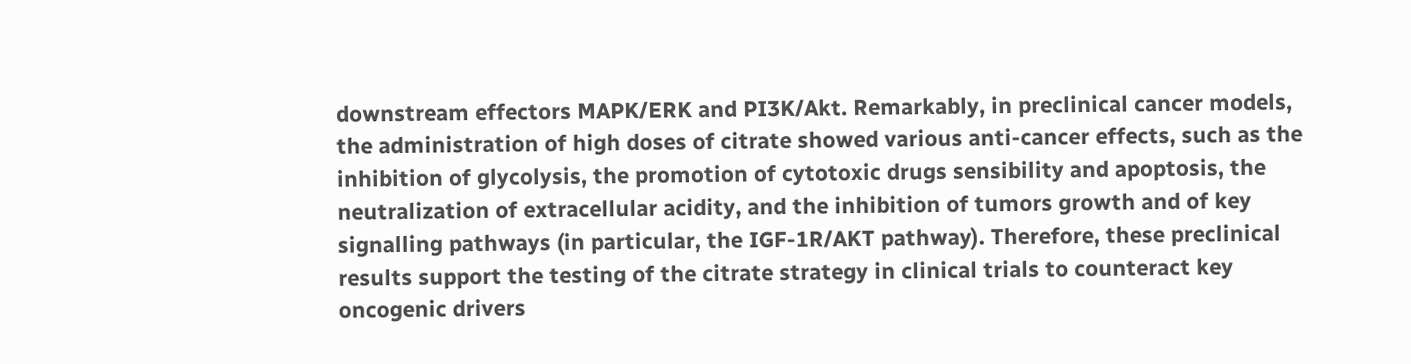downstream effectors MAPK/ERK and PI3K/Akt. Remarkably, in preclinical cancer models, the administration of high doses of citrate showed various anti-cancer effects, such as the inhibition of glycolysis, the promotion of cytotoxic drugs sensibility and apoptosis, the neutralization of extracellular acidity, and the inhibition of tumors growth and of key signalling pathways (in particular, the IGF-1R/AKT pathway). Therefore, these preclinical results support the testing of the citrate strategy in clinical trials to counteract key oncogenic drivers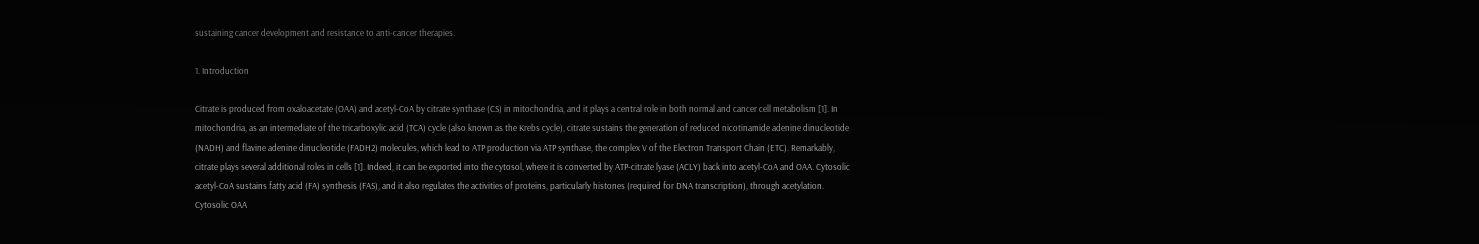sustaining cancer development and resistance to anti-cancer therapies.

1. Introduction

Citrate is produced from oxaloacetate (OAA) and acetyl-CoA by citrate synthase (CS) in mitochondria, and it plays a central role in both normal and cancer cell metabolism [1]. In mitochondria, as an intermediate of the tricarboxylic acid (TCA) cycle (also known as the Krebs cycle), citrate sustains the generation of reduced nicotinamide adenine dinucleotide (NADH) and flavine adenine dinucleotide (FADH2) molecules, which lead to ATP production via ATP synthase, the complex V of the Electron Transport Chain (ETC). Remarkably, citrate plays several additional roles in cells [1]. Indeed, it can be exported into the cytosol, where it is converted by ATP-citrate lyase (ACLY) back into acetyl-CoA and OAA. Cytosolic acetyl-CoA sustains fatty acid (FA) synthesis (FAS), and it also regulates the activities of proteins, particularly histones (required for DNA transcription), through acetylation. Cytosolic OAA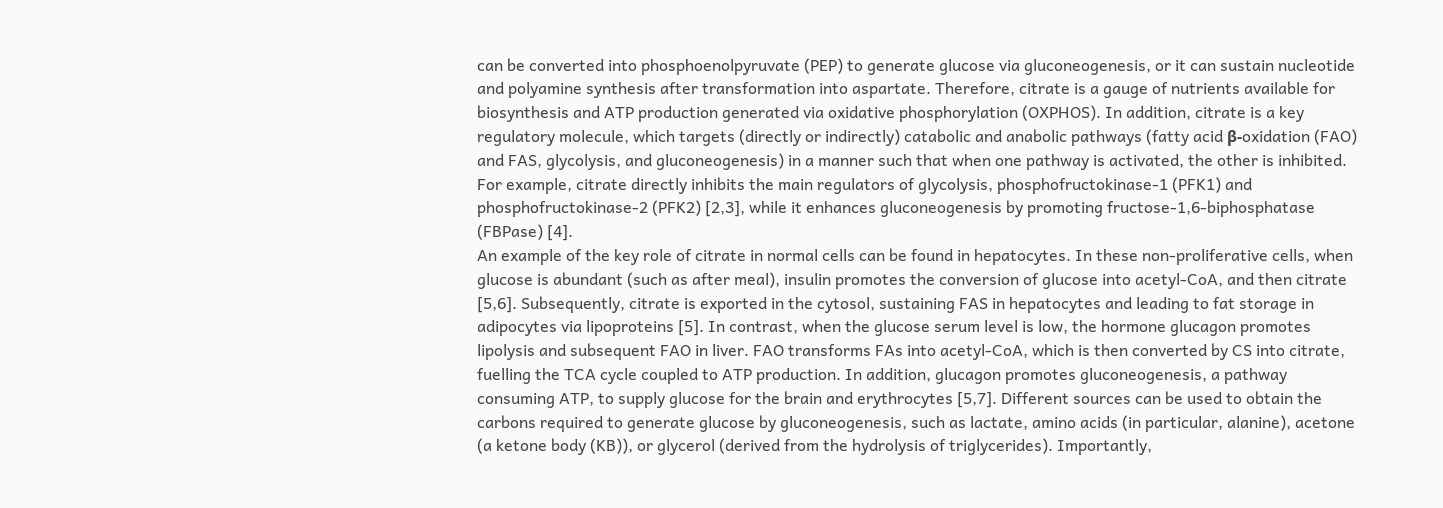can be converted into phosphoenolpyruvate (PEP) to generate glucose via gluconeogenesis, or it can sustain nucleotide and polyamine synthesis after transformation into aspartate. Therefore, citrate is a gauge of nutrients available for biosynthesis and ATP production generated via oxidative phosphorylation (OXPHOS). In addition, citrate is a key regulatory molecule, which targets (directly or indirectly) catabolic and anabolic pathways (fatty acid β-oxidation (FAO) and FAS, glycolysis, and gluconeogenesis) in a manner such that when one pathway is activated, the other is inhibited. For example, citrate directly inhibits the main regulators of glycolysis, phosphofructokinase-1 (PFK1) and phosphofructokinase-2 (PFK2) [2,3], while it enhances gluconeogenesis by promoting fructose-1,6-biphosphatase (FBPase) [4].
An example of the key role of citrate in normal cells can be found in hepatocytes. In these non-proliferative cells, when glucose is abundant (such as after meal), insulin promotes the conversion of glucose into acetyl-CoA, and then citrate [5,6]. Subsequently, citrate is exported in the cytosol, sustaining FAS in hepatocytes and leading to fat storage in adipocytes via lipoproteins [5]. In contrast, when the glucose serum level is low, the hormone glucagon promotes lipolysis and subsequent FAO in liver. FAO transforms FAs into acetyl-CoA, which is then converted by CS into citrate, fuelling the TCA cycle coupled to ATP production. In addition, glucagon promotes gluconeogenesis, a pathway consuming ATP, to supply glucose for the brain and erythrocytes [5,7]. Different sources can be used to obtain the carbons required to generate glucose by gluconeogenesis, such as lactate, amino acids (in particular, alanine), acetone (a ketone body (KB)), or glycerol (derived from the hydrolysis of triglycerides). Importantly,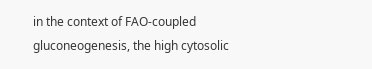in the context of FAO-coupled gluconeogenesis, the high cytosolic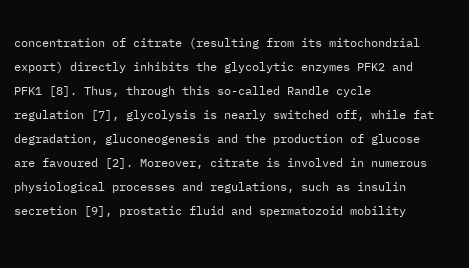concentration of citrate (resulting from its mitochondrial export) directly inhibits the glycolytic enzymes PFK2 and PFK1 [8]. Thus, through this so-called Randle cycle regulation [7], glycolysis is nearly switched off, while fat degradation, gluconeogenesis and the production of glucose are favoured [2]. Moreover, citrate is involved in numerous physiological processes and regulations, such as insulin secretion [9], prostatic fluid and spermatozoid mobility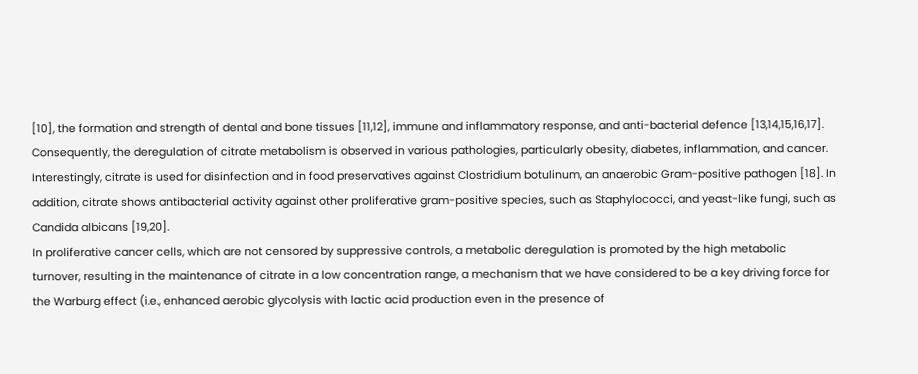[10], the formation and strength of dental and bone tissues [11,12], immune and inflammatory response, and anti-bacterial defence [13,14,15,16,17]. Consequently, the deregulation of citrate metabolism is observed in various pathologies, particularly obesity, diabetes, inflammation, and cancer. Interestingly, citrate is used for disinfection and in food preservatives against Clostridium botulinum, an anaerobic Gram-positive pathogen [18]. In addition, citrate shows antibacterial activity against other proliferative gram-positive species, such as Staphylococci, and yeast-like fungi, such as Candida albicans [19,20].
In proliferative cancer cells, which are not censored by suppressive controls, a metabolic deregulation is promoted by the high metabolic turnover, resulting in the maintenance of citrate in a low concentration range, a mechanism that we have considered to be a key driving force for the Warburg effect (i.e., enhanced aerobic glycolysis with lactic acid production even in the presence of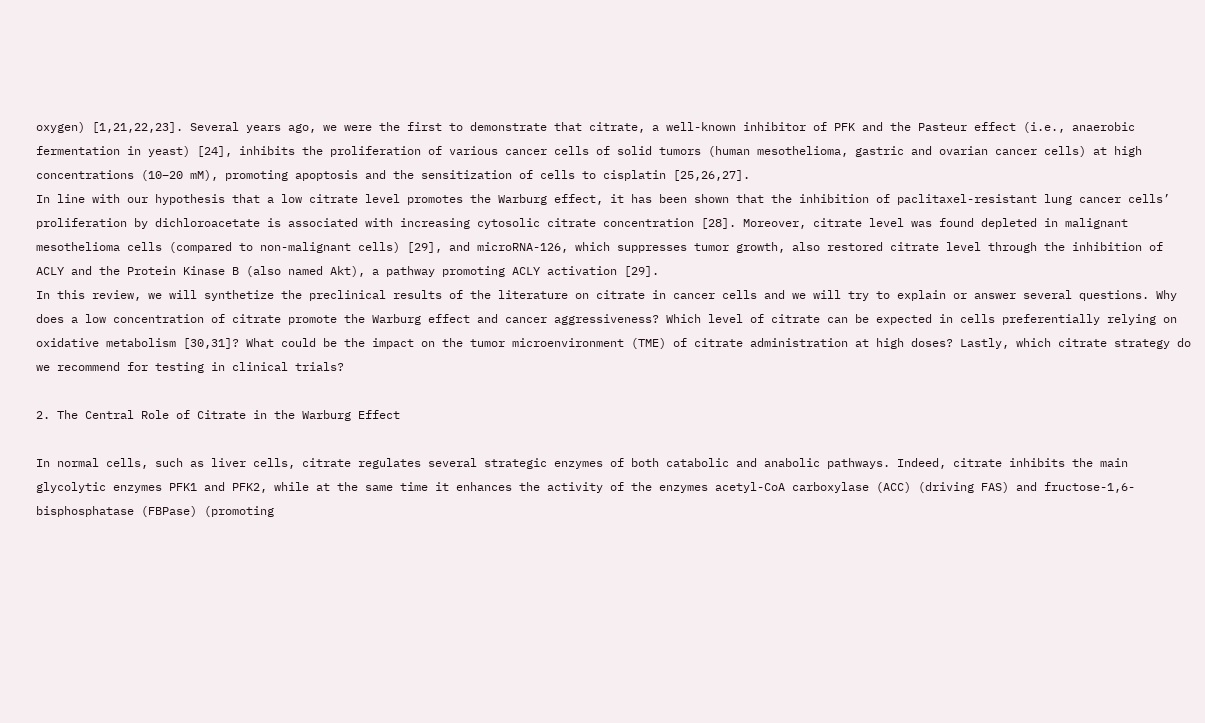oxygen) [1,21,22,23]. Several years ago, we were the first to demonstrate that citrate, a well-known inhibitor of PFK and the Pasteur effect (i.e., anaerobic fermentation in yeast) [24], inhibits the proliferation of various cancer cells of solid tumors (human mesothelioma, gastric and ovarian cancer cells) at high concentrations (10–20 mM), promoting apoptosis and the sensitization of cells to cisplatin [25,26,27].
In line with our hypothesis that a low citrate level promotes the Warburg effect, it has been shown that the inhibition of paclitaxel-resistant lung cancer cells’ proliferation by dichloroacetate is associated with increasing cytosolic citrate concentration [28]. Moreover, citrate level was found depleted in malignant mesothelioma cells (compared to non-malignant cells) [29], and microRNA-126, which suppresses tumor growth, also restored citrate level through the inhibition of ACLY and the Protein Kinase B (also named Akt), a pathway promoting ACLY activation [29].
In this review, we will synthetize the preclinical results of the literature on citrate in cancer cells and we will try to explain or answer several questions. Why does a low concentration of citrate promote the Warburg effect and cancer aggressiveness? Which level of citrate can be expected in cells preferentially relying on oxidative metabolism [30,31]? What could be the impact on the tumor microenvironment (TME) of citrate administration at high doses? Lastly, which citrate strategy do we recommend for testing in clinical trials?

2. The Central Role of Citrate in the Warburg Effect

In normal cells, such as liver cells, citrate regulates several strategic enzymes of both catabolic and anabolic pathways. Indeed, citrate inhibits the main glycolytic enzymes PFK1 and PFK2, while at the same time it enhances the activity of the enzymes acetyl-CoA carboxylase (ACC) (driving FAS) and fructose-1,6-bisphosphatase (FBPase) (promoting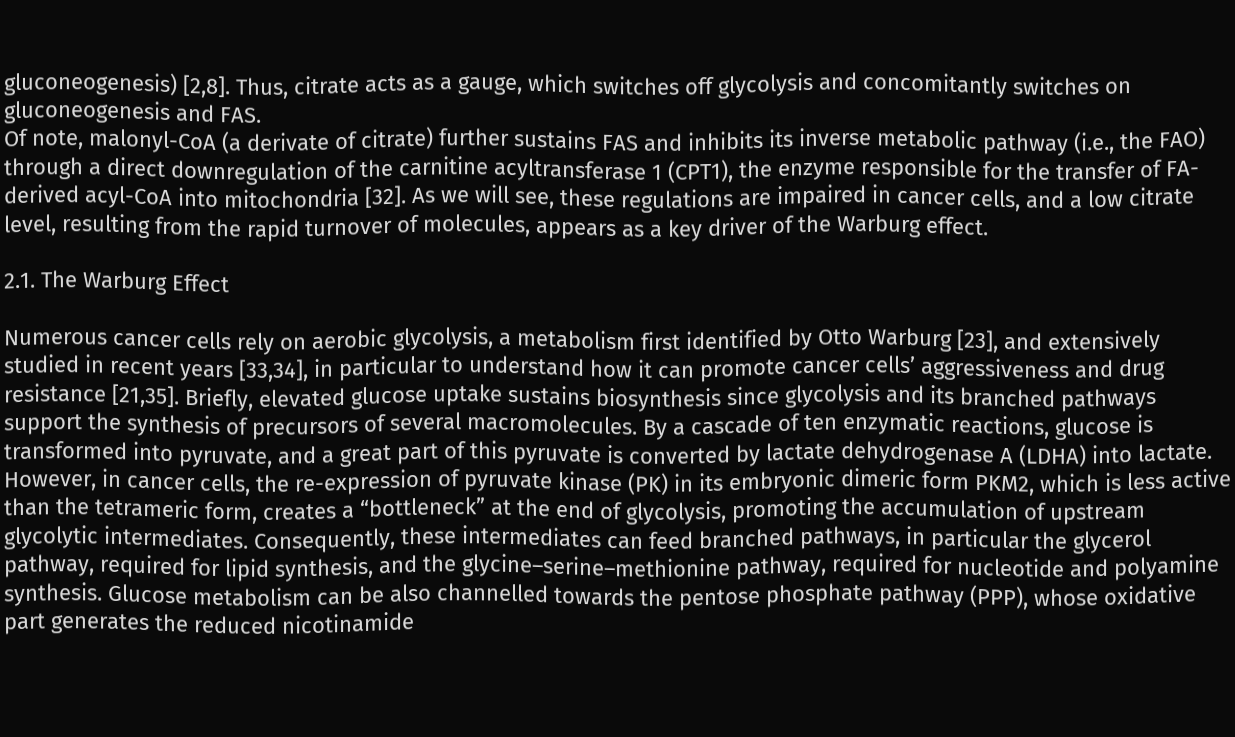gluconeogenesis) [2,8]. Thus, citrate acts as a gauge, which switches off glycolysis and concomitantly switches on gluconeogenesis and FAS.
Of note, malonyl-CoA (a derivate of citrate) further sustains FAS and inhibits its inverse metabolic pathway (i.e., the FAO) through a direct downregulation of the carnitine acyltransferase 1 (CPT1), the enzyme responsible for the transfer of FA-derived acyl-CoA into mitochondria [32]. As we will see, these regulations are impaired in cancer cells, and a low citrate level, resulting from the rapid turnover of molecules, appears as a key driver of the Warburg effect.

2.1. The Warburg Effect

Numerous cancer cells rely on aerobic glycolysis, a metabolism first identified by Otto Warburg [23], and extensively studied in recent years [33,34], in particular to understand how it can promote cancer cells’ aggressiveness and drug resistance [21,35]. Briefly, elevated glucose uptake sustains biosynthesis since glycolysis and its branched pathways support the synthesis of precursors of several macromolecules. By a cascade of ten enzymatic reactions, glucose is transformed into pyruvate, and a great part of this pyruvate is converted by lactate dehydrogenase A (LDHA) into lactate. However, in cancer cells, the re-expression of pyruvate kinase (PK) in its embryonic dimeric form PKM2, which is less active than the tetrameric form, creates a “bottleneck” at the end of glycolysis, promoting the accumulation of upstream glycolytic intermediates. Consequently, these intermediates can feed branched pathways, in particular the glycerol pathway, required for lipid synthesis, and the glycine–serine–methionine pathway, required for nucleotide and polyamine synthesis. Glucose metabolism can be also channelled towards the pentose phosphate pathway (PPP), whose oxidative part generates the reduced nicotinamide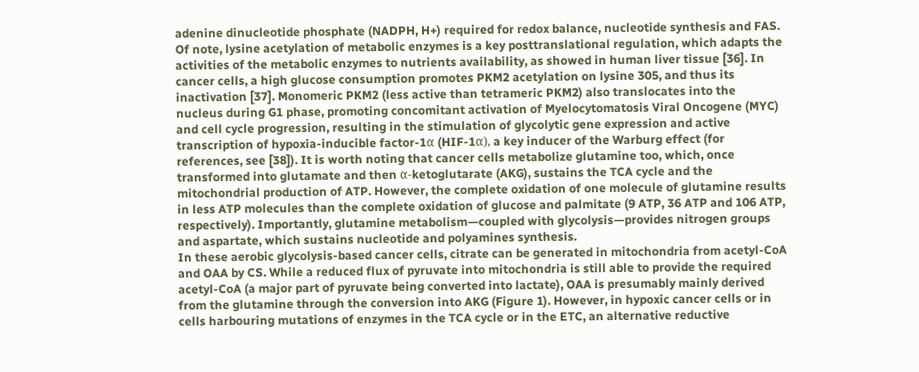adenine dinucleotide phosphate (NADPH, H+) required for redox balance, nucleotide synthesis and FAS. Of note, lysine acetylation of metabolic enzymes is a key posttranslational regulation, which adapts the activities of the metabolic enzymes to nutrients availability, as showed in human liver tissue [36]. In cancer cells, a high glucose consumption promotes PKM2 acetylation on lysine 305, and thus its inactivation [37]. Monomeric PKM2 (less active than tetrameric PKM2) also translocates into the nucleus during G1 phase, promoting concomitant activation of Myelocytomatosis Viral Oncogene (MYC) and cell cycle progression, resulting in the stimulation of glycolytic gene expression and active transcription of hypoxia-inducible factor-1α (HIF-1α), a key inducer of the Warburg effect (for references, see [38]). It is worth noting that cancer cells metabolize glutamine too, which, once transformed into glutamate and then α-ketoglutarate (AKG), sustains the TCA cycle and the mitochondrial production of ATP. However, the complete oxidation of one molecule of glutamine results in less ATP molecules than the complete oxidation of glucose and palmitate (9 ATP, 36 ATP and 106 ATP, respectively). Importantly, glutamine metabolism—coupled with glycolysis—provides nitrogen groups and aspartate, which sustains nucleotide and polyamines synthesis.
In these aerobic glycolysis-based cancer cells, citrate can be generated in mitochondria from acetyl-CoA and OAA by CS. While a reduced flux of pyruvate into mitochondria is still able to provide the required acetyl-CoA (a major part of pyruvate being converted into lactate), OAA is presumably mainly derived from the glutamine through the conversion into AKG (Figure 1). However, in hypoxic cancer cells or in cells harbouring mutations of enzymes in the TCA cycle or in the ETC, an alternative reductive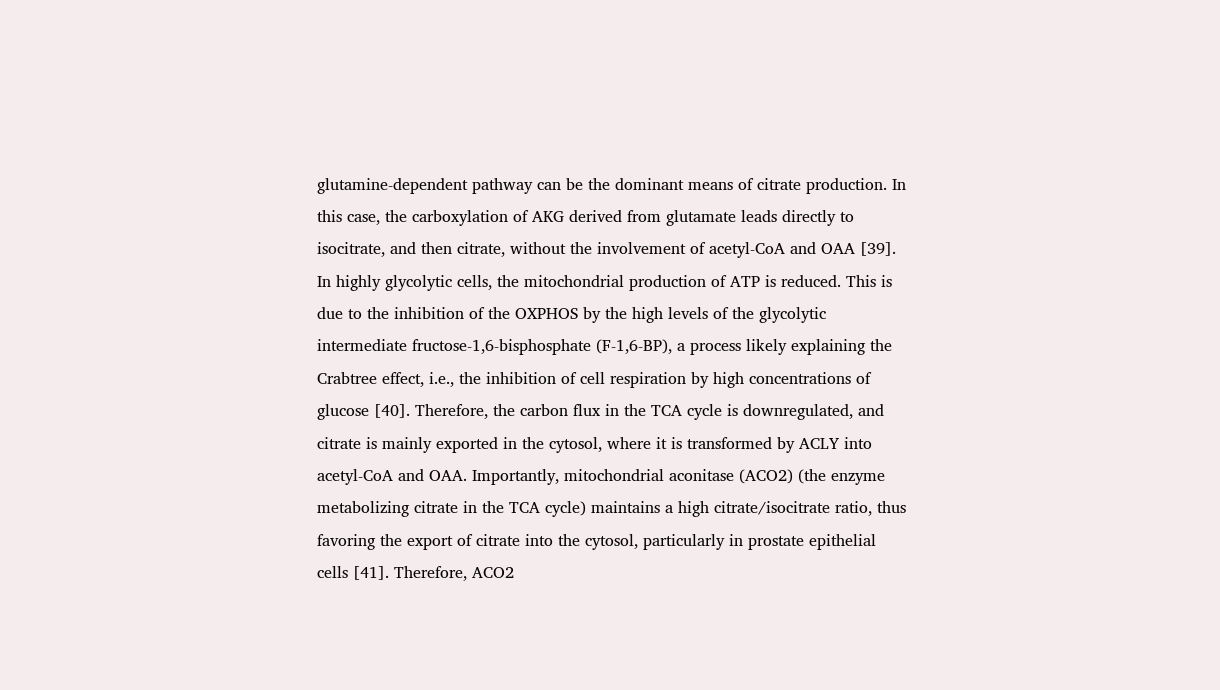glutamine-dependent pathway can be the dominant means of citrate production. In this case, the carboxylation of AKG derived from glutamate leads directly to isocitrate, and then citrate, without the involvement of acetyl-CoA and OAA [39].
In highly glycolytic cells, the mitochondrial production of ATP is reduced. This is due to the inhibition of the OXPHOS by the high levels of the glycolytic intermediate fructose-1,6-bisphosphate (F-1,6-BP), a process likely explaining the Crabtree effect, i.e., the inhibition of cell respiration by high concentrations of glucose [40]. Therefore, the carbon flux in the TCA cycle is downregulated, and citrate is mainly exported in the cytosol, where it is transformed by ACLY into acetyl-CoA and OAA. Importantly, mitochondrial aconitase (ACO2) (the enzyme metabolizing citrate in the TCA cycle) maintains a high citrate/isocitrate ratio, thus favoring the export of citrate into the cytosol, particularly in prostate epithelial cells [41]. Therefore, ACO2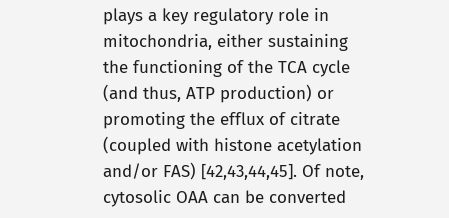plays a key regulatory role in mitochondria, either sustaining the functioning of the TCA cycle (and thus, ATP production) or promoting the efflux of citrate (coupled with histone acetylation and/or FAS) [42,43,44,45]. Of note, cytosolic OAA can be converted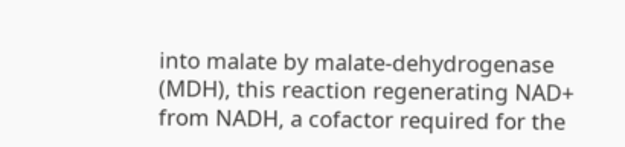into malate by malate-dehydrogenase (MDH), this reaction regenerating NAD+ from NADH, a cofactor required for the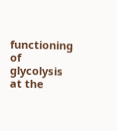functioning of glycolysis at the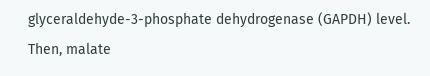glyceraldehyde-3-phosphate dehydrogenase (GAPDH) level. Then, malate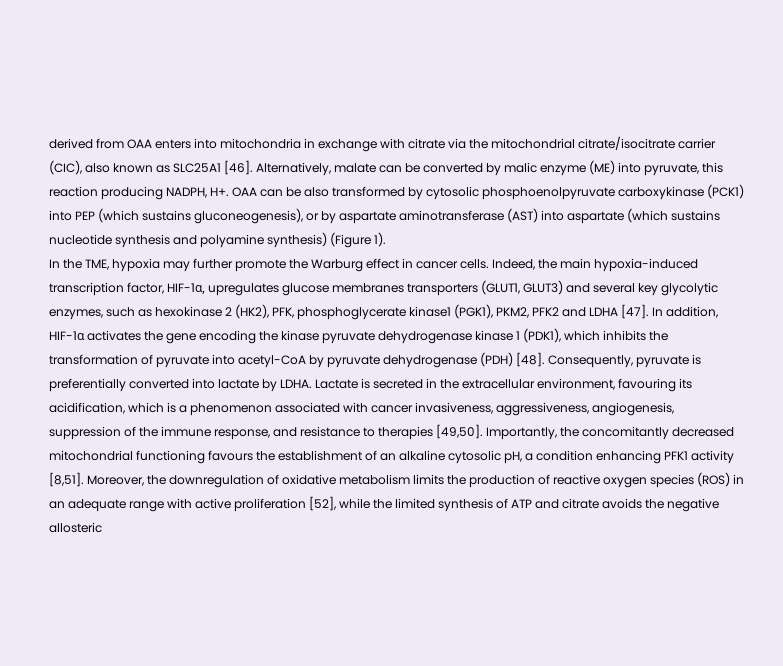derived from OAA enters into mitochondria in exchange with citrate via the mitochondrial citrate/isocitrate carrier (CIC), also known as SLC25A1 [46]. Alternatively, malate can be converted by malic enzyme (ME) into pyruvate, this reaction producing NADPH, H+. OAA can be also transformed by cytosolic phosphoenolpyruvate carboxykinase (PCK1) into PEP (which sustains gluconeogenesis), or by aspartate aminotransferase (AST) into aspartate (which sustains nucleotide synthesis and polyamine synthesis) (Figure 1).
In the TME, hypoxia may further promote the Warburg effect in cancer cells. Indeed, the main hypoxia-induced transcription factor, HIF-1α, upregulates glucose membranes transporters (GLUT1, GLUT3) and several key glycolytic enzymes, such as hexokinase 2 (HK2), PFK, phosphoglycerate kinase1 (PGK1), PKM2, PFK2 and LDHA [47]. In addition, HIF-1α activates the gene encoding the kinase pyruvate dehydrogenase kinase 1 (PDK1), which inhibits the transformation of pyruvate into acetyl-CoA by pyruvate dehydrogenase (PDH) [48]. Consequently, pyruvate is preferentially converted into lactate by LDHA. Lactate is secreted in the extracellular environment, favouring its acidification, which is a phenomenon associated with cancer invasiveness, aggressiveness, angiogenesis, suppression of the immune response, and resistance to therapies [49,50]. Importantly, the concomitantly decreased mitochondrial functioning favours the establishment of an alkaline cytosolic pH, a condition enhancing PFK1 activity [8,51]. Moreover, the downregulation of oxidative metabolism limits the production of reactive oxygen species (ROS) in an adequate range with active proliferation [52], while the limited synthesis of ATP and citrate avoids the negative allosteric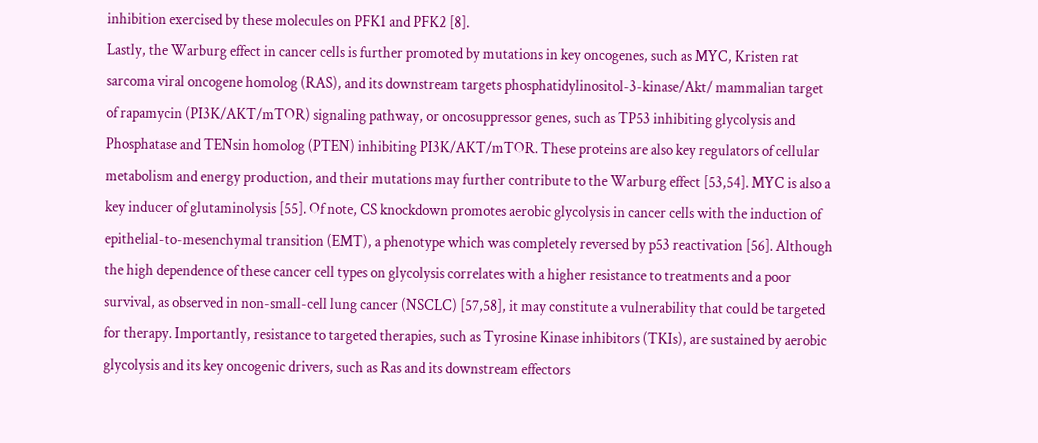inhibition exercised by these molecules on PFK1 and PFK2 [8].
Lastly, the Warburg effect in cancer cells is further promoted by mutations in key oncogenes, such as MYC, Kristen rat sarcoma viral oncogene homolog (RAS), and its downstream targets phosphatidylinositol-3-kinase/Akt/ mammalian target of rapamycin (PI3K/AKT/mTOR) signaling pathway, or oncosuppressor genes, such as TP53 inhibiting glycolysis and Phosphatase and TENsin homolog (PTEN) inhibiting PI3K/AKT/mTOR. These proteins are also key regulators of cellular metabolism and energy production, and their mutations may further contribute to the Warburg effect [53,54]. MYC is also a key inducer of glutaminolysis [55]. Of note, CS knockdown promotes aerobic glycolysis in cancer cells with the induction of epithelial-to-mesenchymal transition (EMT), a phenotype which was completely reversed by p53 reactivation [56]. Although the high dependence of these cancer cell types on glycolysis correlates with a higher resistance to treatments and a poor survival, as observed in non-small-cell lung cancer (NSCLC) [57,58], it may constitute a vulnerability that could be targeted for therapy. Importantly, resistance to targeted therapies, such as Tyrosine Kinase inhibitors (TKIs), are sustained by aerobic glycolysis and its key oncogenic drivers, such as Ras and its downstream effectors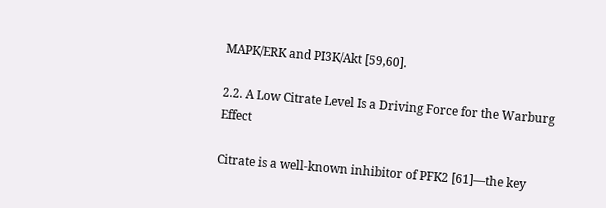MAPK/ERK and PI3K/Akt [59,60].

2.2. A Low Citrate Level Is a Driving Force for the Warburg Effect

Citrate is a well-known inhibitor of PFK2 [61]—the key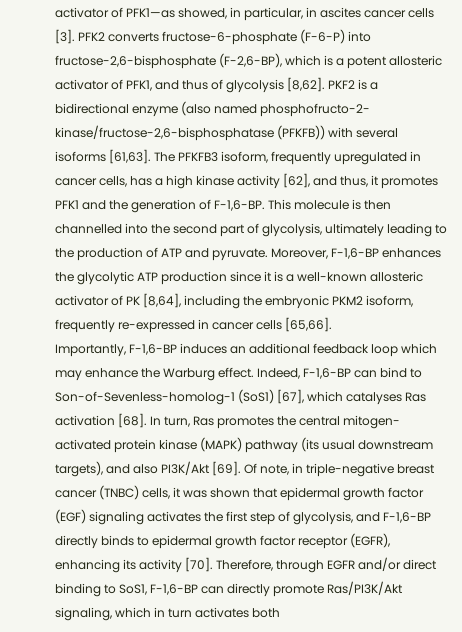activator of PFK1—as showed, in particular, in ascites cancer cells [3]. PFK2 converts fructose-6-phosphate (F-6-P) into fructose-2,6-bisphosphate (F-2,6-BP), which is a potent allosteric activator of PFK1, and thus of glycolysis [8,62]. PKF2 is a bidirectional enzyme (also named phosphofructo-2-kinase/fructose-2,6-bisphosphatase (PFKFB)) with several isoforms [61,63]. The PFKFB3 isoform, frequently upregulated in cancer cells, has a high kinase activity [62], and thus, it promotes PFK1 and the generation of F-1,6-BP. This molecule is then channelled into the second part of glycolysis, ultimately leading to the production of ATP and pyruvate. Moreover, F-1,6-BP enhances the glycolytic ATP production since it is a well-known allosteric activator of PK [8,64], including the embryonic PKM2 isoform, frequently re-expressed in cancer cells [65,66].
Importantly, F-1,6-BP induces an additional feedback loop which may enhance the Warburg effect. Indeed, F-1,6-BP can bind to Son-of-Sevenless-homolog-1 (SoS1) [67], which catalyses Ras activation [68]. In turn, Ras promotes the central mitogen-activated protein kinase (MAPK) pathway (its usual downstream targets), and also PI3K/Akt [69]. Of note, in triple-negative breast cancer (TNBC) cells, it was shown that epidermal growth factor (EGF) signaling activates the first step of glycolysis, and F-1,6-BP directly binds to epidermal growth factor receptor (EGFR), enhancing its activity [70]. Therefore, through EGFR and/or direct binding to SoS1, F-1,6-BP can directly promote Ras/PI3K/Akt signaling, which in turn activates both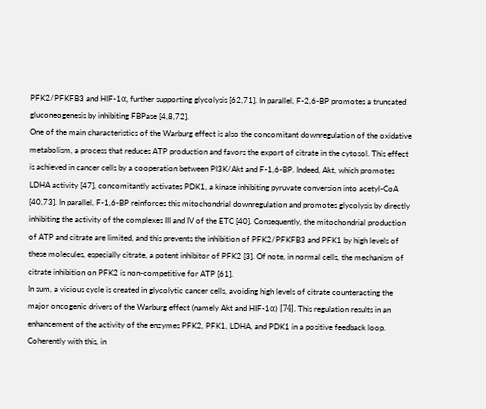PFK2/PFKFB3 and HIF-1α, further supporting glycolysis [62,71]. In parallel, F-2,6-BP promotes a truncated gluconeogenesis by inhibiting FBPase [4,8,72].
One of the main characteristics of the Warburg effect is also the concomitant downregulation of the oxidative metabolism, a process that reduces ATP production and favors the export of citrate in the cytosol. This effect is achieved in cancer cells by a cooperation between PI3K/Akt and F-1,6-BP. Indeed, Akt, which promotes LDHA activity [47], concomitantly activates PDK1, a kinase inhibiting pyruvate conversion into acetyl-CoA [40,73]. In parallel, F-1,6-BP reinforces this mitochondrial downregulation and promotes glycolysis by directly inhibiting the activity of the complexes III and IV of the ETC [40]. Consequently, the mitochondrial production of ATP and citrate are limited, and this prevents the inhibition of PFK2/PFKFB3 and PFK1 by high levels of these molecules, especially citrate, a potent inhibitor of PFK2 [3]. Of note, in normal cells, the mechanism of citrate inhibition on PFK2 is non-competitive for ATP [61].
In sum, a vicious cycle is created in glycolytic cancer cells, avoiding high levels of citrate counteracting the major oncogenic drivers of the Warburg effect (namely Akt and HIF-1α) [74]. This regulation results in an enhancement of the activity of the enzymes PFK2, PFK1, LDHA, and PDK1 in a positive feedback loop. Coherently with this, in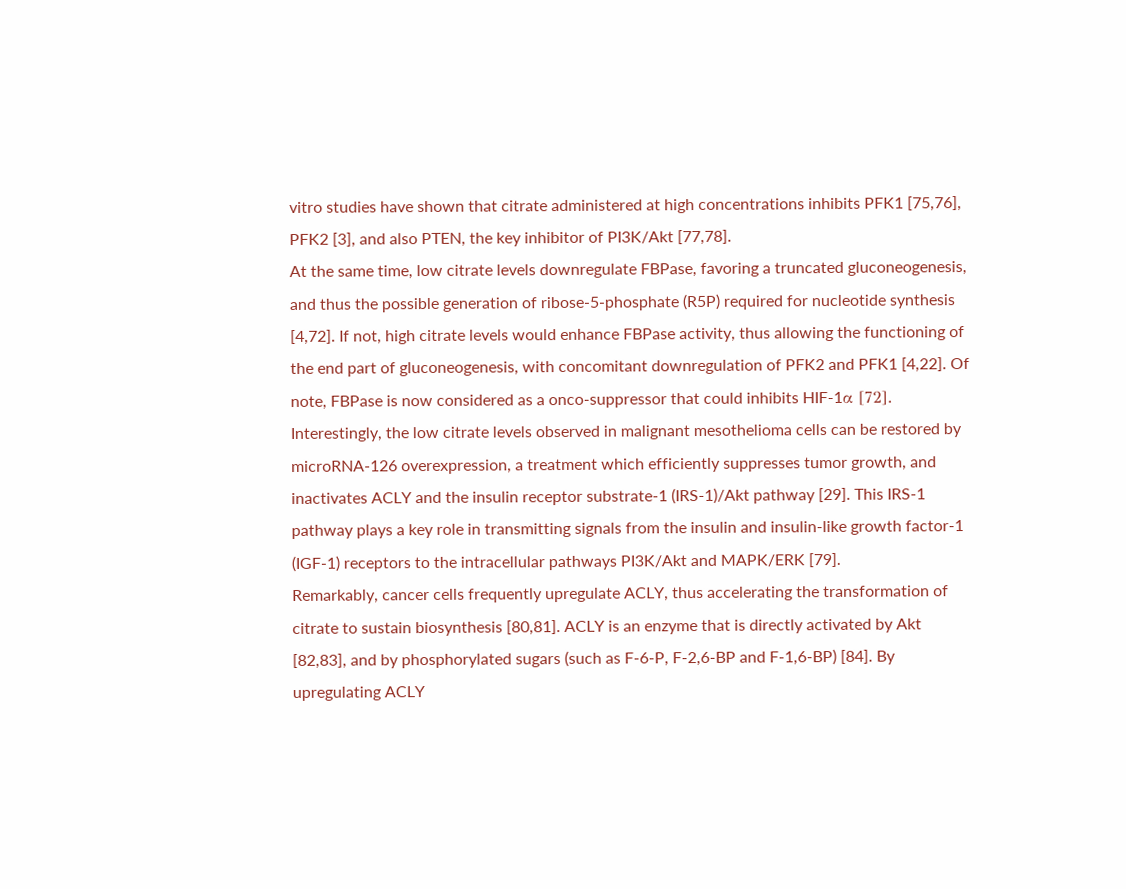vitro studies have shown that citrate administered at high concentrations inhibits PFK1 [75,76], PFK2 [3], and also PTEN, the key inhibitor of PI3K/Akt [77,78].
At the same time, low citrate levels downregulate FBPase, favoring a truncated gluconeogenesis, and thus the possible generation of ribose-5-phosphate (R5P) required for nucleotide synthesis [4,72]. If not, high citrate levels would enhance FBPase activity, thus allowing the functioning of the end part of gluconeogenesis, with concomitant downregulation of PFK2 and PFK1 [4,22]. Of note, FBPase is now considered as a onco-suppressor that could inhibits HIF-1α [72]. Interestingly, the low citrate levels observed in malignant mesothelioma cells can be restored by microRNA-126 overexpression, a treatment which efficiently suppresses tumor growth, and inactivates ACLY and the insulin receptor substrate-1 (IRS-1)/Akt pathway [29]. This IRS-1 pathway plays a key role in transmitting signals from the insulin and insulin-like growth factor-1 (IGF-1) receptors to the intracellular pathways PI3K/Akt and MAPK/ERK [79].
Remarkably, cancer cells frequently upregulate ACLY, thus accelerating the transformation of citrate to sustain biosynthesis [80,81]. ACLY is an enzyme that is directly activated by Akt [82,83], and by phosphorylated sugars (such as F-6-P, F-2,6-BP and F-1,6-BP) [84]. By upregulating ACLY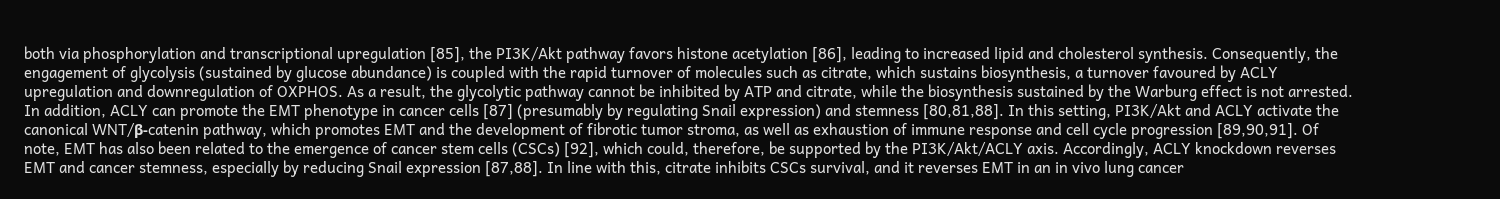both via phosphorylation and transcriptional upregulation [85], the PI3K/Akt pathway favors histone acetylation [86], leading to increased lipid and cholesterol synthesis. Consequently, the engagement of glycolysis (sustained by glucose abundance) is coupled with the rapid turnover of molecules such as citrate, which sustains biosynthesis, a turnover favoured by ACLY upregulation and downregulation of OXPHOS. As a result, the glycolytic pathway cannot be inhibited by ATP and citrate, while the biosynthesis sustained by the Warburg effect is not arrested. In addition, ACLY can promote the EMT phenotype in cancer cells [87] (presumably by regulating Snail expression) and stemness [80,81,88]. In this setting, PI3K/Akt and ACLY activate the canonical WNT/β-catenin pathway, which promotes EMT and the development of fibrotic tumor stroma, as well as exhaustion of immune response and cell cycle progression [89,90,91]. Of note, EMT has also been related to the emergence of cancer stem cells (CSCs) [92], which could, therefore, be supported by the PI3K/Akt/ACLY axis. Accordingly, ACLY knockdown reverses EMT and cancer stemness, especially by reducing Snail expression [87,88]. In line with this, citrate inhibits CSCs survival, and it reverses EMT in an in vivo lung cancer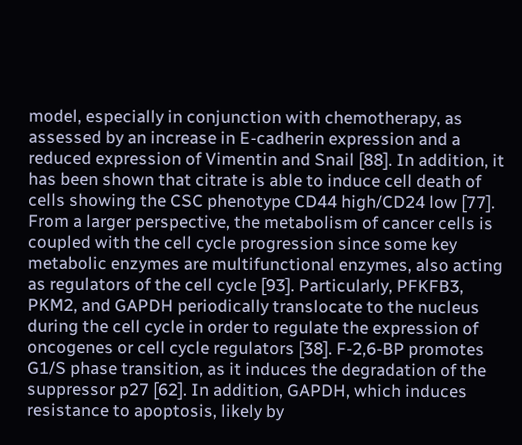model, especially in conjunction with chemotherapy, as assessed by an increase in E-cadherin expression and a reduced expression of Vimentin and Snail [88]. In addition, it has been shown that citrate is able to induce cell death of cells showing the CSC phenotype CD44 high/CD24 low [77].
From a larger perspective, the metabolism of cancer cells is coupled with the cell cycle progression since some key metabolic enzymes are multifunctional enzymes, also acting as regulators of the cell cycle [93]. Particularly, PFKFB3, PKM2, and GAPDH periodically translocate to the nucleus during the cell cycle in order to regulate the expression of oncogenes or cell cycle regulators [38]. F-2,6-BP promotes G1/S phase transition, as it induces the degradation of the suppressor p27 [62]. In addition, GAPDH, which induces resistance to apoptosis, likely by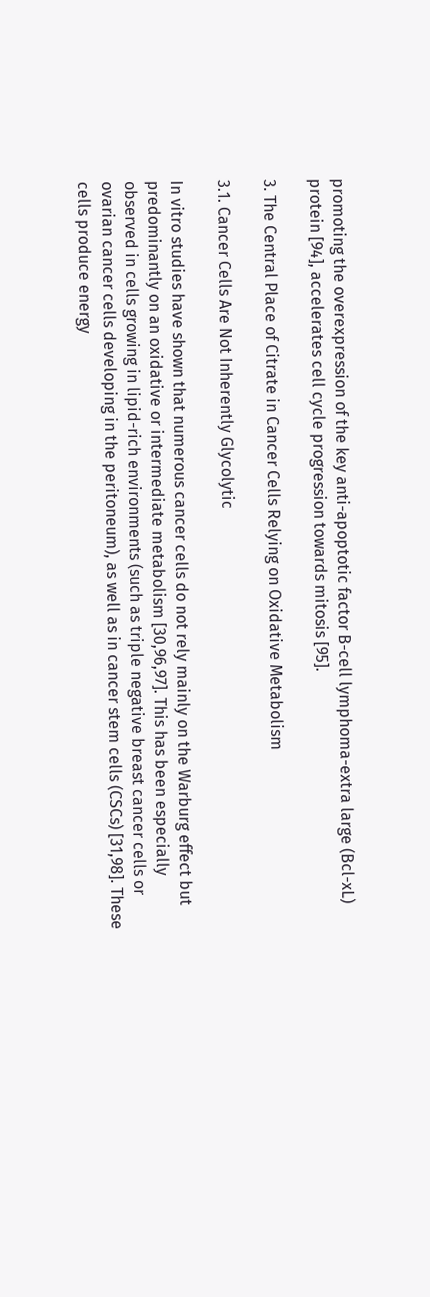promoting the overexpression of the key anti-apoptotic factor B-cell lymphoma-extra large (Bcl-xL) protein [94], accelerates cell cycle progression towards mitosis [95].

3. The Central Place of Citrate in Cancer Cells Relying on Oxidative Metabolism

3.1. Cancer Cells Are Not Inherently Glycolytic

In vitro studies have shown that numerous cancer cells do not rely mainly on the Warburg effect but predominantly on an oxidative or intermediate metabolism [30,96,97]. This has been especially observed in cells growing in lipid-rich environments (such as triple negative breast cancer cells or ovarian cancer cells developing in the peritoneum), as well as in cancer stem cells (CSCs) [31,98]. These cells produce energy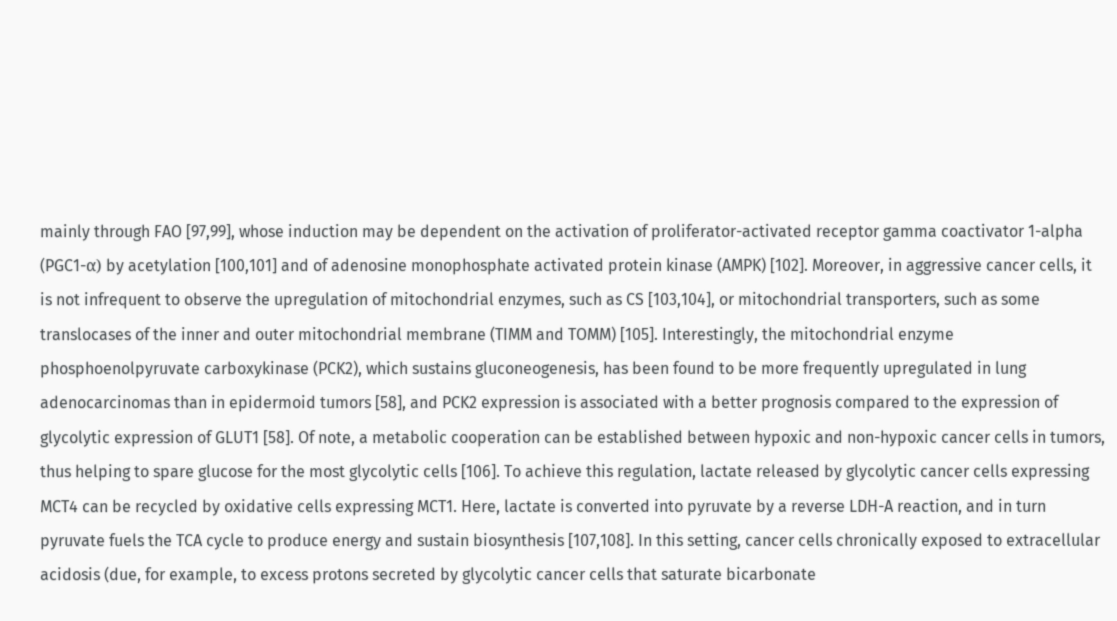mainly through FAO [97,99], whose induction may be dependent on the activation of proliferator-activated receptor gamma coactivator 1-alpha (PGC1-α) by acetylation [100,101] and of adenosine monophosphate activated protein kinase (AMPK) [102]. Moreover, in aggressive cancer cells, it is not infrequent to observe the upregulation of mitochondrial enzymes, such as CS [103,104], or mitochondrial transporters, such as some translocases of the inner and outer mitochondrial membrane (TIMM and TOMM) [105]. Interestingly, the mitochondrial enzyme phosphoenolpyruvate carboxykinase (PCK2), which sustains gluconeogenesis, has been found to be more frequently upregulated in lung adenocarcinomas than in epidermoid tumors [58], and PCK2 expression is associated with a better prognosis compared to the expression of glycolytic expression of GLUT1 [58]. Of note, a metabolic cooperation can be established between hypoxic and non-hypoxic cancer cells in tumors, thus helping to spare glucose for the most glycolytic cells [106]. To achieve this regulation, lactate released by glycolytic cancer cells expressing MCT4 can be recycled by oxidative cells expressing MCT1. Here, lactate is converted into pyruvate by a reverse LDH-A reaction, and in turn pyruvate fuels the TCA cycle to produce energy and sustain biosynthesis [107,108]. In this setting, cancer cells chronically exposed to extracellular acidosis (due, for example, to excess protons secreted by glycolytic cancer cells that saturate bicarbonate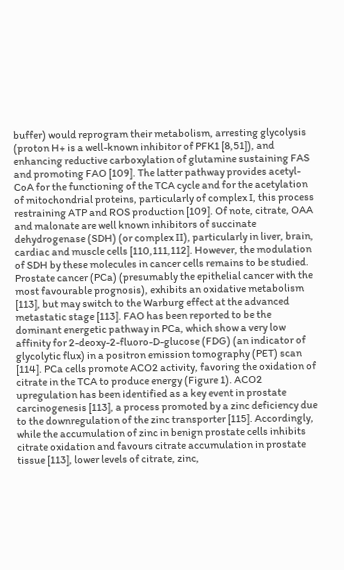buffer) would reprogram their metabolism, arresting glycolysis (proton H+ is a well-known inhibitor of PFK1 [8,51]), and enhancing reductive carboxylation of glutamine sustaining FAS and promoting FAO [109]. The latter pathway provides acetyl-CoA for the functioning of the TCA cycle and for the acetylation of mitochondrial proteins, particularly of complex I, this process restraining ATP and ROS production [109]. Of note, citrate, OAA and malonate are well known inhibitors of succinate dehydrogenase (SDH) (or complex II), particularly in liver, brain, cardiac and muscle cells [110,111,112]. However, the modulation of SDH by these molecules in cancer cells remains to be studied.
Prostate cancer (PCa) (presumably the epithelial cancer with the most favourable prognosis), exhibits an oxidative metabolism [113], but may switch to the Warburg effect at the advanced metastatic stage [113]. FAO has been reported to be the dominant energetic pathway in PCa, which show a very low affinity for 2-deoxy-2-fluoro-D-glucose (FDG) (an indicator of glycolytic flux) in a positron emission tomography (PET) scan [114]. PCa cells promote ACO2 activity, favoring the oxidation of citrate in the TCA to produce energy (Figure 1). ACO2 upregulation has been identified as a key event in prostate carcinogenesis [113], a process promoted by a zinc deficiency due to the downregulation of the zinc transporter [115]. Accordingly, while the accumulation of zinc in benign prostate cells inhibits citrate oxidation and favours citrate accumulation in prostate tissue [113], lower levels of citrate, zinc,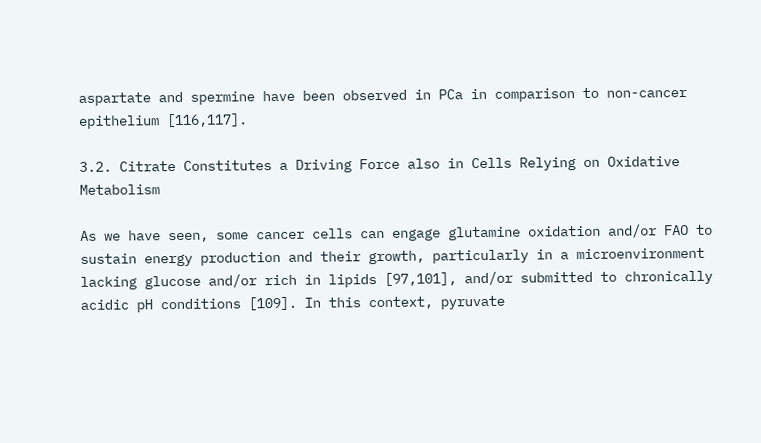aspartate and spermine have been observed in PCa in comparison to non-cancer epithelium [116,117].

3.2. Citrate Constitutes a Driving Force also in Cells Relying on Oxidative Metabolism

As we have seen, some cancer cells can engage glutamine oxidation and/or FAO to sustain energy production and their growth, particularly in a microenvironment lacking glucose and/or rich in lipids [97,101], and/or submitted to chronically acidic pH conditions [109]. In this context, pyruvate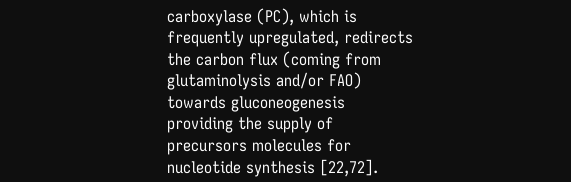carboxylase (PC), which is frequently upregulated, redirects the carbon flux (coming from glutaminolysis and/or FAO) towards gluconeogenesis providing the supply of precursors molecules for nucleotide synthesis [22,72].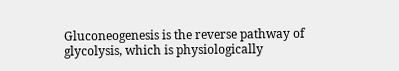Gluconeogenesis is the reverse pathway of glycolysis, which is physiologically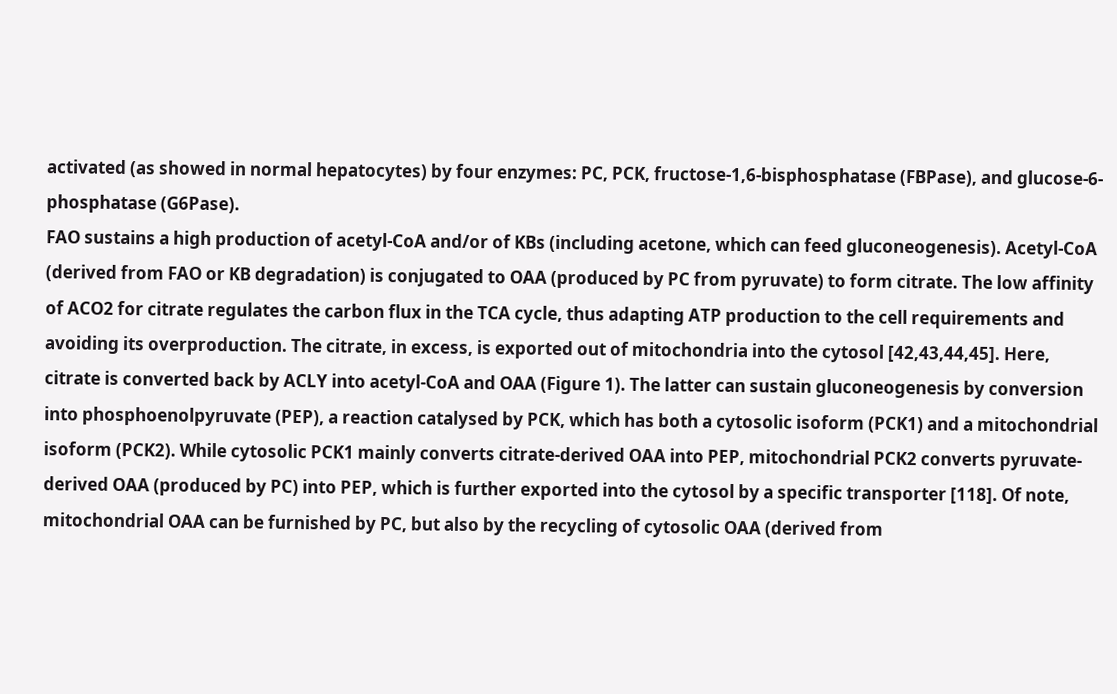activated (as showed in normal hepatocytes) by four enzymes: PC, PCK, fructose-1,6-bisphosphatase (FBPase), and glucose-6-phosphatase (G6Pase).
FAO sustains a high production of acetyl-CoA and/or of KBs (including acetone, which can feed gluconeogenesis). Acetyl-CoA (derived from FAO or KB degradation) is conjugated to OAA (produced by PC from pyruvate) to form citrate. The low affinity of ACO2 for citrate regulates the carbon flux in the TCA cycle, thus adapting ATP production to the cell requirements and avoiding its overproduction. The citrate, in excess, is exported out of mitochondria into the cytosol [42,43,44,45]. Here, citrate is converted back by ACLY into acetyl-CoA and OAA (Figure 1). The latter can sustain gluconeogenesis by conversion into phosphoenolpyruvate (PEP), a reaction catalysed by PCK, which has both a cytosolic isoform (PCK1) and a mitochondrial isoform (PCK2). While cytosolic PCK1 mainly converts citrate-derived OAA into PEP, mitochondrial PCK2 converts pyruvate-derived OAA (produced by PC) into PEP, which is further exported into the cytosol by a specific transporter [118]. Of note, mitochondrial OAA can be furnished by PC, but also by the recycling of cytosolic OAA (derived from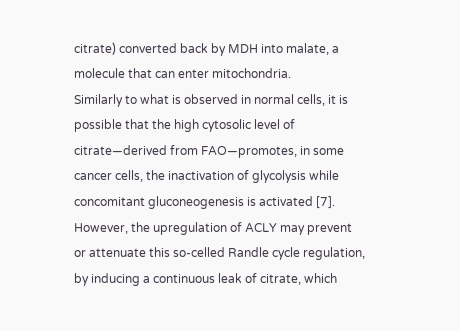citrate) converted back by MDH into malate, a molecule that can enter mitochondria.
Similarly to what is observed in normal cells, it is possible that the high cytosolic level of citrate—derived from FAO—promotes, in some cancer cells, the inactivation of glycolysis while concomitant gluconeogenesis is activated [7]. However, the upregulation of ACLY may prevent or attenuate this so-celled Randle cycle regulation, by inducing a continuous leak of citrate, which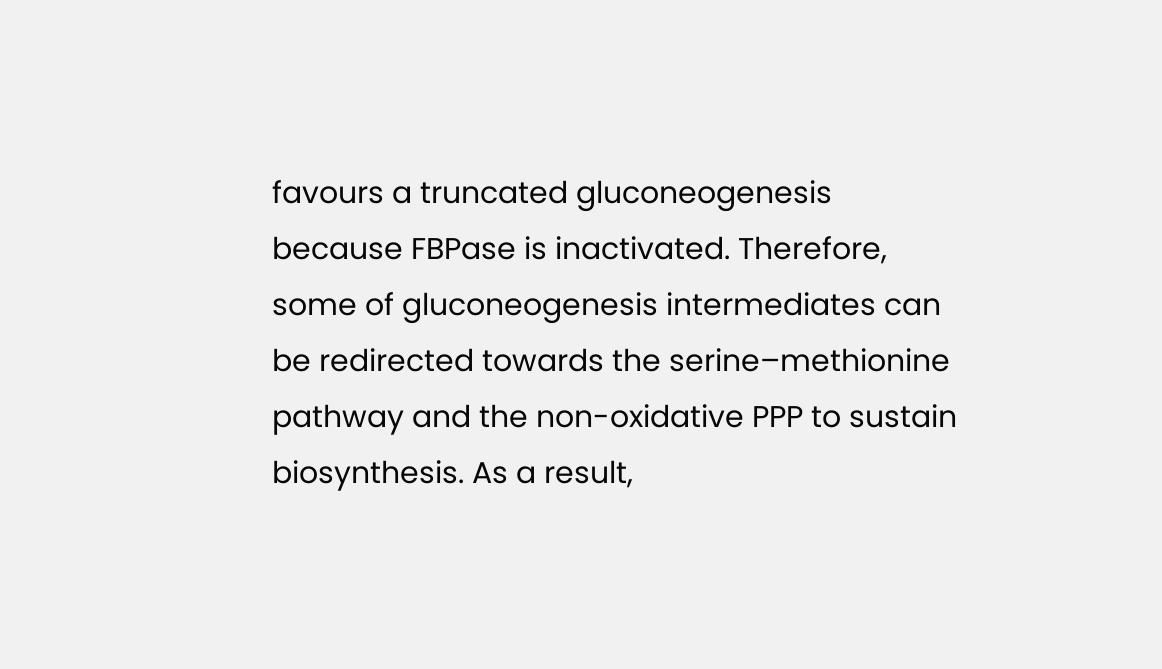favours a truncated gluconeogenesis because FBPase is inactivated. Therefore, some of gluconeogenesis intermediates can be redirected towards the serine–methionine pathway and the non-oxidative PPP to sustain biosynthesis. As a result,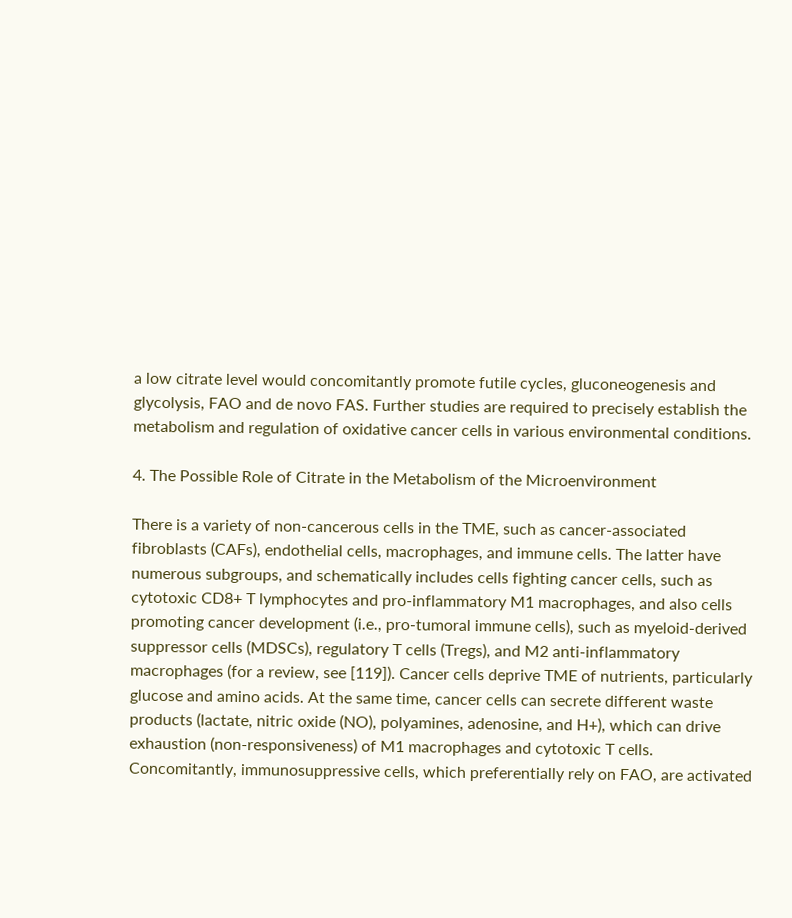a low citrate level would concomitantly promote futile cycles, gluconeogenesis and glycolysis, FAO and de novo FAS. Further studies are required to precisely establish the metabolism and regulation of oxidative cancer cells in various environmental conditions.

4. The Possible Role of Citrate in the Metabolism of the Microenvironment

There is a variety of non-cancerous cells in the TME, such as cancer-associated fibroblasts (CAFs), endothelial cells, macrophages, and immune cells. The latter have numerous subgroups, and schematically includes cells fighting cancer cells, such as cytotoxic CD8+ T lymphocytes and pro-inflammatory M1 macrophages, and also cells promoting cancer development (i.e., pro-tumoral immune cells), such as myeloid-derived suppressor cells (MDSCs), regulatory T cells (Tregs), and M2 anti-inflammatory macrophages (for a review, see [119]). Cancer cells deprive TME of nutrients, particularly glucose and amino acids. At the same time, cancer cells can secrete different waste products (lactate, nitric oxide (NO), polyamines, adenosine, and H+), which can drive exhaustion (non-responsiveness) of M1 macrophages and cytotoxic T cells. Concomitantly, immunosuppressive cells, which preferentially rely on FAO, are activated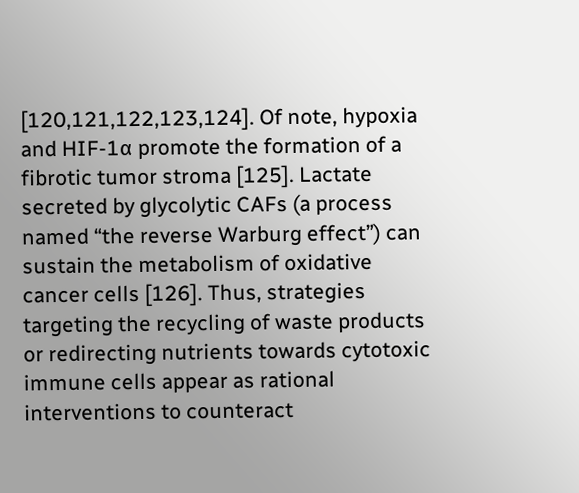[120,121,122,123,124]. Of note, hypoxia and HIF-1α promote the formation of a fibrotic tumor stroma [125]. Lactate secreted by glycolytic CAFs (a process named “the reverse Warburg effect”) can sustain the metabolism of oxidative cancer cells [126]. Thus, strategies targeting the recycling of waste products or redirecting nutrients towards cytotoxic immune cells appear as rational interventions to counteract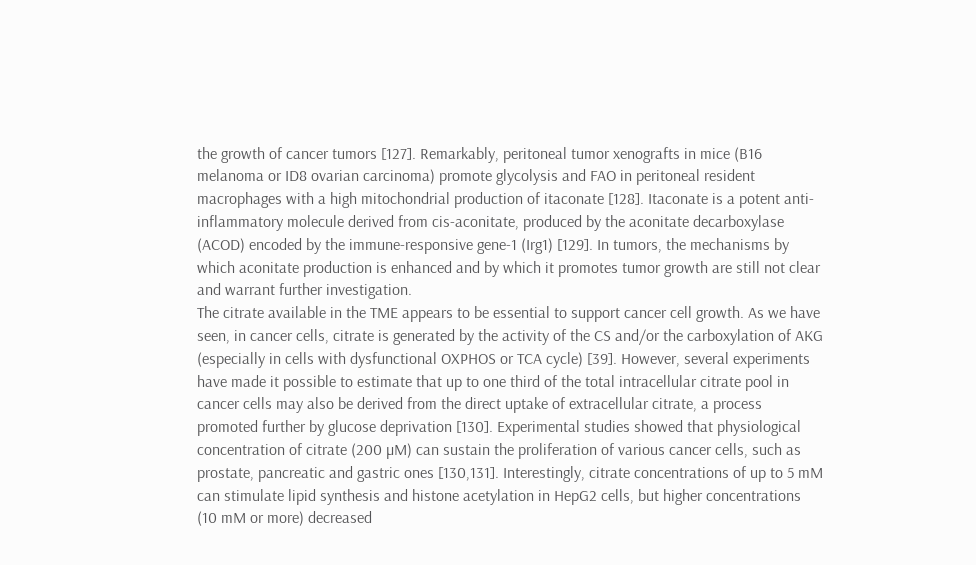the growth of cancer tumors [127]. Remarkably, peritoneal tumor xenografts in mice (B16 melanoma or ID8 ovarian carcinoma) promote glycolysis and FAO in peritoneal resident macrophages with a high mitochondrial production of itaconate [128]. Itaconate is a potent anti-inflammatory molecule derived from cis-aconitate, produced by the aconitate decarboxylase (ACOD) encoded by the immune-responsive gene-1 (Irg1) [129]. In tumors, the mechanisms by which aconitate production is enhanced and by which it promotes tumor growth are still not clear and warrant further investigation.
The citrate available in the TME appears to be essential to support cancer cell growth. As we have seen, in cancer cells, citrate is generated by the activity of the CS and/or the carboxylation of AKG (especially in cells with dysfunctional OXPHOS or TCA cycle) [39]. However, several experiments have made it possible to estimate that up to one third of the total intracellular citrate pool in cancer cells may also be derived from the direct uptake of extracellular citrate, a process promoted further by glucose deprivation [130]. Experimental studies showed that physiological concentration of citrate (200 µM) can sustain the proliferation of various cancer cells, such as prostate, pancreatic and gastric ones [130,131]. Interestingly, citrate concentrations of up to 5 mM can stimulate lipid synthesis and histone acetylation in HepG2 cells, but higher concentrations (10 mM or more) decreased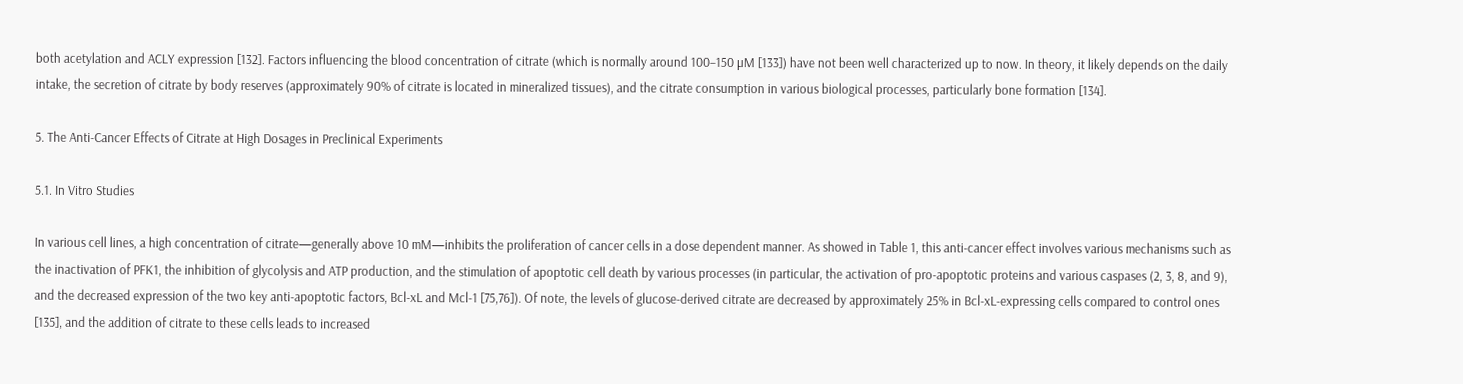both acetylation and ACLY expression [132]. Factors influencing the blood concentration of citrate (which is normally around 100–150 µM [133]) have not been well characterized up to now. In theory, it likely depends on the daily intake, the secretion of citrate by body reserves (approximately 90% of citrate is located in mineralized tissues), and the citrate consumption in various biological processes, particularly bone formation [134].

5. The Anti-Cancer Effects of Citrate at High Dosages in Preclinical Experiments

5.1. In Vitro Studies

In various cell lines, a high concentration of citrate—generally above 10 mM—inhibits the proliferation of cancer cells in a dose dependent manner. As showed in Table 1, this anti-cancer effect involves various mechanisms such as the inactivation of PFK1, the inhibition of glycolysis and ATP production, and the stimulation of apoptotic cell death by various processes (in particular, the activation of pro-apoptotic proteins and various caspases (2, 3, 8, and 9), and the decreased expression of the two key anti-apoptotic factors, Bcl-xL and Mcl-1 [75,76]). Of note, the levels of glucose-derived citrate are decreased by approximately 25% in Bcl-xL-expressing cells compared to control ones [135], and the addition of citrate to these cells leads to increased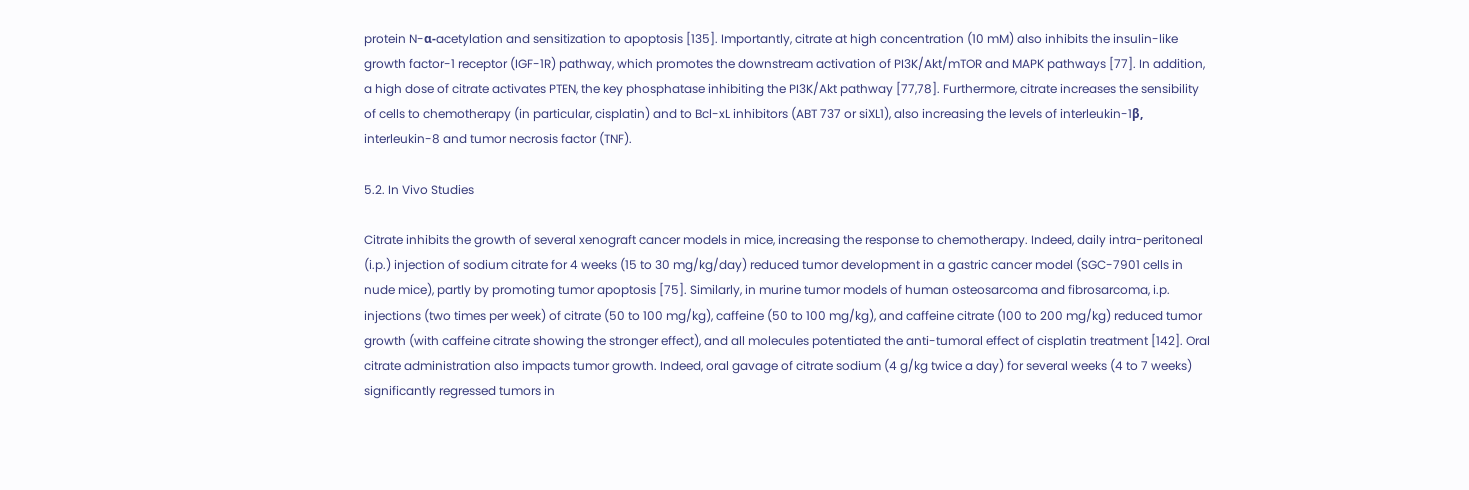protein N-α-acetylation and sensitization to apoptosis [135]. Importantly, citrate at high concentration (10 mM) also inhibits the insulin-like growth factor-1 receptor (IGF-1R) pathway, which promotes the downstream activation of PI3K/Akt/mTOR and MAPK pathways [77]. In addition, a high dose of citrate activates PTEN, the key phosphatase inhibiting the PI3K/Akt pathway [77,78]. Furthermore, citrate increases the sensibility of cells to chemotherapy (in particular, cisplatin) and to Bcl-xL inhibitors (ABT 737 or siXL1), also increasing the levels of interleukin-1β, interleukin-8 and tumor necrosis factor (TNF).

5.2. In Vivo Studies

Citrate inhibits the growth of several xenograft cancer models in mice, increasing the response to chemotherapy. Indeed, daily intra-peritoneal (i.p.) injection of sodium citrate for 4 weeks (15 to 30 mg/kg/day) reduced tumor development in a gastric cancer model (SGC-7901 cells in nude mice), partly by promoting tumor apoptosis [75]. Similarly, in murine tumor models of human osteosarcoma and fibrosarcoma, i.p. injections (two times per week) of citrate (50 to 100 mg/kg), caffeine (50 to 100 mg/kg), and caffeine citrate (100 to 200 mg/kg) reduced tumor growth (with caffeine citrate showing the stronger effect), and all molecules potentiated the anti-tumoral effect of cisplatin treatment [142]. Oral citrate administration also impacts tumor growth. Indeed, oral gavage of citrate sodium (4 g/kg twice a day) for several weeks (4 to 7 weeks) significantly regressed tumors in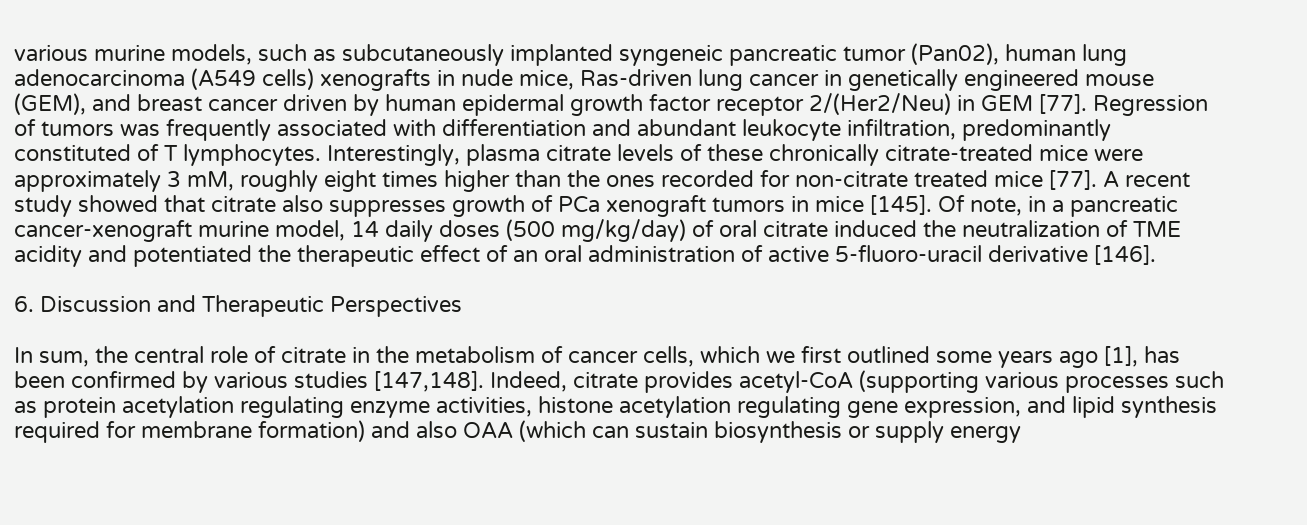various murine models, such as subcutaneously implanted syngeneic pancreatic tumor (Pan02), human lung adenocarcinoma (A549 cells) xenografts in nude mice, Ras-driven lung cancer in genetically engineered mouse (GEM), and breast cancer driven by human epidermal growth factor receptor 2/(Her2/Neu) in GEM [77]. Regression of tumors was frequently associated with differentiation and abundant leukocyte infiltration, predominantly constituted of T lymphocytes. Interestingly, plasma citrate levels of these chronically citrate-treated mice were approximately 3 mM, roughly eight times higher than the ones recorded for non-citrate treated mice [77]. A recent study showed that citrate also suppresses growth of PCa xenograft tumors in mice [145]. Of note, in a pancreatic cancer-xenograft murine model, 14 daily doses (500 mg/kg/day) of oral citrate induced the neutralization of TME acidity and potentiated the therapeutic effect of an oral administration of active 5-fluoro-uracil derivative [146].

6. Discussion and Therapeutic Perspectives

In sum, the central role of citrate in the metabolism of cancer cells, which we first outlined some years ago [1], has been confirmed by various studies [147,148]. Indeed, citrate provides acetyl-CoA (supporting various processes such as protein acetylation regulating enzyme activities, histone acetylation regulating gene expression, and lipid synthesis required for membrane formation) and also OAA (which can sustain biosynthesis or supply energy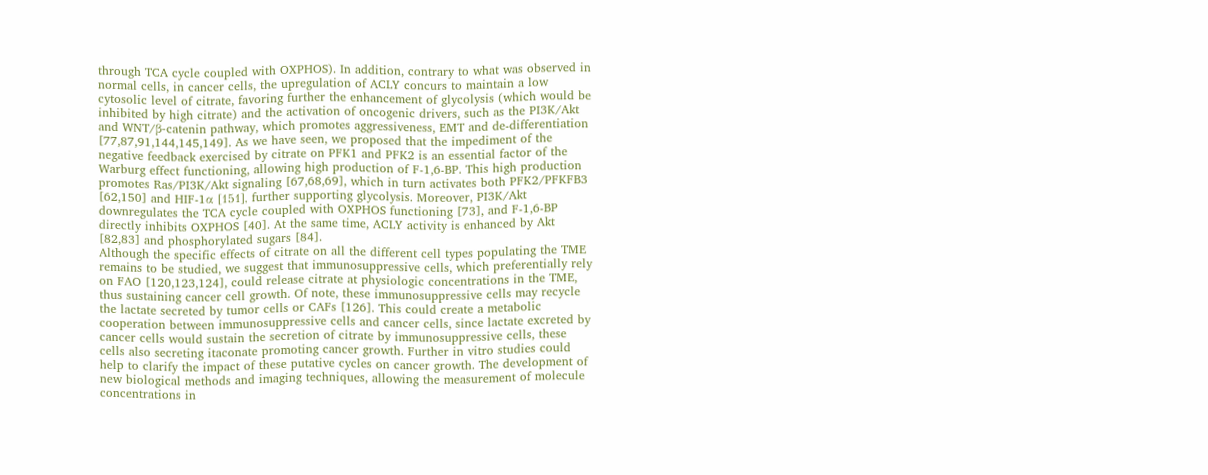through TCA cycle coupled with OXPHOS). In addition, contrary to what was observed in normal cells, in cancer cells, the upregulation of ACLY concurs to maintain a low cytosolic level of citrate, favoring further the enhancement of glycolysis (which would be inhibited by high citrate) and the activation of oncogenic drivers, such as the PI3K/Akt and WNT/β-catenin pathway, which promotes aggressiveness, EMT and de-differentiation [77,87,91,144,145,149]. As we have seen, we proposed that the impediment of the negative feedback exercised by citrate on PFK1 and PFK2 is an essential factor of the Warburg effect functioning, allowing high production of F-1,6-BP. This high production promotes Ras/PI3K/Akt signaling [67,68,69], which in turn activates both PFK2/PFKFB3 [62,150] and HIF-1α [151], further supporting glycolysis. Moreover, PI3K/Akt downregulates the TCA cycle coupled with OXPHOS functioning [73], and F-1,6-BP directly inhibits OXPHOS [40]. At the same time, ACLY activity is enhanced by Akt [82,83] and phosphorylated sugars [84].
Although the specific effects of citrate on all the different cell types populating the TME remains to be studied, we suggest that immunosuppressive cells, which preferentially rely on FAO [120,123,124], could release citrate at physiologic concentrations in the TME, thus sustaining cancer cell growth. Of note, these immunosuppressive cells may recycle the lactate secreted by tumor cells or CAFs [126]. This could create a metabolic cooperation between immunosuppressive cells and cancer cells, since lactate excreted by cancer cells would sustain the secretion of citrate by immunosuppressive cells, these cells also secreting itaconate promoting cancer growth. Further in vitro studies could help to clarify the impact of these putative cycles on cancer growth. The development of new biological methods and imaging techniques, allowing the measurement of molecule concentrations in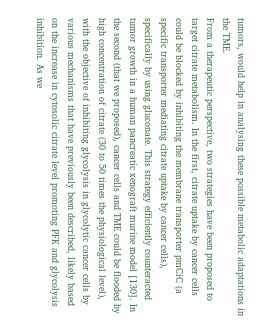tumors, would help in analysing these possible metabolic adaptations in the TME.
From a therapeutic perspective, two strategies have been proposed to target citrate metabolism. In the first, citrate uptake by cancer cells could be blocked by inhibiting the membrane transporter pmCiC (a specific transporter mediating citrate uptake by cancer cells), specifically by using gluconate. This strategy efficiently counteracted tumor growth in a human pancreatic xenograft murine model [130]. In the second (that we proposed), cancer cells and TME could be flooded by high concentration of citrate (30 to 50 times the physiological level), with the objective of inhibiting glycolysis in glycolytic cancer cells by various mechanisms that have previously been described, likely based on the increase in cytosolic citrate level promoting PFK and glycolysis inhibition. As we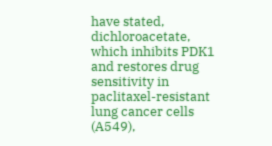have stated, dichloroacetate, which inhibits PDK1 and restores drug sensitivity in paclitaxel-resistant lung cancer cells (A549),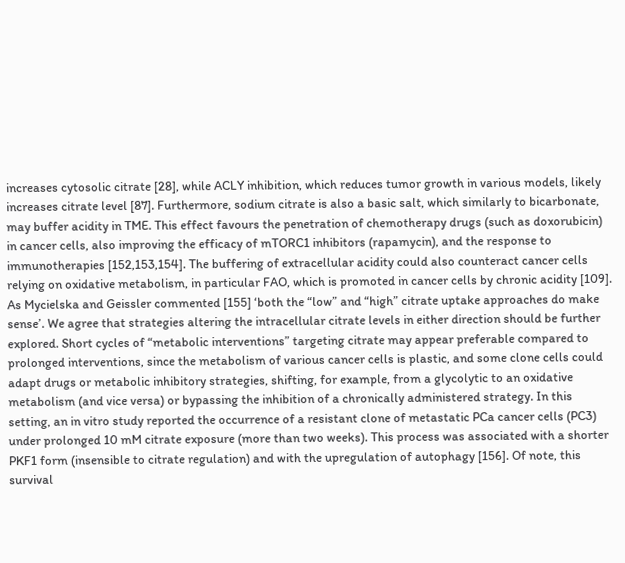increases cytosolic citrate [28], while ACLY inhibition, which reduces tumor growth in various models, likely increases citrate level [87]. Furthermore, sodium citrate is also a basic salt, which similarly to bicarbonate, may buffer acidity in TME. This effect favours the penetration of chemotherapy drugs (such as doxorubicin) in cancer cells, also improving the efficacy of mTORC1 inhibitors (rapamycin), and the response to immunotherapies [152,153,154]. The buffering of extracellular acidity could also counteract cancer cells relying on oxidative metabolism, in particular FAO, which is promoted in cancer cells by chronic acidity [109].
As Mycielska and Geissler commented [155] ‘both the “low” and “high” citrate uptake approaches do make sense’. We agree that strategies altering the intracellular citrate levels in either direction should be further explored. Short cycles of “metabolic interventions” targeting citrate may appear preferable compared to prolonged interventions, since the metabolism of various cancer cells is plastic, and some clone cells could adapt drugs or metabolic inhibitory strategies, shifting, for example, from a glycolytic to an oxidative metabolism (and vice versa) or bypassing the inhibition of a chronically administered strategy. In this setting, an in vitro study reported the occurrence of a resistant clone of metastatic PCa cancer cells (PC3) under prolonged 10 mM citrate exposure (more than two weeks). This process was associated with a shorter PKF1 form (insensible to citrate regulation) and with the upregulation of autophagy [156]. Of note, this survival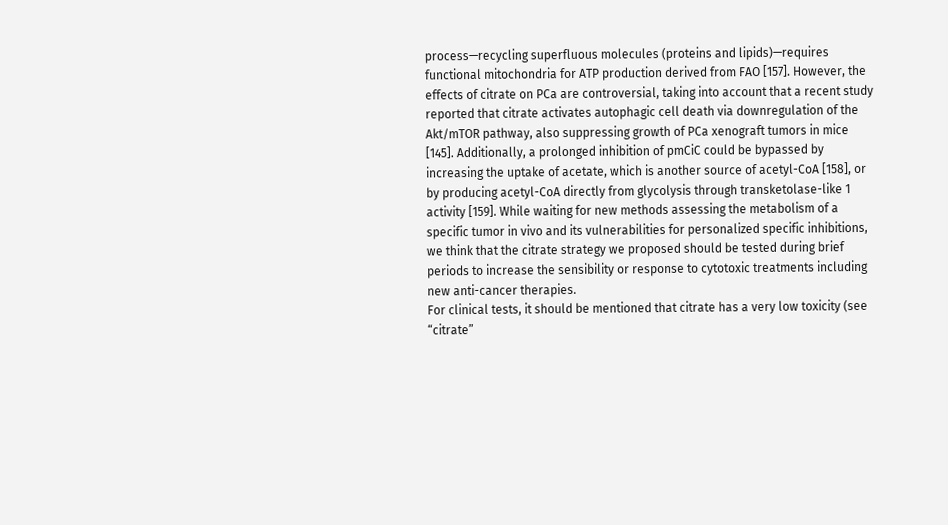process—recycling superfluous molecules (proteins and lipids)—requires functional mitochondria for ATP production derived from FAO [157]. However, the effects of citrate on PCa are controversial, taking into account that a recent study reported that citrate activates autophagic cell death via downregulation of the Akt/mTOR pathway, also suppressing growth of PCa xenograft tumors in mice [145]. Additionally, a prolonged inhibition of pmCiC could be bypassed by increasing the uptake of acetate, which is another source of acetyl-CoA [158], or by producing acetyl-CoA directly from glycolysis through transketolase-like 1 activity [159]. While waiting for new methods assessing the metabolism of a specific tumor in vivo and its vulnerabilities for personalized specific inhibitions, we think that the citrate strategy we proposed should be tested during brief periods to increase the sensibility or response to cytotoxic treatments including new anti-cancer therapies.
For clinical tests, it should be mentioned that citrate has a very low toxicity (see “citrate”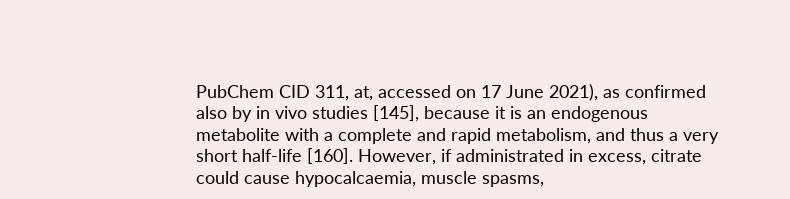PubChem CID 311, at, accessed on 17 June 2021), as confirmed also by in vivo studies [145], because it is an endogenous metabolite with a complete and rapid metabolism, and thus a very short half-life [160]. However, if administrated in excess, citrate could cause hypocalcaemia, muscle spasms,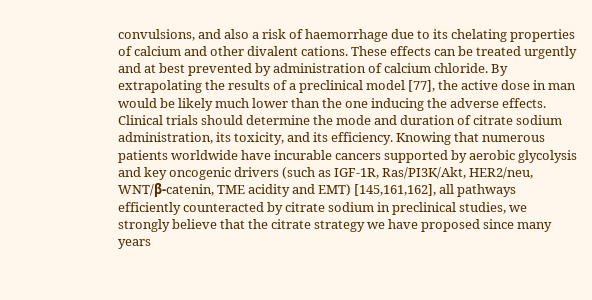convulsions, and also a risk of haemorrhage due to its chelating properties of calcium and other divalent cations. These effects can be treated urgently and at best prevented by administration of calcium chloride. By extrapolating the results of a preclinical model [77], the active dose in man would be likely much lower than the one inducing the adverse effects. Clinical trials should determine the mode and duration of citrate sodium administration, its toxicity, and its efficiency. Knowing that numerous patients worldwide have incurable cancers supported by aerobic glycolysis and key oncogenic drivers (such as IGF-1R, Ras/PI3K/Akt, HER2/neu, WNT/β-catenin, TME acidity and EMT) [145,161,162], all pathways efficiently counteracted by citrate sodium in preclinical studies, we strongly believe that the citrate strategy we have proposed since many years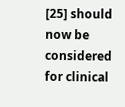[25] should now be considered for clinical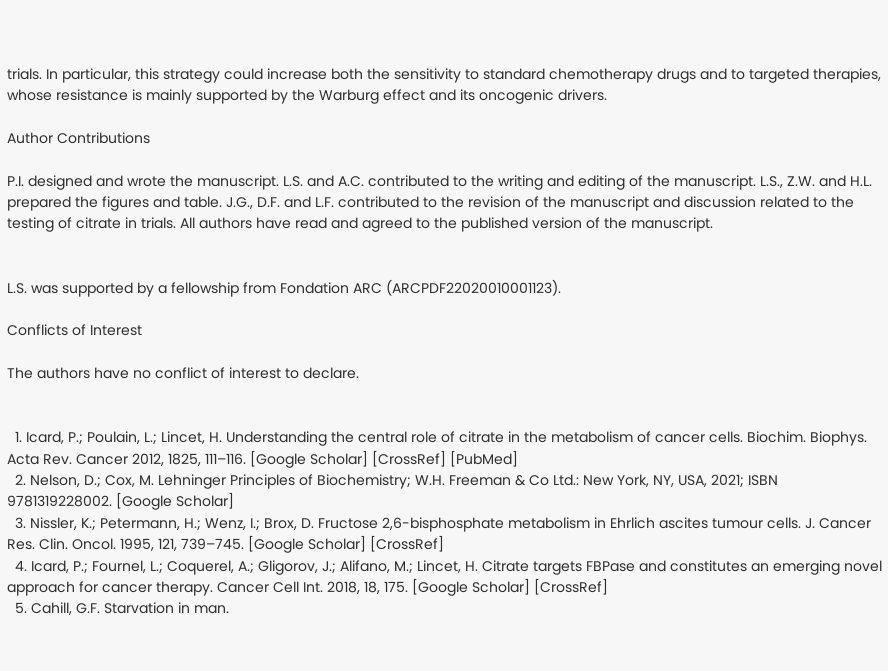trials. In particular, this strategy could increase both the sensitivity to standard chemotherapy drugs and to targeted therapies, whose resistance is mainly supported by the Warburg effect and its oncogenic drivers.

Author Contributions

P.I. designed and wrote the manuscript. L.S. and A.C. contributed to the writing and editing of the manuscript. L.S., Z.W. and H.L. prepared the figures and table. J.G., D.F. and L.F. contributed to the revision of the manuscript and discussion related to the testing of citrate in trials. All authors have read and agreed to the published version of the manuscript.


L.S. was supported by a fellowship from Fondation ARC (ARCPDF22020010001123).

Conflicts of Interest

The authors have no conflict of interest to declare.


  1. Icard, P.; Poulain, L.; Lincet, H. Understanding the central role of citrate in the metabolism of cancer cells. Biochim. Biophys. Acta Rev. Cancer 2012, 1825, 111–116. [Google Scholar] [CrossRef] [PubMed]
  2. Nelson, D.; Cox, M. Lehninger Principles of Biochemistry; W.H. Freeman & Co Ltd.: New York, NY, USA, 2021; ISBN 9781319228002. [Google Scholar]
  3. Nissler, K.; Petermann, H.; Wenz, I.; Brox, D. Fructose 2,6-bisphosphate metabolism in Ehrlich ascites tumour cells. J. Cancer Res. Clin. Oncol. 1995, 121, 739–745. [Google Scholar] [CrossRef]
  4. Icard, P.; Fournel, L.; Coquerel, A.; Gligorov, J.; Alifano, M.; Lincet, H. Citrate targets FBPase and constitutes an emerging novel approach for cancer therapy. Cancer Cell Int. 2018, 18, 175. [Google Scholar] [CrossRef]
  5. Cahill, G.F. Starvation in man.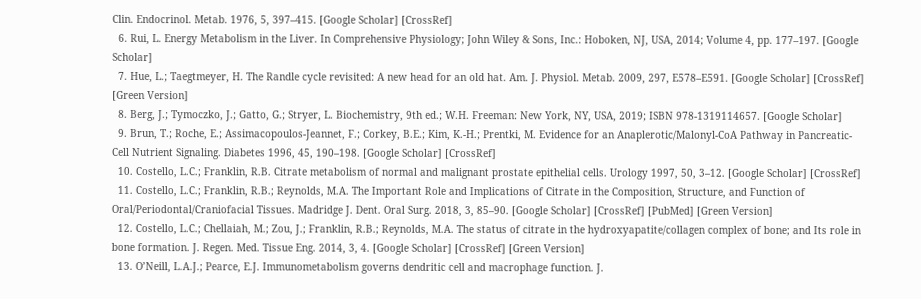Clin. Endocrinol. Metab. 1976, 5, 397–415. [Google Scholar] [CrossRef]
  6. Rui, L. Energy Metabolism in the Liver. In Comprehensive Physiology; John Wiley & Sons, Inc.: Hoboken, NJ, USA, 2014; Volume 4, pp. 177–197. [Google Scholar]
  7. Hue, L.; Taegtmeyer, H. The Randle cycle revisited: A new head for an old hat. Am. J. Physiol. Metab. 2009, 297, E578–E591. [Google Scholar] [CrossRef] [Green Version]
  8. Berg, J.; Tymoczko, J.; Gatto, G.; Stryer, L. Biochemistry, 9th ed.; W.H. Freeman: New York, NY, USA, 2019; ISBN 978-1319114657. [Google Scholar]
  9. Brun, T.; Roche, E.; Assimacopoulos-Jeannet, F.; Corkey, B.E.; Kim, K.-H.; Prentki, M. Evidence for an Anaplerotic/Malonyl-CoA Pathway in Pancreatic-Cell Nutrient Signaling. Diabetes 1996, 45, 190–198. [Google Scholar] [CrossRef]
  10. Costello, L.C.; Franklin, R.B. Citrate metabolism of normal and malignant prostate epithelial cells. Urology 1997, 50, 3–12. [Google Scholar] [CrossRef]
  11. Costello, L.C.; Franklin, R.B.; Reynolds, M.A. The Important Role and Implications of Citrate in the Composition, Structure, and Function of Oral/Periodontal/Craniofacial Tissues. Madridge J. Dent. Oral Surg. 2018, 3, 85–90. [Google Scholar] [CrossRef] [PubMed] [Green Version]
  12. Costello, L.C.; Chellaiah, M.; Zou, J.; Franklin, R.B.; Reynolds, M.A. The status of citrate in the hydroxyapatite/collagen complex of bone; and Its role in bone formation. J. Regen. Med. Tissue Eng. 2014, 3, 4. [Google Scholar] [CrossRef] [Green Version]
  13. O’Neill, L.A.J.; Pearce, E.J. Immunometabolism governs dendritic cell and macrophage function. J.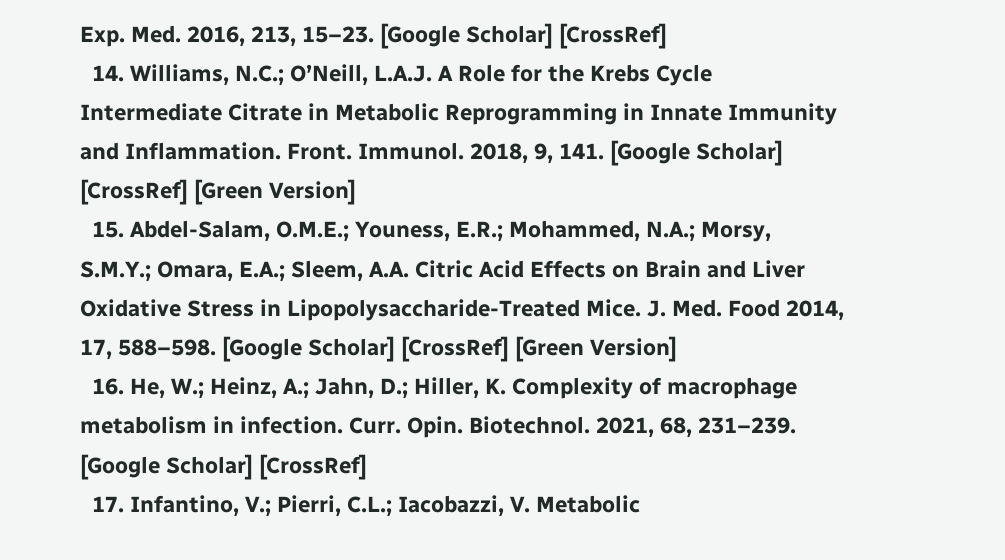Exp. Med. 2016, 213, 15–23. [Google Scholar] [CrossRef]
  14. Williams, N.C.; O’Neill, L.A.J. A Role for the Krebs Cycle Intermediate Citrate in Metabolic Reprogramming in Innate Immunity and Inflammation. Front. Immunol. 2018, 9, 141. [Google Scholar] [CrossRef] [Green Version]
  15. Abdel-Salam, O.M.E.; Youness, E.R.; Mohammed, N.A.; Morsy, S.M.Y.; Omara, E.A.; Sleem, A.A. Citric Acid Effects on Brain and Liver Oxidative Stress in Lipopolysaccharide-Treated Mice. J. Med. Food 2014, 17, 588–598. [Google Scholar] [CrossRef] [Green Version]
  16. He, W.; Heinz, A.; Jahn, D.; Hiller, K. Complexity of macrophage metabolism in infection. Curr. Opin. Biotechnol. 2021, 68, 231–239. [Google Scholar] [CrossRef]
  17. Infantino, V.; Pierri, C.L.; Iacobazzi, V. Metabolic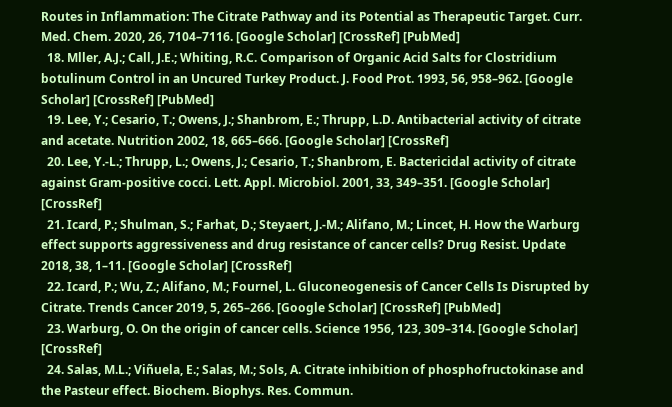Routes in Inflammation: The Citrate Pathway and its Potential as Therapeutic Target. Curr. Med. Chem. 2020, 26, 7104–7116. [Google Scholar] [CrossRef] [PubMed]
  18. Mller, A.J.; Call, J.E.; Whiting, R.C. Comparison of Organic Acid Salts for Clostridium botulinum Control in an Uncured Turkey Product. J. Food Prot. 1993, 56, 958–962. [Google Scholar] [CrossRef] [PubMed]
  19. Lee, Y.; Cesario, T.; Owens, J.; Shanbrom, E.; Thrupp, L.D. Antibacterial activity of citrate and acetate. Nutrition 2002, 18, 665–666. [Google Scholar] [CrossRef]
  20. Lee, Y.-L.; Thrupp, L.; Owens, J.; Cesario, T.; Shanbrom, E. Bactericidal activity of citrate against Gram-positive cocci. Lett. Appl. Microbiol. 2001, 33, 349–351. [Google Scholar] [CrossRef]
  21. Icard, P.; Shulman, S.; Farhat, D.; Steyaert, J.-M.; Alifano, M.; Lincet, H. How the Warburg effect supports aggressiveness and drug resistance of cancer cells? Drug Resist. Update 2018, 38, 1–11. [Google Scholar] [CrossRef]
  22. Icard, P.; Wu, Z.; Alifano, M.; Fournel, L. Gluconeogenesis of Cancer Cells Is Disrupted by Citrate. Trends Cancer 2019, 5, 265–266. [Google Scholar] [CrossRef] [PubMed]
  23. Warburg, O. On the origin of cancer cells. Science 1956, 123, 309–314. [Google Scholar] [CrossRef]
  24. Salas, M.L.; Viñuela, E.; Salas, M.; Sols, A. Citrate inhibition of phosphofructokinase and the Pasteur effect. Biochem. Biophys. Res. Commun.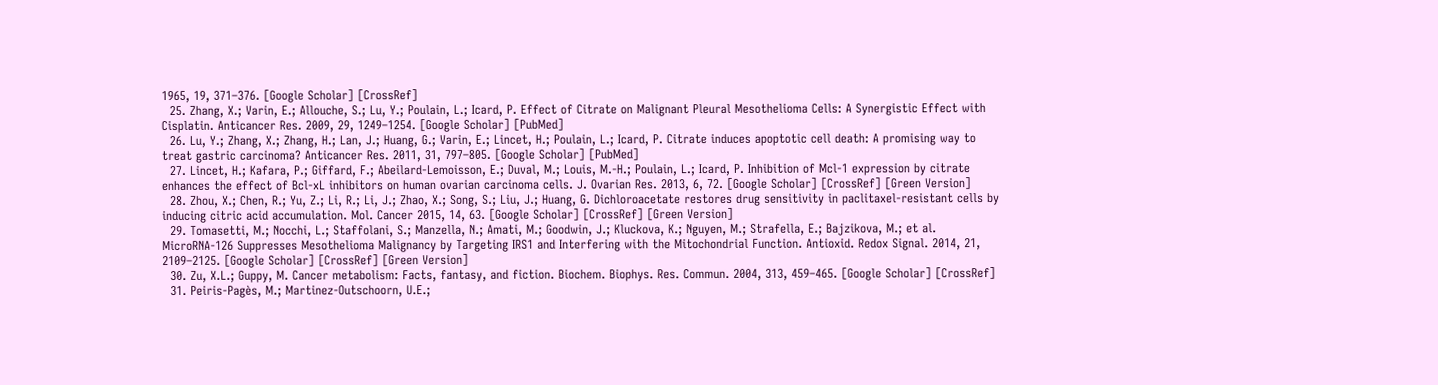1965, 19, 371–376. [Google Scholar] [CrossRef]
  25. Zhang, X.; Varin, E.; Allouche, S.; Lu, Y.; Poulain, L.; Icard, P. Effect of Citrate on Malignant Pleural Mesothelioma Cells: A Synergistic Effect with Cisplatin. Anticancer Res. 2009, 29, 1249–1254. [Google Scholar] [PubMed]
  26. Lu, Y.; Zhang, X.; Zhang, H.; Lan, J.; Huang, G.; Varin, E.; Lincet, H.; Poulain, L.; Icard, P. Citrate induces apoptotic cell death: A promising way to treat gastric carcinoma? Anticancer Res. 2011, 31, 797–805. [Google Scholar] [PubMed]
  27. Lincet, H.; Kafara, P.; Giffard, F.; Abeilard-Lemoisson, E.; Duval, M.; Louis, M.-H.; Poulain, L.; Icard, P. Inhibition of Mcl-1 expression by citrate enhances the effect of Bcl-xL inhibitors on human ovarian carcinoma cells. J. Ovarian Res. 2013, 6, 72. [Google Scholar] [CrossRef] [Green Version]
  28. Zhou, X.; Chen, R.; Yu, Z.; Li, R.; Li, J.; Zhao, X.; Song, S.; Liu, J.; Huang, G. Dichloroacetate restores drug sensitivity in paclitaxel-resistant cells by inducing citric acid accumulation. Mol. Cancer 2015, 14, 63. [Google Scholar] [CrossRef] [Green Version]
  29. Tomasetti, M.; Nocchi, L.; Staffolani, S.; Manzella, N.; Amati, M.; Goodwin, J.; Kluckova, K.; Nguyen, M.; Strafella, E.; Bajzikova, M.; et al. MicroRNA-126 Suppresses Mesothelioma Malignancy by Targeting IRS1 and Interfering with the Mitochondrial Function. Antioxid. Redox Signal. 2014, 21, 2109–2125. [Google Scholar] [CrossRef] [Green Version]
  30. Zu, X.L.; Guppy, M. Cancer metabolism: Facts, fantasy, and fiction. Biochem. Biophys. Res. Commun. 2004, 313, 459–465. [Google Scholar] [CrossRef]
  31. Peiris-Pagès, M.; Martinez-Outschoorn, U.E.;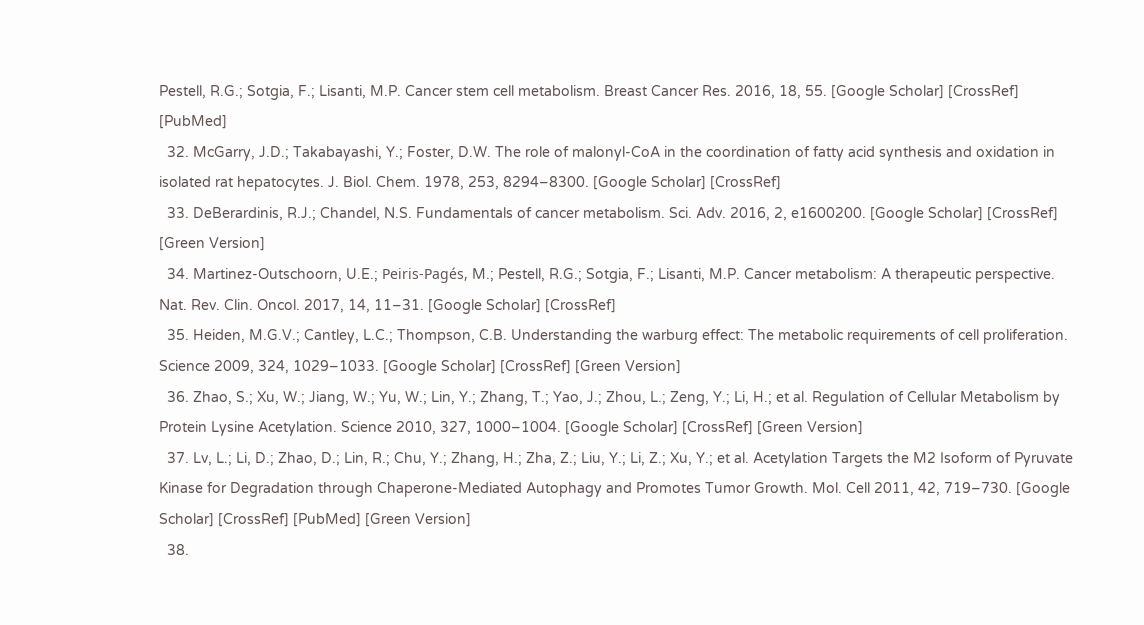Pestell, R.G.; Sotgia, F.; Lisanti, M.P. Cancer stem cell metabolism. Breast Cancer Res. 2016, 18, 55. [Google Scholar] [CrossRef] [PubMed]
  32. McGarry, J.D.; Takabayashi, Y.; Foster, D.W. The role of malonyl-CoA in the coordination of fatty acid synthesis and oxidation in isolated rat hepatocytes. J. Biol. Chem. 1978, 253, 8294–8300. [Google Scholar] [CrossRef]
  33. DeBerardinis, R.J.; Chandel, N.S. Fundamentals of cancer metabolism. Sci. Adv. 2016, 2, e1600200. [Google Scholar] [CrossRef] [Green Version]
  34. Martinez-Outschoorn, U.E.; Peiris-Pagés, M.; Pestell, R.G.; Sotgia, F.; Lisanti, M.P. Cancer metabolism: A therapeutic perspective. Nat. Rev. Clin. Oncol. 2017, 14, 11–31. [Google Scholar] [CrossRef]
  35. Heiden, M.G.V.; Cantley, L.C.; Thompson, C.B. Understanding the warburg effect: The metabolic requirements of cell proliferation. Science 2009, 324, 1029–1033. [Google Scholar] [CrossRef] [Green Version]
  36. Zhao, S.; Xu, W.; Jiang, W.; Yu, W.; Lin, Y.; Zhang, T.; Yao, J.; Zhou, L.; Zeng, Y.; Li, H.; et al. Regulation of Cellular Metabolism by Protein Lysine Acetylation. Science 2010, 327, 1000–1004. [Google Scholar] [CrossRef] [Green Version]
  37. Lv, L.; Li, D.; Zhao, D.; Lin, R.; Chu, Y.; Zhang, H.; Zha, Z.; Liu, Y.; Li, Z.; Xu, Y.; et al. Acetylation Targets the M2 Isoform of Pyruvate Kinase for Degradation through Chaperone-Mediated Autophagy and Promotes Tumor Growth. Mol. Cell 2011, 42, 719–730. [Google Scholar] [CrossRef] [PubMed] [Green Version]
  38.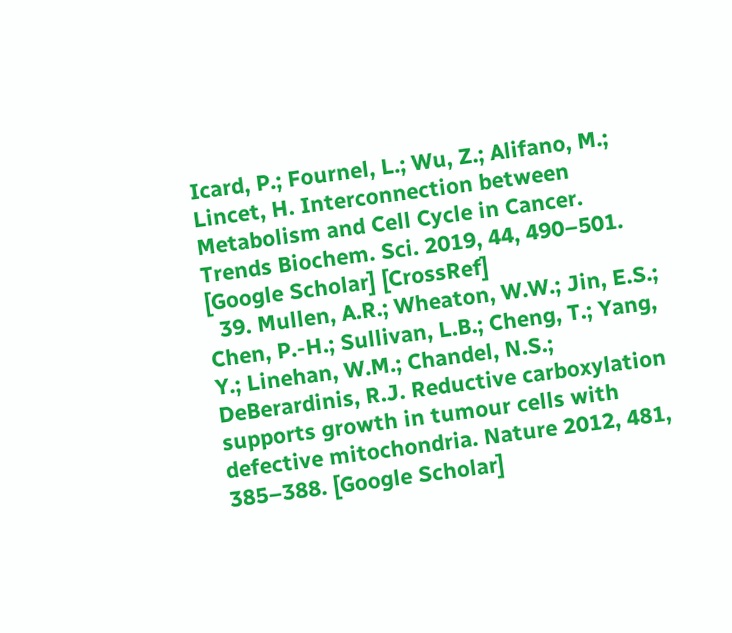Icard, P.; Fournel, L.; Wu, Z.; Alifano, M.; Lincet, H. Interconnection between Metabolism and Cell Cycle in Cancer. Trends Biochem. Sci. 2019, 44, 490–501. [Google Scholar] [CrossRef]
  39. Mullen, A.R.; Wheaton, W.W.; Jin, E.S.; Chen, P.-H.; Sullivan, L.B.; Cheng, T.; Yang, Y.; Linehan, W.M.; Chandel, N.S.; DeBerardinis, R.J. Reductive carboxylation supports growth in tumour cells with defective mitochondria. Nature 2012, 481, 385–388. [Google Scholar]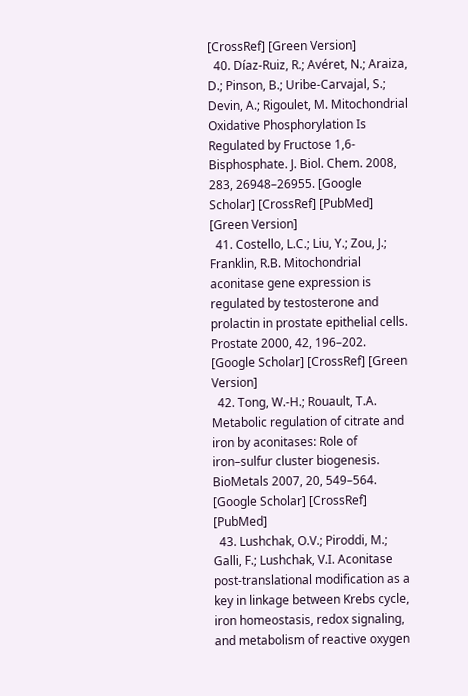[CrossRef] [Green Version]
  40. Díaz-Ruiz, R.; Avéret, N.; Araiza, D.; Pinson, B.; Uribe-Carvajal, S.; Devin, A.; Rigoulet, M. Mitochondrial Oxidative Phosphorylation Is Regulated by Fructose 1,6-Bisphosphate. J. Biol. Chem. 2008, 283, 26948–26955. [Google Scholar] [CrossRef] [PubMed] [Green Version]
  41. Costello, L.C.; Liu, Y.; Zou, J.; Franklin, R.B. Mitochondrial aconitase gene expression is regulated by testosterone and prolactin in prostate epithelial cells. Prostate 2000, 42, 196–202. [Google Scholar] [CrossRef] [Green Version]
  42. Tong, W.-H.; Rouault, T.A. Metabolic regulation of citrate and iron by aconitases: Role of iron–sulfur cluster biogenesis. BioMetals 2007, 20, 549–564. [Google Scholar] [CrossRef] [PubMed]
  43. Lushchak, O.V.; Piroddi, M.; Galli, F.; Lushchak, V.I. Aconitase post-translational modification as a key in linkage between Krebs cycle, iron homeostasis, redox signaling, and metabolism of reactive oxygen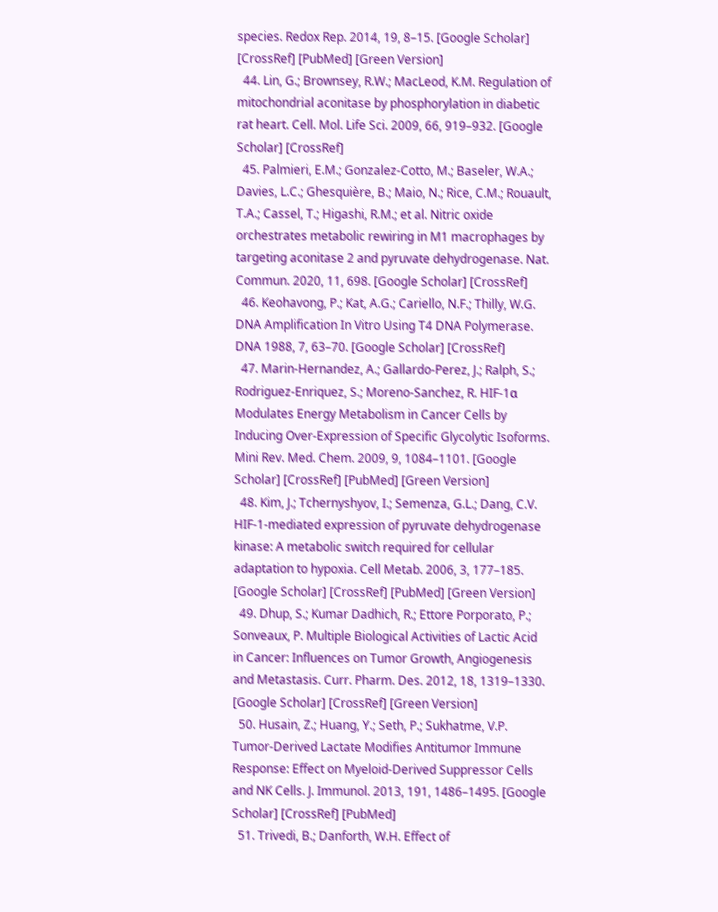species. Redox Rep. 2014, 19, 8–15. [Google Scholar] [CrossRef] [PubMed] [Green Version]
  44. Lin, G.; Brownsey, R.W.; MacLeod, K.M. Regulation of mitochondrial aconitase by phosphorylation in diabetic rat heart. Cell. Mol. Life Sci. 2009, 66, 919–932. [Google Scholar] [CrossRef]
  45. Palmieri, E.M.; Gonzalez-Cotto, M.; Baseler, W.A.; Davies, L.C.; Ghesquière, B.; Maio, N.; Rice, C.M.; Rouault, T.A.; Cassel, T.; Higashi, R.M.; et al. Nitric oxide orchestrates metabolic rewiring in M1 macrophages by targeting aconitase 2 and pyruvate dehydrogenase. Nat. Commun. 2020, 11, 698. [Google Scholar] [CrossRef]
  46. Keohavong, P.; Kat, A.G.; Cariello, N.F.; Thilly, W.G. DNA Amplification In Vitro Using T4 DNA Polymerase. DNA 1988, 7, 63–70. [Google Scholar] [CrossRef]
  47. Marin-Hernandez, A.; Gallardo-Perez, J.; Ralph, S.; Rodriguez-Enriquez, S.; Moreno-Sanchez, R. HIF-1α Modulates Energy Metabolism in Cancer Cells by Inducing Over-Expression of Specific Glycolytic Isoforms. Mini Rev. Med. Chem. 2009, 9, 1084–1101. [Google Scholar] [CrossRef] [PubMed] [Green Version]
  48. Kim, J.; Tchernyshyov, I.; Semenza, G.L.; Dang, C.V. HIF-1-mediated expression of pyruvate dehydrogenase kinase: A metabolic switch required for cellular adaptation to hypoxia. Cell Metab. 2006, 3, 177–185. [Google Scholar] [CrossRef] [PubMed] [Green Version]
  49. Dhup, S.; Kumar Dadhich, R.; Ettore Porporato, P.; Sonveaux, P. Multiple Biological Activities of Lactic Acid in Cancer: Influences on Tumor Growth, Angiogenesis and Metastasis. Curr. Pharm. Des. 2012, 18, 1319–1330. [Google Scholar] [CrossRef] [Green Version]
  50. Husain, Z.; Huang, Y.; Seth, P.; Sukhatme, V.P. Tumor-Derived Lactate Modifies Antitumor Immune Response: Effect on Myeloid-Derived Suppressor Cells and NK Cells. J. Immunol. 2013, 191, 1486–1495. [Google Scholar] [CrossRef] [PubMed]
  51. Trivedi, B.; Danforth, W.H. Effect of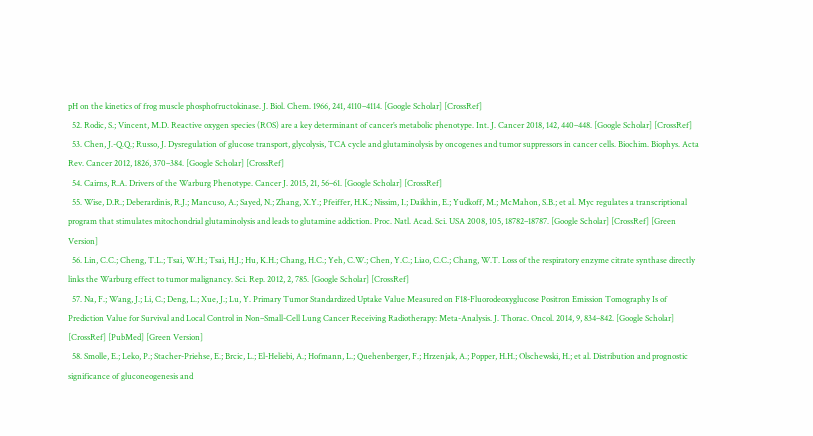pH on the kinetics of frog muscle phosphofructokinase. J. Biol. Chem. 1966, 241, 4110–4114. [Google Scholar] [CrossRef]
  52. Rodic, S.; Vincent, M.D. Reactive oxygen species (ROS) are a key determinant of cancer’s metabolic phenotype. Int. J. Cancer 2018, 142, 440–448. [Google Scholar] [CrossRef]
  53. Chen, J.-Q.Q.; Russo, J. Dysregulation of glucose transport, glycolysis, TCA cycle and glutaminolysis by oncogenes and tumor suppressors in cancer cells. Biochim. Biophys. Acta Rev. Cancer 2012, 1826, 370–384. [Google Scholar] [CrossRef]
  54. Cairns, R.A. Drivers of the Warburg Phenotype. Cancer J. 2015, 21, 56–61. [Google Scholar] [CrossRef]
  55. Wise, D.R.; Deberardinis, R.J.; Mancuso, A.; Sayed, N.; Zhang, X.Y.; Pfeiffer, H.K.; Nissim, I.; Daikhin, E.; Yudkoff, M.; McMahon, S.B.; et al. Myc regulates a transcriptional program that stimulates mitochondrial glutaminolysis and leads to glutamine addiction. Proc. Natl. Acad. Sci. USA 2008, 105, 18782–18787. [Google Scholar] [CrossRef] [Green Version]
  56. Lin, C.C.; Cheng, T.L.; Tsai, W.H.; Tsai, H.J.; Hu, K.H.; Chang, H.C.; Yeh, C.W.; Chen, Y.C.; Liao, C.C.; Chang, W.T. Loss of the respiratory enzyme citrate synthase directly links the Warburg effect to tumor malignancy. Sci. Rep. 2012, 2, 785. [Google Scholar] [CrossRef]
  57. Na, F.; Wang, J.; Li, C.; Deng, L.; Xue, J.; Lu, Y. Primary Tumor Standardized Uptake Value Measured on F18-Fluorodeoxyglucose Positron Emission Tomography Is of Prediction Value for Survival and Local Control in Non–Small-Cell Lung Cancer Receiving Radiotherapy: Meta-Analysis. J. Thorac. Oncol. 2014, 9, 834–842. [Google Scholar] [CrossRef] [PubMed] [Green Version]
  58. Smolle, E.; Leko, P.; Stacher-Priehse, E.; Brcic, L.; El-Heliebi, A.; Hofmann, L.; Quehenberger, F.; Hrzenjak, A.; Popper, H.H.; Olschewski, H.; et al. Distribution and prognostic significance of gluconeogenesis and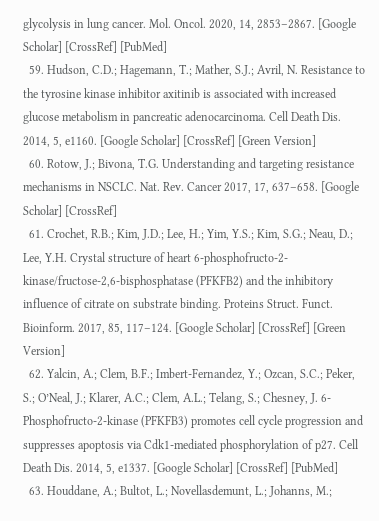glycolysis in lung cancer. Mol. Oncol. 2020, 14, 2853–2867. [Google Scholar] [CrossRef] [PubMed]
  59. Hudson, C.D.; Hagemann, T.; Mather, S.J.; Avril, N. Resistance to the tyrosine kinase inhibitor axitinib is associated with increased glucose metabolism in pancreatic adenocarcinoma. Cell Death Dis. 2014, 5, e1160. [Google Scholar] [CrossRef] [Green Version]
  60. Rotow, J.; Bivona, T.G. Understanding and targeting resistance mechanisms in NSCLC. Nat. Rev. Cancer 2017, 17, 637–658. [Google Scholar] [CrossRef]
  61. Crochet, R.B.; Kim, J.D.; Lee, H.; Yim, Y.S.; Kim, S.G.; Neau, D.; Lee, Y.H. Crystal structure of heart 6-phosphofructo-2-kinase/fructose-2,6-bisphosphatase (PFKFB2) and the inhibitory influence of citrate on substrate binding. Proteins Struct. Funct. Bioinform. 2017, 85, 117–124. [Google Scholar] [CrossRef] [Green Version]
  62. Yalcin, A.; Clem, B.F.; Imbert-Fernandez, Y.; Ozcan, S.C.; Peker, S.; O’Neal, J.; Klarer, A.C.; Clem, A.L.; Telang, S.; Chesney, J. 6-Phosphofructo-2-kinase (PFKFB3) promotes cell cycle progression and suppresses apoptosis via Cdk1-mediated phosphorylation of p27. Cell Death Dis. 2014, 5, e1337. [Google Scholar] [CrossRef] [PubMed]
  63. Houddane, A.; Bultot, L.; Novellasdemunt, L.; Johanns, M.;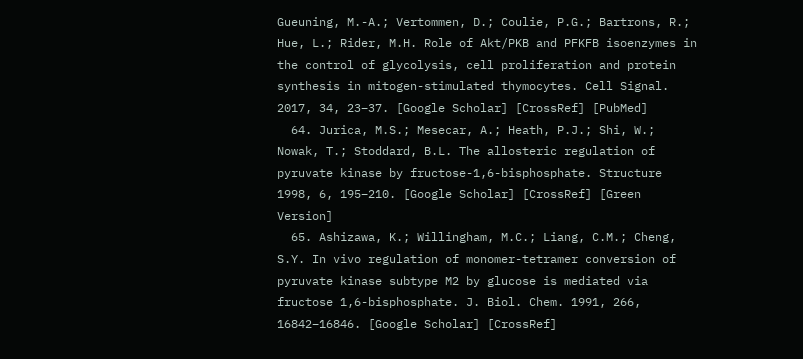Gueuning, M.-A.; Vertommen, D.; Coulie, P.G.; Bartrons, R.; Hue, L.; Rider, M.H. Role of Akt/PKB and PFKFB isoenzymes in the control of glycolysis, cell proliferation and protein synthesis in mitogen-stimulated thymocytes. Cell Signal. 2017, 34, 23–37. [Google Scholar] [CrossRef] [PubMed]
  64. Jurica, M.S.; Mesecar, A.; Heath, P.J.; Shi, W.; Nowak, T.; Stoddard, B.L. The allosteric regulation of pyruvate kinase by fructose-1,6-bisphosphate. Structure 1998, 6, 195–210. [Google Scholar] [CrossRef] [Green Version]
  65. Ashizawa, K.; Willingham, M.C.; Liang, C.M.; Cheng, S.Y. In vivo regulation of monomer-tetramer conversion of pyruvate kinase subtype M2 by glucose is mediated via fructose 1,6-bisphosphate. J. Biol. Chem. 1991, 266, 16842–16846. [Google Scholar] [CrossRef]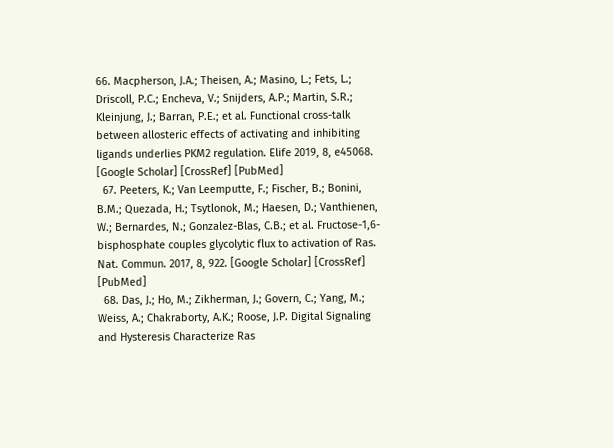66. Macpherson, J.A.; Theisen, A.; Masino, L.; Fets, L.; Driscoll, P.C.; Encheva, V.; Snijders, A.P.; Martin, S.R.; Kleinjung, J.; Barran, P.E.; et al. Functional cross-talk between allosteric effects of activating and inhibiting ligands underlies PKM2 regulation. Elife 2019, 8, e45068. [Google Scholar] [CrossRef] [PubMed]
  67. Peeters, K.; Van Leemputte, F.; Fischer, B.; Bonini, B.M.; Quezada, H.; Tsytlonok, M.; Haesen, D.; Vanthienen, W.; Bernardes, N.; Gonzalez-Blas, C.B.; et al. Fructose-1,6-bisphosphate couples glycolytic flux to activation of Ras. Nat. Commun. 2017, 8, 922. [Google Scholar] [CrossRef] [PubMed]
  68. Das, J.; Ho, M.; Zikherman, J.; Govern, C.; Yang, M.; Weiss, A.; Chakraborty, A.K.; Roose, J.P. Digital Signaling and Hysteresis Characterize Ras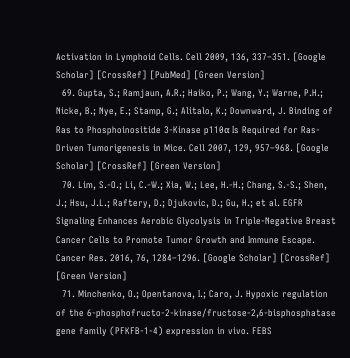Activation in Lymphoid Cells. Cell 2009, 136, 337–351. [Google Scholar] [CrossRef] [PubMed] [Green Version]
  69. Gupta, S.; Ramjaun, A.R.; Haiko, P.; Wang, Y.; Warne, P.H.; Nicke, B.; Nye, E.; Stamp, G.; Alitalo, K.; Downward, J. Binding of Ras to Phosphoinositide 3-Kinase p110α Is Required for Ras- Driven Tumorigenesis in Mice. Cell 2007, 129, 957–968. [Google Scholar] [CrossRef] [Green Version]
  70. Lim, S.-O.; Li, C.-W.; Xia, W.; Lee, H.-H.; Chang, S.-S.; Shen, J.; Hsu, J.L.; Raftery, D.; Djukovic, D.; Gu, H.; et al. EGFR Signaling Enhances Aerobic Glycolysis in Triple-Negative Breast Cancer Cells to Promote Tumor Growth and Immune Escape. Cancer Res. 2016, 76, 1284–1296. [Google Scholar] [CrossRef] [Green Version]
  71. Minchenko, O.; Opentanova, I.; Caro, J. Hypoxic regulation of the 6-phosphofructo-2-kinase/fructose-2,6-bisphosphatase gene family (PFKFB-1-4) expression in vivo. FEBS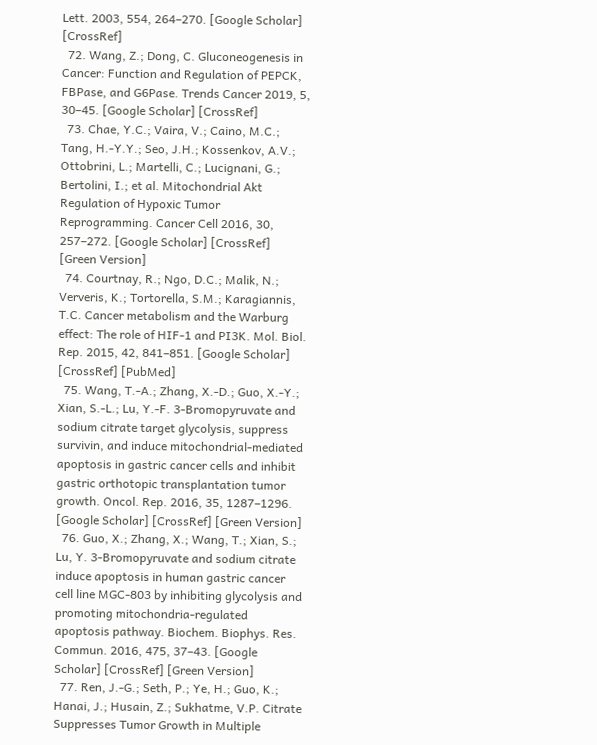Lett. 2003, 554, 264–270. [Google Scholar] [CrossRef]
  72. Wang, Z.; Dong, C. Gluconeogenesis in Cancer: Function and Regulation of PEPCK, FBPase, and G6Pase. Trends Cancer 2019, 5, 30–45. [Google Scholar] [CrossRef]
  73. Chae, Y.C.; Vaira, V.; Caino, M.C.; Tang, H.-Y.Y.; Seo, J.H.; Kossenkov, A.V.; Ottobrini, L.; Martelli, C.; Lucignani, G.; Bertolini, I.; et al. Mitochondrial Akt Regulation of Hypoxic Tumor Reprogramming. Cancer Cell 2016, 30, 257–272. [Google Scholar] [CrossRef] [Green Version]
  74. Courtnay, R.; Ngo, D.C.; Malik, N.; Ververis, K.; Tortorella, S.M.; Karagiannis, T.C. Cancer metabolism and the Warburg effect: The role of HIF-1 and PI3K. Mol. Biol. Rep. 2015, 42, 841–851. [Google Scholar] [CrossRef] [PubMed]
  75. Wang, T.-A.; Zhang, X.-D.; Guo, X.-Y.; Xian, S.-L.; Lu, Y.-F. 3-Bromopyruvate and sodium citrate target glycolysis, suppress survivin, and induce mitochondrial-mediated apoptosis in gastric cancer cells and inhibit gastric orthotopic transplantation tumor growth. Oncol. Rep. 2016, 35, 1287–1296. [Google Scholar] [CrossRef] [Green Version]
  76. Guo, X.; Zhang, X.; Wang, T.; Xian, S.; Lu, Y. 3-Bromopyruvate and sodium citrate induce apoptosis in human gastric cancer cell line MGC-803 by inhibiting glycolysis and promoting mitochondria-regulated apoptosis pathway. Biochem. Biophys. Res. Commun. 2016, 475, 37–43. [Google Scholar] [CrossRef] [Green Version]
  77. Ren, J.-G.; Seth, P.; Ye, H.; Guo, K.; Hanai, J.; Husain, Z.; Sukhatme, V.P. Citrate Suppresses Tumor Growth in Multiple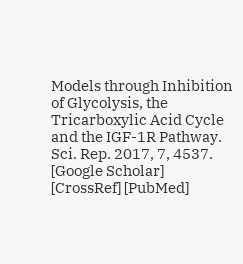Models through Inhibition of Glycolysis, the Tricarboxylic Acid Cycle and the IGF-1R Pathway. Sci. Rep. 2017, 7, 4537. [Google Scholar] [CrossRef] [PubMed]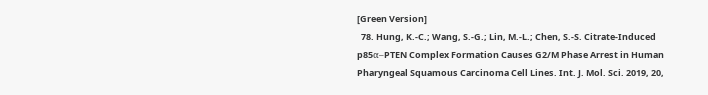[Green Version]
  78. Hung, K.-C.; Wang, S.-G.; Lin, M.-L.; Chen, S.-S. Citrate-Induced p85α–PTEN Complex Formation Causes G2/M Phase Arrest in Human Pharyngeal Squamous Carcinoma Cell Lines. Int. J. Mol. Sci. 2019, 20,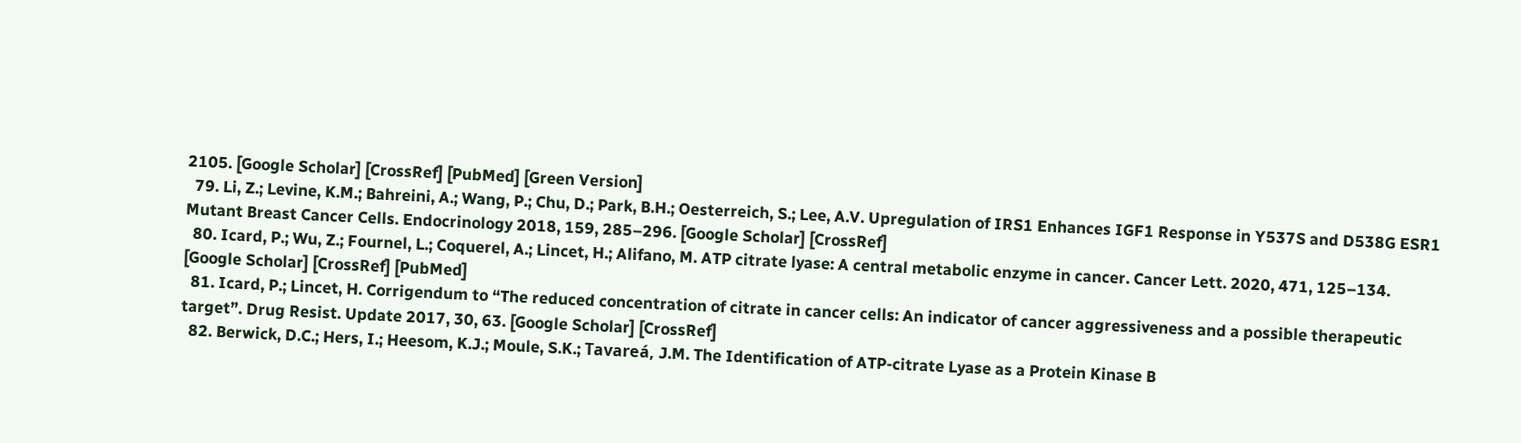2105. [Google Scholar] [CrossRef] [PubMed] [Green Version]
  79. Li, Z.; Levine, K.M.; Bahreini, A.; Wang, P.; Chu, D.; Park, B.H.; Oesterreich, S.; Lee, A.V. Upregulation of IRS1 Enhances IGF1 Response in Y537S and D538G ESR1 Mutant Breast Cancer Cells. Endocrinology 2018, 159, 285–296. [Google Scholar] [CrossRef]
  80. Icard, P.; Wu, Z.; Fournel, L.; Coquerel, A.; Lincet, H.; Alifano, M. ATP citrate lyase: A central metabolic enzyme in cancer. Cancer Lett. 2020, 471, 125–134. [Google Scholar] [CrossRef] [PubMed]
  81. Icard, P.; Lincet, H. Corrigendum to “The reduced concentration of citrate in cancer cells: An indicator of cancer aggressiveness and a possible therapeutic target”. Drug Resist. Update 2017, 30, 63. [Google Scholar] [CrossRef]
  82. Berwick, D.C.; Hers, I.; Heesom, K.J.; Moule, S.K.; Tavareá, J.M. The Identification of ATP-citrate Lyase as a Protein Kinase B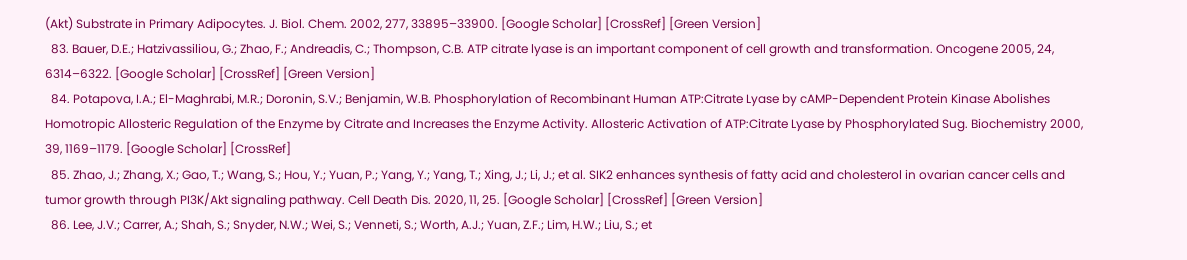(Akt) Substrate in Primary Adipocytes. J. Biol. Chem. 2002, 277, 33895–33900. [Google Scholar] [CrossRef] [Green Version]
  83. Bauer, D.E.; Hatzivassiliou, G.; Zhao, F.; Andreadis, C.; Thompson, C.B. ATP citrate lyase is an important component of cell growth and transformation. Oncogene 2005, 24, 6314–6322. [Google Scholar] [CrossRef] [Green Version]
  84. Potapova, I.A.; El-Maghrabi, M.R.; Doronin, S.V.; Benjamin, W.B. Phosphorylation of Recombinant Human ATP:Citrate Lyase by cAMP-Dependent Protein Kinase Abolishes Homotropic Allosteric Regulation of the Enzyme by Citrate and Increases the Enzyme Activity. Allosteric Activation of ATP:Citrate Lyase by Phosphorylated Sug. Biochemistry 2000, 39, 1169–1179. [Google Scholar] [CrossRef]
  85. Zhao, J.; Zhang, X.; Gao, T.; Wang, S.; Hou, Y.; Yuan, P.; Yang, Y.; Yang, T.; Xing, J.; Li, J.; et al. SIK2 enhances synthesis of fatty acid and cholesterol in ovarian cancer cells and tumor growth through PI3K/Akt signaling pathway. Cell Death Dis. 2020, 11, 25. [Google Scholar] [CrossRef] [Green Version]
  86. Lee, J.V.; Carrer, A.; Shah, S.; Snyder, N.W.; Wei, S.; Venneti, S.; Worth, A.J.; Yuan, Z.F.; Lim, H.W.; Liu, S.; et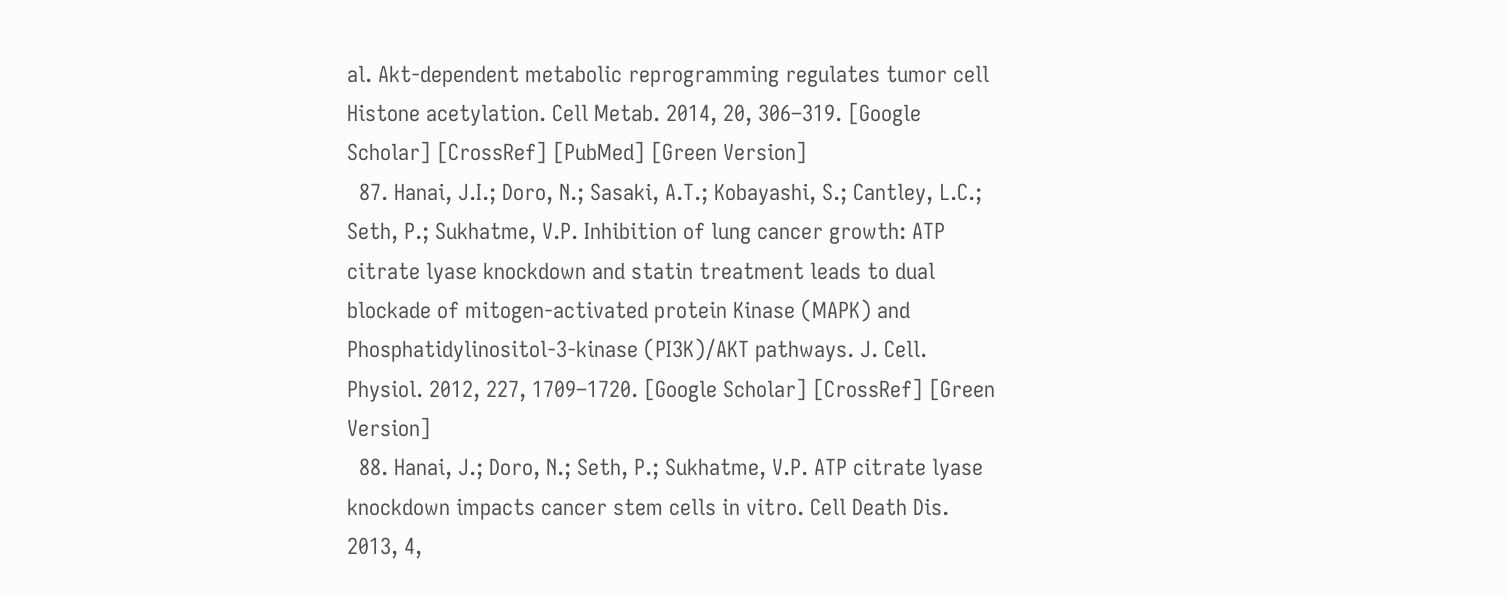al. Akt-dependent metabolic reprogramming regulates tumor cell Histone acetylation. Cell Metab. 2014, 20, 306–319. [Google Scholar] [CrossRef] [PubMed] [Green Version]
  87. Hanai, J.I.; Doro, N.; Sasaki, A.T.; Kobayashi, S.; Cantley, L.C.; Seth, P.; Sukhatme, V.P. Inhibition of lung cancer growth: ATP citrate lyase knockdown and statin treatment leads to dual blockade of mitogen-activated protein Kinase (MAPK) and Phosphatidylinositol-3-kinase (PI3K)/AKT pathways. J. Cell. Physiol. 2012, 227, 1709–1720. [Google Scholar] [CrossRef] [Green Version]
  88. Hanai, J.; Doro, N.; Seth, P.; Sukhatme, V.P. ATP citrate lyase knockdown impacts cancer stem cells in vitro. Cell Death Dis. 2013, 4,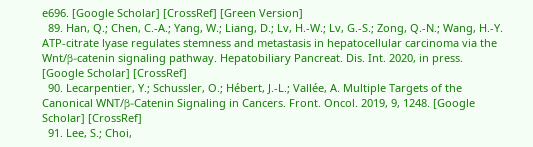e696. [Google Scholar] [CrossRef] [Green Version]
  89. Han, Q.; Chen, C.-A.; Yang, W.; Liang, D.; Lv, H.-W.; Lv, G.-S.; Zong, Q.-N.; Wang, H.-Y. ATP-citrate lyase regulates stemness and metastasis in hepatocellular carcinoma via the Wnt/β-catenin signaling pathway. Hepatobiliary Pancreat. Dis. Int. 2020, in press. [Google Scholar] [CrossRef]
  90. Lecarpentier, Y.; Schussler, O.; Hébert, J.-L.; Vallée, A. Multiple Targets of the Canonical WNT/β-Catenin Signaling in Cancers. Front. Oncol. 2019, 9, 1248. [Google Scholar] [CrossRef]
  91. Lee, S.; Choi,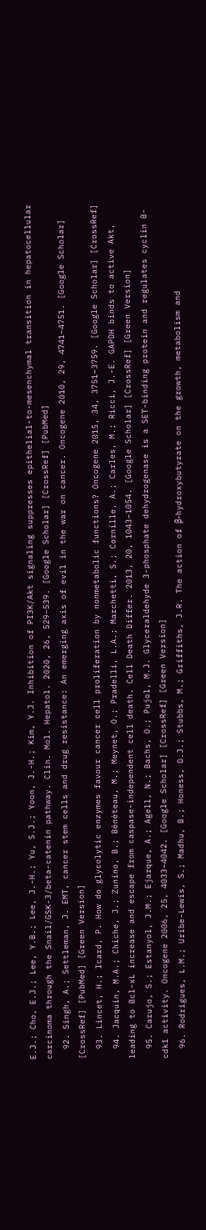E.J.; Cho, E.J.; Lee, Y.B.; Lee, J.-H.; Yu, S.J.; Yoon, J.-H.; Kim, Y.J. Inhibition of PI3K/Akt signaling suppresses epithelial-to-mesenchymal transition in hepatocellular carcinoma through the Snail/GSK-3/beta-catenin pathway. Clin. Mol. Hepatol. 2020, 26, 529–539. [Google Scholar] [CrossRef] [PubMed]
  92. Singh, A.; Settleman, J. EMT, cancer stem cells and drug resistance: An emerging axis of evil in the war on cancer. Oncogene 2010, 29, 4741–4751. [Google Scholar] [CrossRef] [PubMed] [Green Version]
  93. Lincet, H.; Icard, P. How do glycolytic enzymes favour cancer cell proliferation by nonmetabolic functions? Oncogene 2015, 34, 3751–3759. [Google Scholar] [CrossRef]
  94. Jacquin, M.A.; Chiche, J.; Zunino, B.; Bénéteau, M.; Meynet, O.; Pradelli, L.A.; Marchetti, S.; Cornille, A.; Carles, M.; Ricci, J.-E. GAPDH binds to active Akt, leading to Bcl-xL increase and escape from caspase-independent cell death. Cell Death Differ. 2013, 20, 1043–1054. [Google Scholar] [CrossRef] [Green Version]
  95. Carujo, S.; Estanyol, J.M.; Ejarque, A.; Agell, N.; Bachs, O.; Pujol, M.J. Glyceraldehyde 3-phosphate dehydrogenase is a SET-binding protein and regulates cyclin B-cdk1 activity. Oncogene 2006, 25, 4033–4042. [Google Scholar] [CrossRef] [Green Version]
  96. Rodrigues, L.M.; Uribe-Lewis, S.; Madhu, B.; Honess, D.J.; Stubbs, M.; Griffiths, J.R. The action of β-hydroxybutyrate on the growth, metabolism and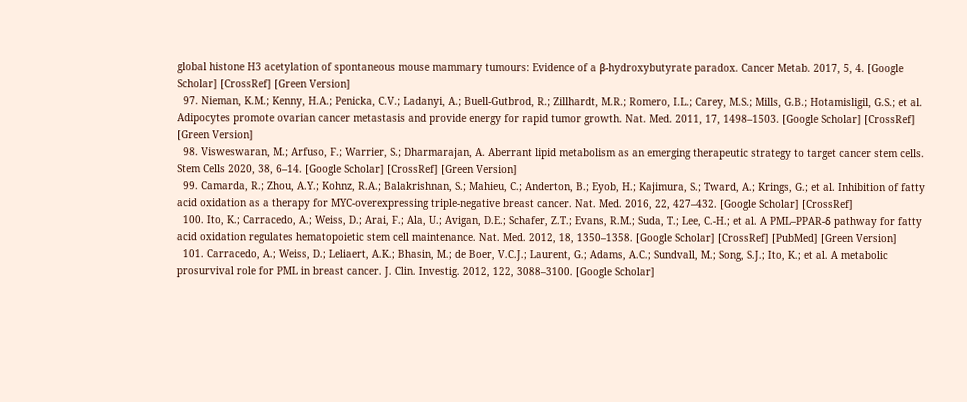global histone H3 acetylation of spontaneous mouse mammary tumours: Evidence of a β-hydroxybutyrate paradox. Cancer Metab. 2017, 5, 4. [Google Scholar] [CrossRef] [Green Version]
  97. Nieman, K.M.; Kenny, H.A.; Penicka, C.V.; Ladanyi, A.; Buell-Gutbrod, R.; Zillhardt, M.R.; Romero, I.L.; Carey, M.S.; Mills, G.B.; Hotamisligil, G.S.; et al. Adipocytes promote ovarian cancer metastasis and provide energy for rapid tumor growth. Nat. Med. 2011, 17, 1498–1503. [Google Scholar] [CrossRef] [Green Version]
  98. Visweswaran, M.; Arfuso, F.; Warrier, S.; Dharmarajan, A. Aberrant lipid metabolism as an emerging therapeutic strategy to target cancer stem cells. Stem Cells 2020, 38, 6–14. [Google Scholar] [CrossRef] [Green Version]
  99. Camarda, R.; Zhou, A.Y.; Kohnz, R.A.; Balakrishnan, S.; Mahieu, C.; Anderton, B.; Eyob, H.; Kajimura, S.; Tward, A.; Krings, G.; et al. Inhibition of fatty acid oxidation as a therapy for MYC-overexpressing triple-negative breast cancer. Nat. Med. 2016, 22, 427–432. [Google Scholar] [CrossRef]
  100. Ito, K.; Carracedo, A.; Weiss, D.; Arai, F.; Ala, U.; Avigan, D.E.; Schafer, Z.T.; Evans, R.M.; Suda, T.; Lee, C.-H.; et al. A PML–PPAR-δ pathway for fatty acid oxidation regulates hematopoietic stem cell maintenance. Nat. Med. 2012, 18, 1350–1358. [Google Scholar] [CrossRef] [PubMed] [Green Version]
  101. Carracedo, A.; Weiss, D.; Leliaert, A.K.; Bhasin, M.; de Boer, V.C.J.; Laurent, G.; Adams, A.C.; Sundvall, M.; Song, S.J.; Ito, K.; et al. A metabolic prosurvival role for PML in breast cancer. J. Clin. Investig. 2012, 122, 3088–3100. [Google Scholar]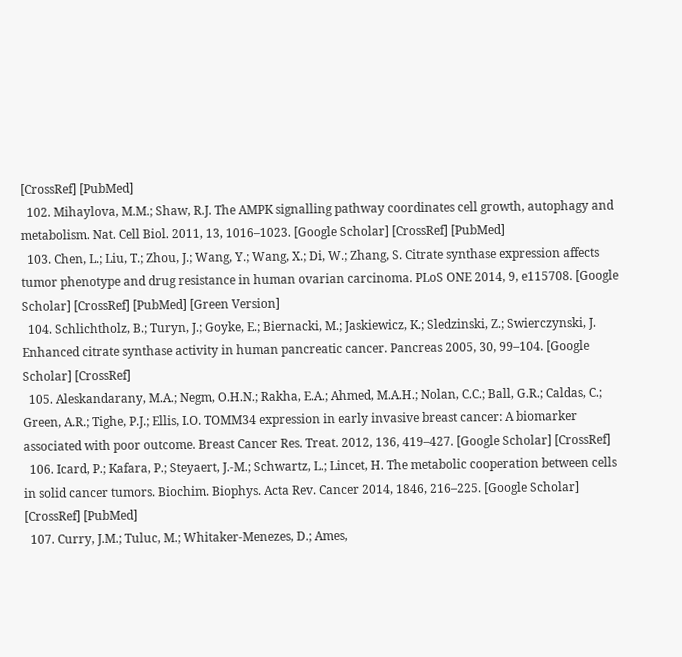[CrossRef] [PubMed]
  102. Mihaylova, M.M.; Shaw, R.J. The AMPK signalling pathway coordinates cell growth, autophagy and metabolism. Nat. Cell Biol. 2011, 13, 1016–1023. [Google Scholar] [CrossRef] [PubMed]
  103. Chen, L.; Liu, T.; Zhou, J.; Wang, Y.; Wang, X.; Di, W.; Zhang, S. Citrate synthase expression affects tumor phenotype and drug resistance in human ovarian carcinoma. PLoS ONE 2014, 9, e115708. [Google Scholar] [CrossRef] [PubMed] [Green Version]
  104. Schlichtholz, B.; Turyn, J.; Goyke, E.; Biernacki, M.; Jaskiewicz, K.; Sledzinski, Z.; Swierczynski, J. Enhanced citrate synthase activity in human pancreatic cancer. Pancreas 2005, 30, 99–104. [Google Scholar] [CrossRef]
  105. Aleskandarany, M.A.; Negm, O.H.N.; Rakha, E.A.; Ahmed, M.A.H.; Nolan, C.C.; Ball, G.R.; Caldas, C.; Green, A.R.; Tighe, P.J.; Ellis, I.O. TOMM34 expression in early invasive breast cancer: A biomarker associated with poor outcome. Breast Cancer Res. Treat. 2012, 136, 419–427. [Google Scholar] [CrossRef]
  106. Icard, P.; Kafara, P.; Steyaert, J.-M.; Schwartz, L.; Lincet, H. The metabolic cooperation between cells in solid cancer tumors. Biochim. Biophys. Acta Rev. Cancer 2014, 1846, 216–225. [Google Scholar] [CrossRef] [PubMed]
  107. Curry, J.M.; Tuluc, M.; Whitaker-Menezes, D.; Ames,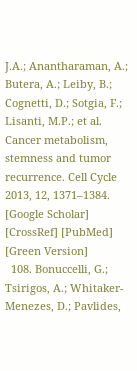J.A.; Anantharaman, A.; Butera, A.; Leiby, B.; Cognetti, D.; Sotgia, F.; Lisanti, M.P.; et al. Cancer metabolism, stemness and tumor recurrence. Cell Cycle 2013, 12, 1371–1384. [Google Scholar] [CrossRef] [PubMed] [Green Version]
  108. Bonuccelli, G.; Tsirigos, A.; Whitaker-Menezes, D.; Pavlides,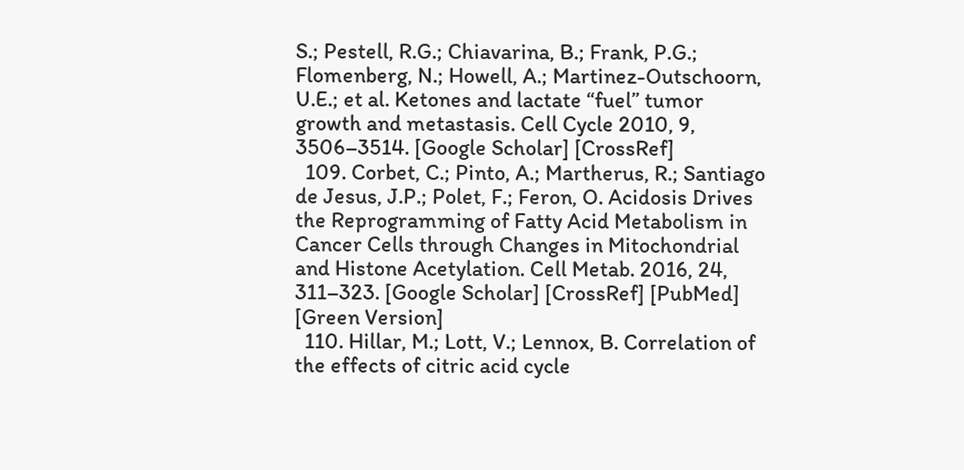S.; Pestell, R.G.; Chiavarina, B.; Frank, P.G.; Flomenberg, N.; Howell, A.; Martinez-Outschoorn, U.E.; et al. Ketones and lactate “fuel” tumor growth and metastasis. Cell Cycle 2010, 9, 3506–3514. [Google Scholar] [CrossRef]
  109. Corbet, C.; Pinto, A.; Martherus, R.; Santiago de Jesus, J.P.; Polet, F.; Feron, O. Acidosis Drives the Reprogramming of Fatty Acid Metabolism in Cancer Cells through Changes in Mitochondrial and Histone Acetylation. Cell Metab. 2016, 24, 311–323. [Google Scholar] [CrossRef] [PubMed] [Green Version]
  110. Hillar, M.; Lott, V.; Lennox, B. Correlation of the effects of citric acid cycle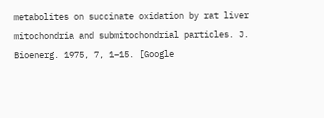metabolites on succinate oxidation by rat liver mitochondria and submitochondrial particles. J. Bioenerg. 1975, 7, 1–15. [Google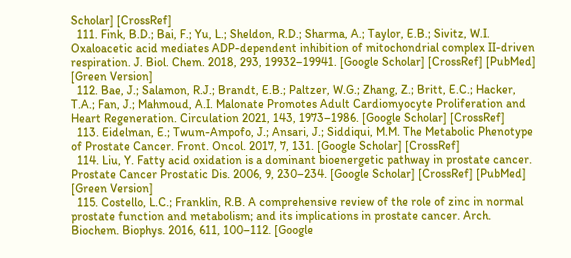Scholar] [CrossRef]
  111. Fink, B.D.; Bai, F.; Yu, L.; Sheldon, R.D.; Sharma, A.; Taylor, E.B.; Sivitz, W.I. Oxaloacetic acid mediates ADP-dependent inhibition of mitochondrial complex II-driven respiration. J. Biol. Chem. 2018, 293, 19932–19941. [Google Scholar] [CrossRef] [PubMed] [Green Version]
  112. Bae, J.; Salamon, R.J.; Brandt, E.B.; Paltzer, W.G.; Zhang, Z.; Britt, E.C.; Hacker, T.A.; Fan, J.; Mahmoud, A.I. Malonate Promotes Adult Cardiomyocyte Proliferation and Heart Regeneration. Circulation 2021, 143, 1973–1986. [Google Scholar] [CrossRef]
  113. Eidelman, E.; Twum-Ampofo, J.; Ansari, J.; Siddiqui, M.M. The Metabolic Phenotype of Prostate Cancer. Front. Oncol. 2017, 7, 131. [Google Scholar] [CrossRef]
  114. Liu, Y. Fatty acid oxidation is a dominant bioenergetic pathway in prostate cancer. Prostate Cancer Prostatic Dis. 2006, 9, 230–234. [Google Scholar] [CrossRef] [PubMed] [Green Version]
  115. Costello, L.C.; Franklin, R.B. A comprehensive review of the role of zinc in normal prostate function and metabolism; and its implications in prostate cancer. Arch. Biochem. Biophys. 2016, 611, 100–112. [Google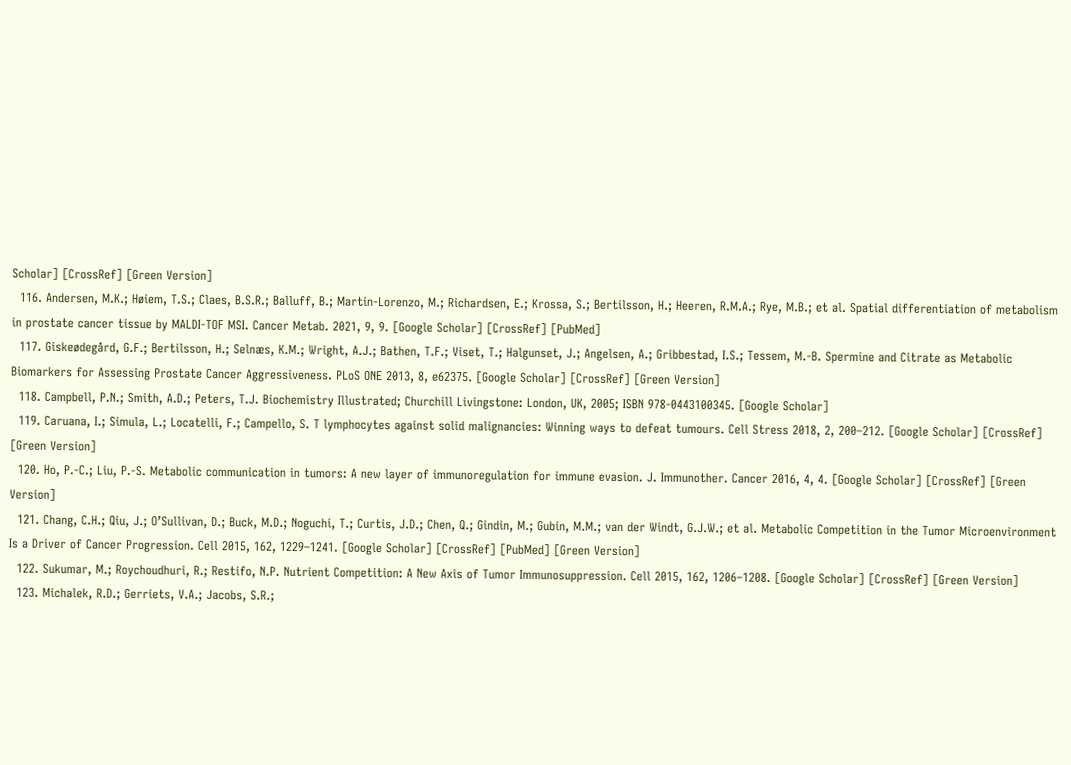Scholar] [CrossRef] [Green Version]
  116. Andersen, M.K.; Høiem, T.S.; Claes, B.S.R.; Balluff, B.; Martin-Lorenzo, M.; Richardsen, E.; Krossa, S.; Bertilsson, H.; Heeren, R.M.A.; Rye, M.B.; et al. Spatial differentiation of metabolism in prostate cancer tissue by MALDI-TOF MSI. Cancer Metab. 2021, 9, 9. [Google Scholar] [CrossRef] [PubMed]
  117. Giskeødegård, G.F.; Bertilsson, H.; Selnæs, K.M.; Wright, A.J.; Bathen, T.F.; Viset, T.; Halgunset, J.; Angelsen, A.; Gribbestad, I.S.; Tessem, M.-B. Spermine and Citrate as Metabolic Biomarkers for Assessing Prostate Cancer Aggressiveness. PLoS ONE 2013, 8, e62375. [Google Scholar] [CrossRef] [Green Version]
  118. Campbell, P.N.; Smith, A.D.; Peters, T.J. Biochemistry Illustrated; Churchill Livingstone: London, UK, 2005; ISBN 978-0443100345. [Google Scholar]
  119. Caruana, I.; Simula, L.; Locatelli, F.; Campello, S. T lymphocytes against solid malignancies: Winning ways to defeat tumours. Cell Stress 2018, 2, 200–212. [Google Scholar] [CrossRef] [Green Version]
  120. Ho, P.-C.; Liu, P.-S. Metabolic communication in tumors: A new layer of immunoregulation for immune evasion. J. Immunother. Cancer 2016, 4, 4. [Google Scholar] [CrossRef] [Green Version]
  121. Chang, C.H.; Qiu, J.; O’Sullivan, D.; Buck, M.D.; Noguchi, T.; Curtis, J.D.; Chen, Q.; Gindin, M.; Gubin, M.M.; van der Windt, G.J.W.; et al. Metabolic Competition in the Tumor Microenvironment Is a Driver of Cancer Progression. Cell 2015, 162, 1229–1241. [Google Scholar] [CrossRef] [PubMed] [Green Version]
  122. Sukumar, M.; Roychoudhuri, R.; Restifo, N.P. Nutrient Competition: A New Axis of Tumor Immunosuppression. Cell 2015, 162, 1206–1208. [Google Scholar] [CrossRef] [Green Version]
  123. Michalek, R.D.; Gerriets, V.A.; Jacobs, S.R.;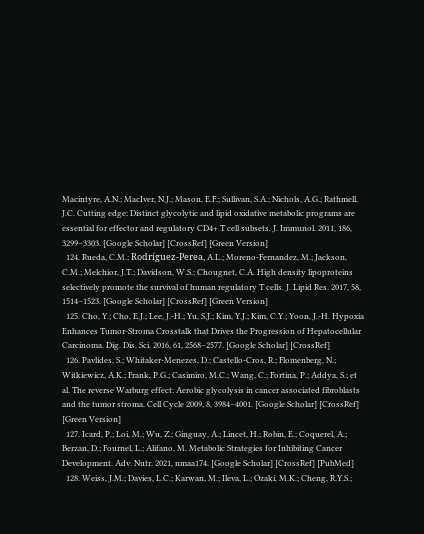Macintyre, A.N.; MacIver, N.J.; Mason, E.F.; Sullivan, S.A.; Nichols, A.G.; Rathmell, J.C. Cutting edge: Distinct glycolytic and lipid oxidative metabolic programs are essential for effector and regulatory CD4+ T cell subsets. J. Immunol. 2011, 186, 3299–3303. [Google Scholar] [CrossRef] [Green Version]
  124. Rueda, C.M.; Rodríguez-Perea, A.L.; Moreno-Fernandez, M.; Jackson, C.M.; Melchior, J.T.; Davidson, W.S.; Chougnet, C.A. High density lipoproteins selectively promote the survival of human regulatory T cells. J. Lipid Res. 2017, 58, 1514–1523. [Google Scholar] [CrossRef] [Green Version]
  125. Cho, Y.; Cho, E.J.; Lee, J.-H.; Yu, S.J.; Kim, Y.J.; Kim, C.Y.; Yoon, J.-H. Hypoxia Enhances Tumor-Stroma Crosstalk that Drives the Progression of Hepatocellular Carcinoma. Dig. Dis. Sci. 2016, 61, 2568–2577. [Google Scholar] [CrossRef]
  126. Pavlides, S.; Whitaker-Menezes, D.; Castello-Cros, R.; Flomenberg, N.; Witkiewicz, A.K.; Frank, P.G.; Casimiro, M.C.; Wang, C.; Fortina, P.; Addya, S.; et al. The reverse Warburg effect: Aerobic glycolysis in cancer associated fibroblasts and the tumor stroma. Cell Cycle 2009, 8, 3984–4001. [Google Scholar] [CrossRef] [Green Version]
  127. Icard, P.; Loi, M.; Wu, Z.; Ginguay, A.; Lincet, H.; Robin, E.; Coquerel, A.; Berzan, D.; Fournel, L.; Alifano, M. Metabolic Strategies for Inhibiting Cancer Development. Adv. Nutr. 2021, nmaa174. [Google Scholar] [CrossRef] [PubMed]
  128. Weiss, J.M.; Davies, L.C.; Karwan, M.; Ileva, L.; Ozaki, M.K.; Cheng, R.Y.S.;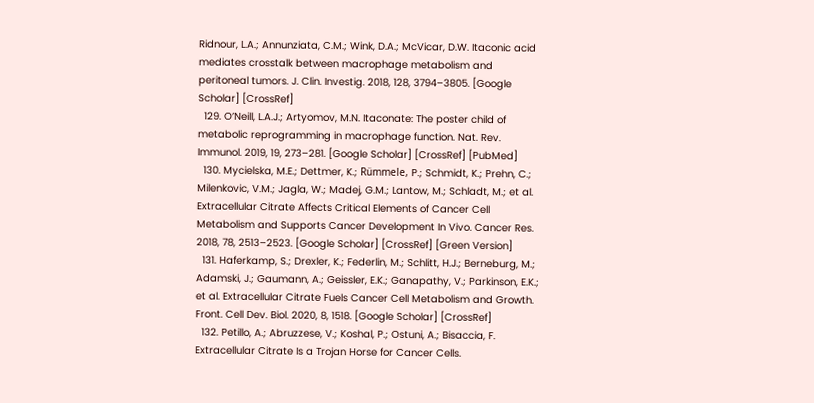Ridnour, L.A.; Annunziata, C.M.; Wink, D.A.; McVicar, D.W. Itaconic acid mediates crosstalk between macrophage metabolism and peritoneal tumors. J. Clin. Investig. 2018, 128, 3794–3805. [Google Scholar] [CrossRef]
  129. O’Neill, L.A.J.; Artyomov, M.N. Itaconate: The poster child of metabolic reprogramming in macrophage function. Nat. Rev. Immunol. 2019, 19, 273–281. [Google Scholar] [CrossRef] [PubMed]
  130. Mycielska, M.E.; Dettmer, K.; Rümmele, P.; Schmidt, K.; Prehn, C.; Milenkovic, V.M.; Jagla, W.; Madej, G.M.; Lantow, M.; Schladt, M.; et al. Extracellular Citrate Affects Critical Elements of Cancer Cell Metabolism and Supports Cancer Development In Vivo. Cancer Res. 2018, 78, 2513–2523. [Google Scholar] [CrossRef] [Green Version]
  131. Haferkamp, S.; Drexler, K.; Federlin, M.; Schlitt, H.J.; Berneburg, M.; Adamski, J.; Gaumann, A.; Geissler, E.K.; Ganapathy, V.; Parkinson, E.K.; et al. Extracellular Citrate Fuels Cancer Cell Metabolism and Growth. Front. Cell Dev. Biol. 2020, 8, 1518. [Google Scholar] [CrossRef]
  132. Petillo, A.; Abruzzese, V.; Koshal, P.; Ostuni, A.; Bisaccia, F. Extracellular Citrate Is a Trojan Horse for Cancer Cells.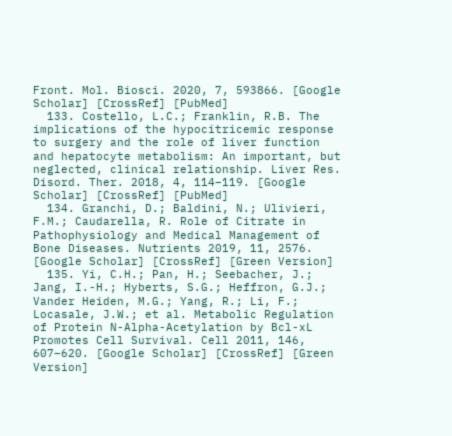Front. Mol. Biosci. 2020, 7, 593866. [Google Scholar] [CrossRef] [PubMed]
  133. Costello, L.C.; Franklin, R.B. The implications of the hypocitricemic response to surgery and the role of liver function and hepatocyte metabolism: An important, but neglected, clinical relationship. Liver Res. Disord. Ther. 2018, 4, 114–119. [Google Scholar] [CrossRef] [PubMed]
  134. Granchi, D.; Baldini, N.; Ulivieri, F.M.; Caudarella, R. Role of Citrate in Pathophysiology and Medical Management of Bone Diseases. Nutrients 2019, 11, 2576. [Google Scholar] [CrossRef] [Green Version]
  135. Yi, C.H.; Pan, H.; Seebacher, J.; Jang, I.-H.; Hyberts, S.G.; Heffron, G.J.; Vander Heiden, M.G.; Yang, R.; Li, F.; Locasale, J.W.; et al. Metabolic Regulation of Protein N-Alpha-Acetylation by Bcl-xL Promotes Cell Survival. Cell 2011, 146, 607–620. [Google Scholar] [CrossRef] [Green Version]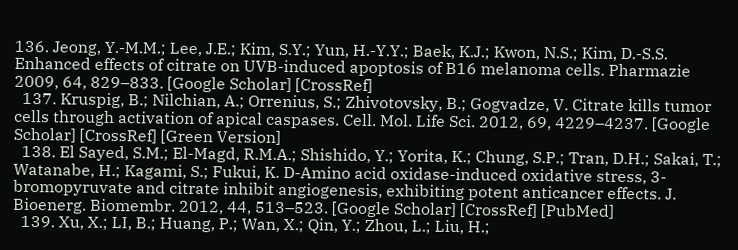136. Jeong, Y.-M.M.; Lee, J.E.; Kim, S.Y.; Yun, H.-Y.Y.; Baek, K.J.; Kwon, N.S.; Kim, D.-S.S. Enhanced effects of citrate on UVB-induced apoptosis of B16 melanoma cells. Pharmazie 2009, 64, 829–833. [Google Scholar] [CrossRef]
  137. Kruspig, B.; Nilchian, A.; Orrenius, S.; Zhivotovsky, B.; Gogvadze, V. Citrate kills tumor cells through activation of apical caspases. Cell. Mol. Life Sci. 2012, 69, 4229–4237. [Google Scholar] [CrossRef] [Green Version]
  138. El Sayed, S.M.; El-Magd, R.M.A.; Shishido, Y.; Yorita, K.; Chung, S.P.; Tran, D.H.; Sakai, T.; Watanabe, H.; Kagami, S.; Fukui, K. D-Amino acid oxidase-induced oxidative stress, 3-bromopyruvate and citrate inhibit angiogenesis, exhibiting potent anticancer effects. J. Bioenerg. Biomembr. 2012, 44, 513–523. [Google Scholar] [CrossRef] [PubMed]
  139. Xu, X.; LI, B.; Huang, P.; Wan, X.; Qin, Y.; Zhou, L.; Liu, H.;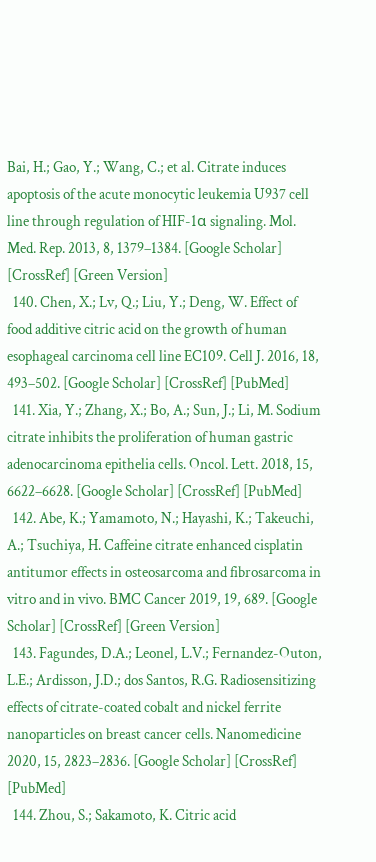Bai, H.; Gao, Y.; Wang, C.; et al. Citrate induces apoptosis of the acute monocytic leukemia U937 cell line through regulation of HIF-1α signaling. Mol. Med. Rep. 2013, 8, 1379–1384. [Google Scholar] [CrossRef] [Green Version]
  140. Chen, X.; Lv, Q.; Liu, Y.; Deng, W. Effect of food additive citric acid on the growth of human esophageal carcinoma cell line EC109. Cell J. 2016, 18, 493–502. [Google Scholar] [CrossRef] [PubMed]
  141. Xia, Y.; Zhang, X.; Bo, A.; Sun, J.; Li, M. Sodium citrate inhibits the proliferation of human gastric adenocarcinoma epithelia cells. Oncol. Lett. 2018, 15, 6622–6628. [Google Scholar] [CrossRef] [PubMed]
  142. Abe, K.; Yamamoto, N.; Hayashi, K.; Takeuchi, A.; Tsuchiya, H. Caffeine citrate enhanced cisplatin antitumor effects in osteosarcoma and fibrosarcoma in vitro and in vivo. BMC Cancer 2019, 19, 689. [Google Scholar] [CrossRef] [Green Version]
  143. Fagundes, D.A.; Leonel, L.V.; Fernandez-Outon, L.E.; Ardisson, J.D.; dos Santos, R.G. Radiosensitizing effects of citrate-coated cobalt and nickel ferrite nanoparticles on breast cancer cells. Nanomedicine 2020, 15, 2823–2836. [Google Scholar] [CrossRef] [PubMed]
  144. Zhou, S.; Sakamoto, K. Citric acid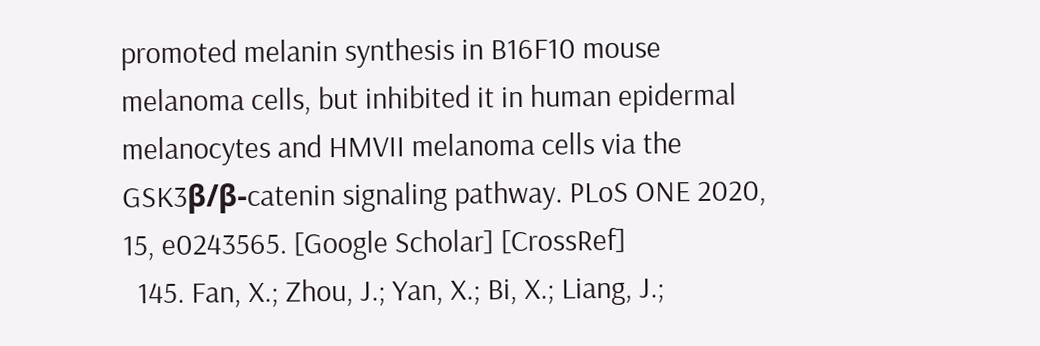promoted melanin synthesis in B16F10 mouse melanoma cells, but inhibited it in human epidermal melanocytes and HMVII melanoma cells via the GSK3β/β-catenin signaling pathway. PLoS ONE 2020, 15, e0243565. [Google Scholar] [CrossRef]
  145. Fan, X.; Zhou, J.; Yan, X.; Bi, X.; Liang, J.;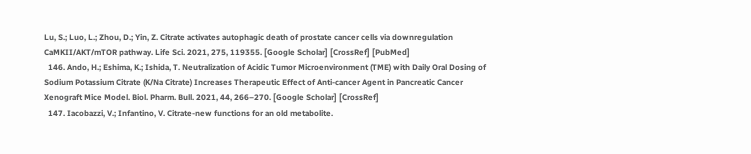Lu, S.; Luo, L.; Zhou, D.; Yin, Z. Citrate activates autophagic death of prostate cancer cells via downregulation CaMKII/AKT/mTOR pathway. Life Sci. 2021, 275, 119355. [Google Scholar] [CrossRef] [PubMed]
  146. Ando, H.; Eshima, K.; Ishida, T. Neutralization of Acidic Tumor Microenvironment (TME) with Daily Oral Dosing of Sodium Potassium Citrate (K/Na Citrate) Increases Therapeutic Effect of Anti-cancer Agent in Pancreatic Cancer Xenograft Mice Model. Biol. Pharm. Bull. 2021, 44, 266–270. [Google Scholar] [CrossRef]
  147. Iacobazzi, V.; Infantino, V. Citrate-new functions for an old metabolite.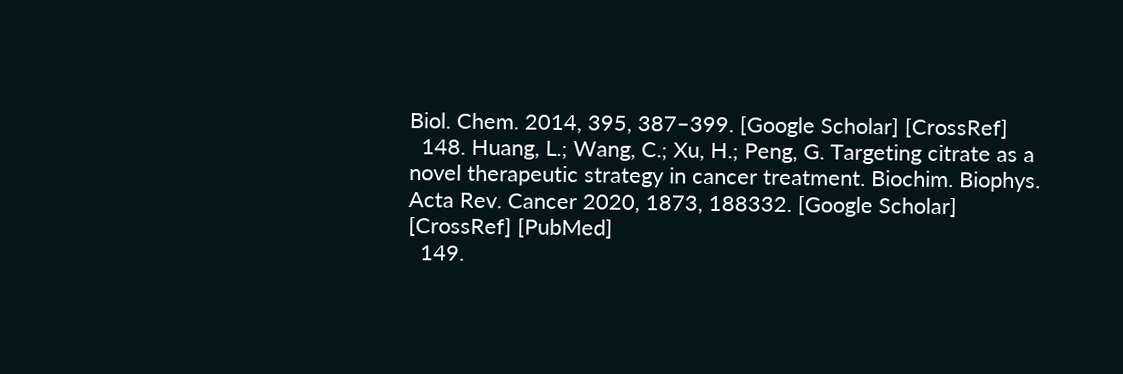Biol. Chem. 2014, 395, 387–399. [Google Scholar] [CrossRef]
  148. Huang, L.; Wang, C.; Xu, H.; Peng, G. Targeting citrate as a novel therapeutic strategy in cancer treatment. Biochim. Biophys. Acta Rev. Cancer 2020, 1873, 188332. [Google Scholar] [CrossRef] [PubMed]
  149.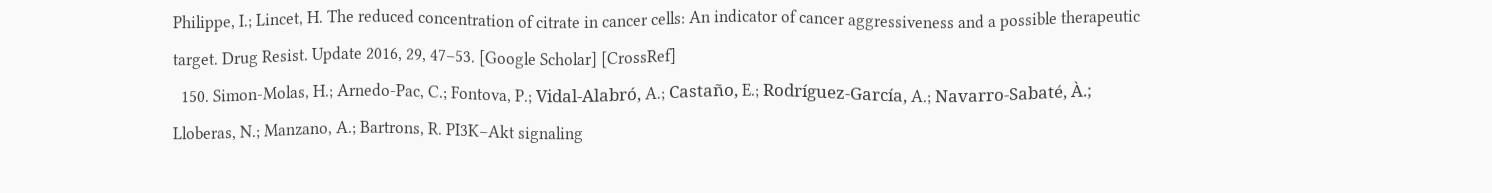Philippe, I.; Lincet, H. The reduced concentration of citrate in cancer cells: An indicator of cancer aggressiveness and a possible therapeutic target. Drug Resist. Update 2016, 29, 47–53. [Google Scholar] [CrossRef]
  150. Simon-Molas, H.; Arnedo-Pac, C.; Fontova, P.; Vidal-Alabró, A.; Castaño, E.; Rodríguez-García, A.; Navarro-Sabaté, À.; Lloberas, N.; Manzano, A.; Bartrons, R. PI3K–Akt signaling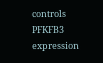controls PFKFB3 expression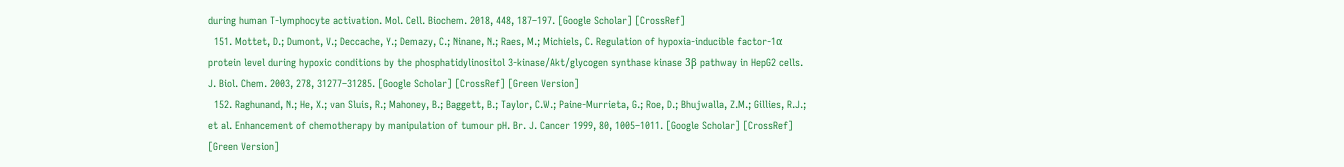during human T-lymphocyte activation. Mol. Cell. Biochem. 2018, 448, 187–197. [Google Scholar] [CrossRef]
  151. Mottet, D.; Dumont, V.; Deccache, Y.; Demazy, C.; Ninane, N.; Raes, M.; Michiels, C. Regulation of hypoxia-inducible factor-1α protein level during hypoxic conditions by the phosphatidylinositol 3-kinase/Akt/glycogen synthase kinase 3β pathway in HepG2 cells. J. Biol. Chem. 2003, 278, 31277–31285. [Google Scholar] [CrossRef] [Green Version]
  152. Raghunand, N.; He, X.; van Sluis, R.; Mahoney, B.; Baggett, B.; Taylor, C.W.; Paine-Murrieta, G.; Roe, D.; Bhujwalla, Z.M.; Gillies, R.J.; et al. Enhancement of chemotherapy by manipulation of tumour pH. Br. J. Cancer 1999, 80, 1005–1011. [Google Scholar] [CrossRef] [Green Version]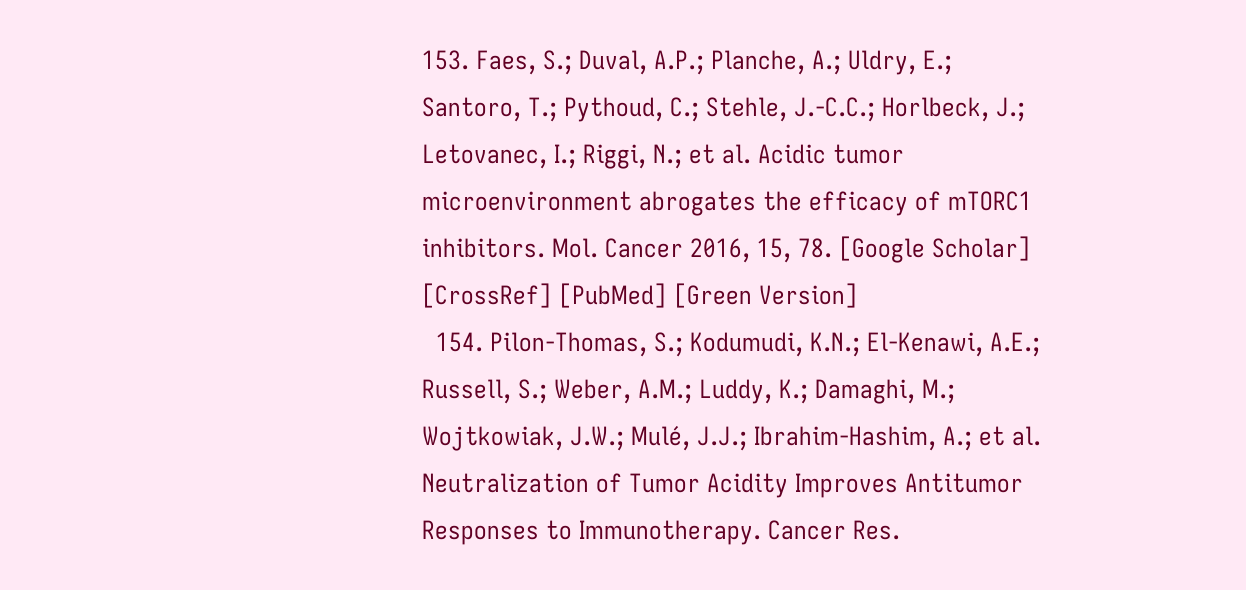153. Faes, S.; Duval, A.P.; Planche, A.; Uldry, E.; Santoro, T.; Pythoud, C.; Stehle, J.-C.C.; Horlbeck, J.; Letovanec, I.; Riggi, N.; et al. Acidic tumor microenvironment abrogates the efficacy of mTORC1 inhibitors. Mol. Cancer 2016, 15, 78. [Google Scholar] [CrossRef] [PubMed] [Green Version]
  154. Pilon-Thomas, S.; Kodumudi, K.N.; El-Kenawi, A.E.; Russell, S.; Weber, A.M.; Luddy, K.; Damaghi, M.; Wojtkowiak, J.W.; Mulé, J.J.; Ibrahim-Hashim, A.; et al. Neutralization of Tumor Acidity Improves Antitumor Responses to Immunotherapy. Cancer Res.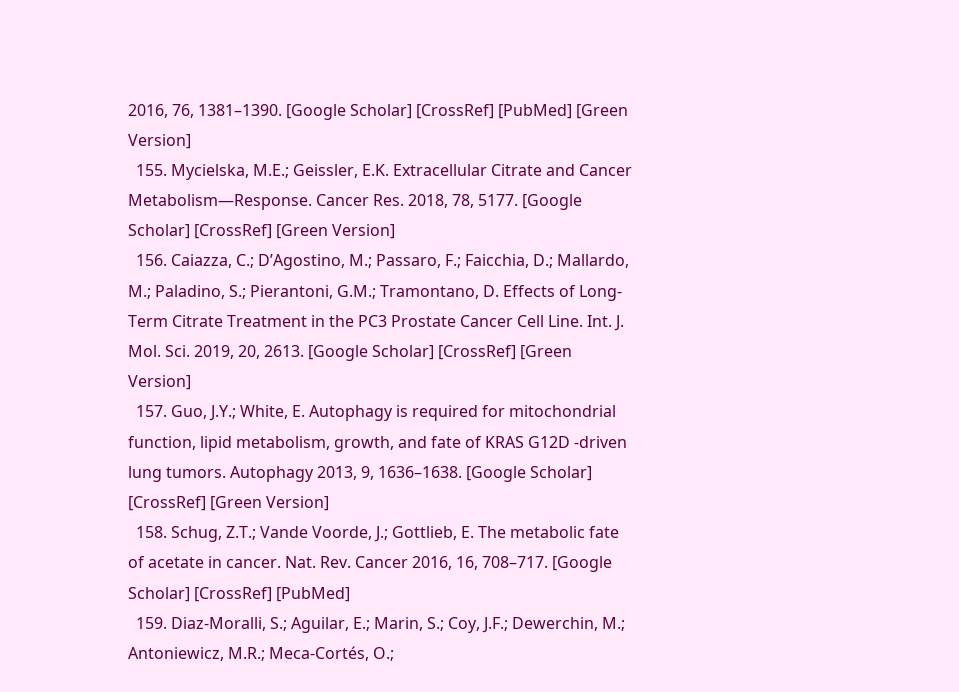2016, 76, 1381–1390. [Google Scholar] [CrossRef] [PubMed] [Green Version]
  155. Mycielska, M.E.; Geissler, E.K. Extracellular Citrate and Cancer Metabolism—Response. Cancer Res. 2018, 78, 5177. [Google Scholar] [CrossRef] [Green Version]
  156. Caiazza, C.; D’Agostino, M.; Passaro, F.; Faicchia, D.; Mallardo, M.; Paladino, S.; Pierantoni, G.M.; Tramontano, D. Effects of Long-Term Citrate Treatment in the PC3 Prostate Cancer Cell Line. Int. J. Mol. Sci. 2019, 20, 2613. [Google Scholar] [CrossRef] [Green Version]
  157. Guo, J.Y.; White, E. Autophagy is required for mitochondrial function, lipid metabolism, growth, and fate of KRAS G12D -driven lung tumors. Autophagy 2013, 9, 1636–1638. [Google Scholar] [CrossRef] [Green Version]
  158. Schug, Z.T.; Vande Voorde, J.; Gottlieb, E. The metabolic fate of acetate in cancer. Nat. Rev. Cancer 2016, 16, 708–717. [Google Scholar] [CrossRef] [PubMed]
  159. Diaz-Moralli, S.; Aguilar, E.; Marin, S.; Coy, J.F.; Dewerchin, M.; Antoniewicz, M.R.; Meca-Cortés, O.;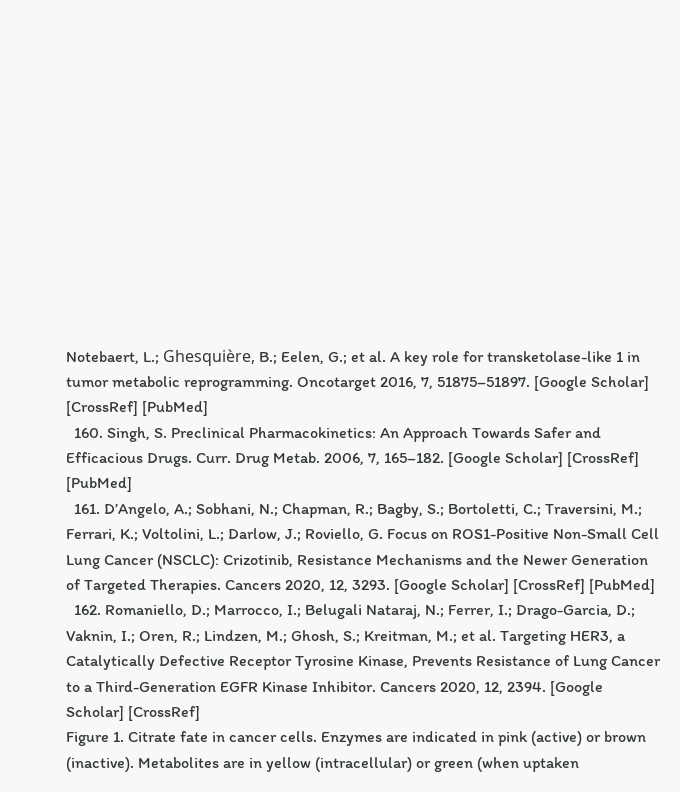Notebaert, L.; Ghesquière, B.; Eelen, G.; et al. A key role for transketolase-like 1 in tumor metabolic reprogramming. Oncotarget 2016, 7, 51875–51897. [Google Scholar] [CrossRef] [PubMed]
  160. Singh, S. Preclinical Pharmacokinetics: An Approach Towards Safer and Efficacious Drugs. Curr. Drug Metab. 2006, 7, 165–182. [Google Scholar] [CrossRef] [PubMed]
  161. D’Angelo, A.; Sobhani, N.; Chapman, R.; Bagby, S.; Bortoletti, C.; Traversini, M.; Ferrari, K.; Voltolini, L.; Darlow, J.; Roviello, G. Focus on ROS1-Positive Non-Small Cell Lung Cancer (NSCLC): Crizotinib, Resistance Mechanisms and the Newer Generation of Targeted Therapies. Cancers 2020, 12, 3293. [Google Scholar] [CrossRef] [PubMed]
  162. Romaniello, D.; Marrocco, I.; Belugali Nataraj, N.; Ferrer, I.; Drago-Garcia, D.; Vaknin, I.; Oren, R.; Lindzen, M.; Ghosh, S.; Kreitman, M.; et al. Targeting HER3, a Catalytically Defective Receptor Tyrosine Kinase, Prevents Resistance of Lung Cancer to a Third-Generation EGFR Kinase Inhibitor. Cancers 2020, 12, 2394. [Google Scholar] [CrossRef]
Figure 1. Citrate fate in cancer cells. Enzymes are indicated in pink (active) or brown (inactive). Metabolites are in yellow (intracellular) or green (when uptaken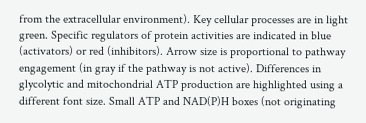from the extracellular environment). Key cellular processes are in light green. Specific regulators of protein activities are indicated in blue (activators) or red (inhibitors). Arrow size is proportional to pathway engagement (in gray if the pathway is not active). Differences in glycolytic and mitochondrial ATP production are highlighted using a different font size. Small ATP and NAD(P)H boxes (not originating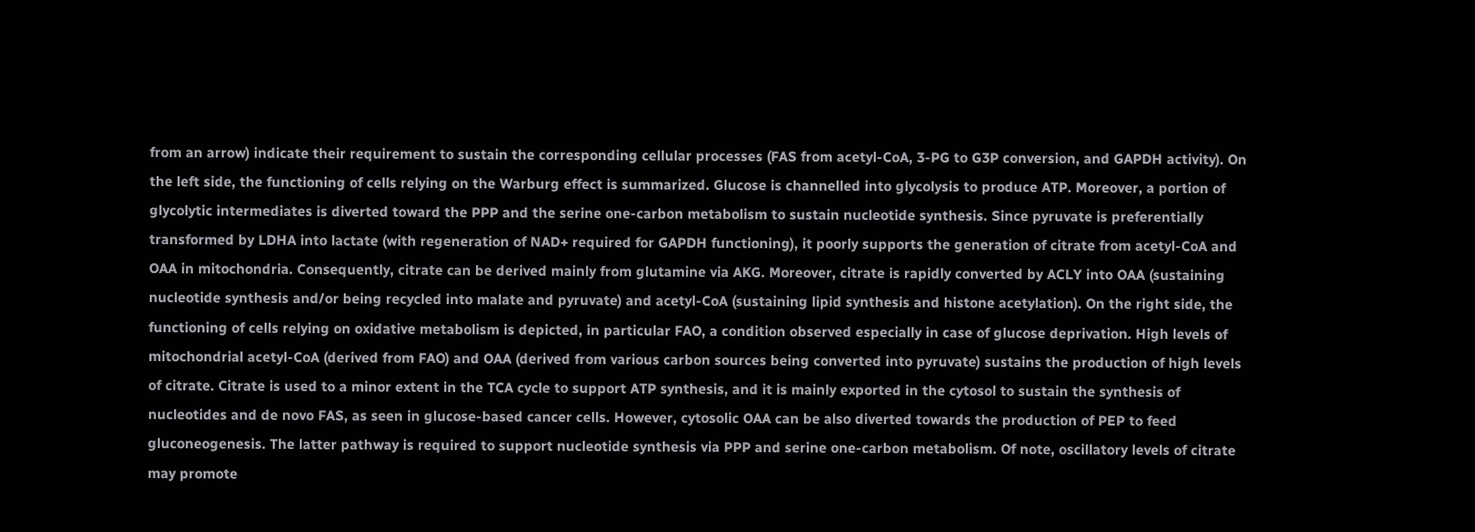from an arrow) indicate their requirement to sustain the corresponding cellular processes (FAS from acetyl-CoA, 3-PG to G3P conversion, and GAPDH activity). On the left side, the functioning of cells relying on the Warburg effect is summarized. Glucose is channelled into glycolysis to produce ATP. Moreover, a portion of glycolytic intermediates is diverted toward the PPP and the serine one-carbon metabolism to sustain nucleotide synthesis. Since pyruvate is preferentially transformed by LDHA into lactate (with regeneration of NAD+ required for GAPDH functioning), it poorly supports the generation of citrate from acetyl-CoA and OAA in mitochondria. Consequently, citrate can be derived mainly from glutamine via AKG. Moreover, citrate is rapidly converted by ACLY into OAA (sustaining nucleotide synthesis and/or being recycled into malate and pyruvate) and acetyl-CoA (sustaining lipid synthesis and histone acetylation). On the right side, the functioning of cells relying on oxidative metabolism is depicted, in particular FAO, a condition observed especially in case of glucose deprivation. High levels of mitochondrial acetyl-CoA (derived from FAO) and OAA (derived from various carbon sources being converted into pyruvate) sustains the production of high levels of citrate. Citrate is used to a minor extent in the TCA cycle to support ATP synthesis, and it is mainly exported in the cytosol to sustain the synthesis of nucleotides and de novo FAS, as seen in glucose-based cancer cells. However, cytosolic OAA can be also diverted towards the production of PEP to feed gluconeogenesis. The latter pathway is required to support nucleotide synthesis via PPP and serine one-carbon metabolism. Of note, oscillatory levels of citrate may promote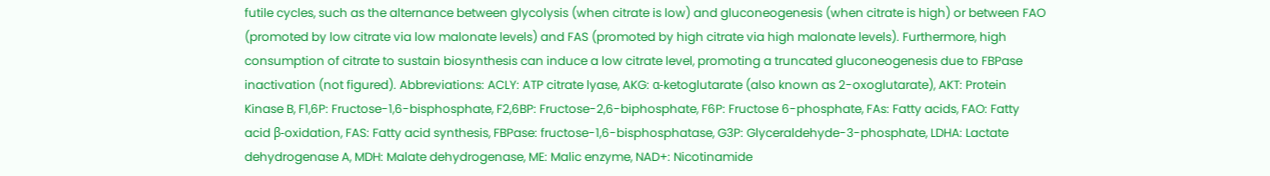futile cycles, such as the alternance between glycolysis (when citrate is low) and gluconeogenesis (when citrate is high) or between FAO (promoted by low citrate via low malonate levels) and FAS (promoted by high citrate via high malonate levels). Furthermore, high consumption of citrate to sustain biosynthesis can induce a low citrate level, promoting a truncated gluconeogenesis due to FBPase inactivation (not figured). Abbreviations: ACLY: ATP citrate lyase, AKG: α-ketoglutarate (also known as 2-oxoglutarate), AKT: Protein Kinase B, F1,6P: Fructose-1,6-bisphosphate, F2,6BP: Fructose-2,6-biphosphate, F6P: Fructose 6-phosphate, FAs: Fatty acids, FAO: Fatty acid β-oxidation, FAS: Fatty acid synthesis, FBPase: fructose-1,6-bisphosphatase, G3P: Glyceraldehyde-3-phosphate, LDHA: Lactate dehydrogenase A, MDH: Malate dehydrogenase, ME: Malic enzyme, NAD+: Nicotinamide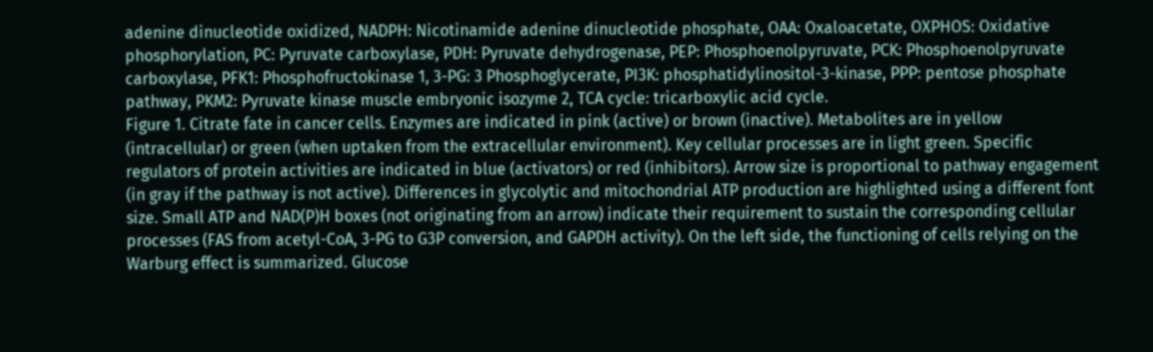adenine dinucleotide oxidized, NADPH: Nicotinamide adenine dinucleotide phosphate, OAA: Oxaloacetate, OXPHOS: Oxidative phosphorylation, PC: Pyruvate carboxylase, PDH: Pyruvate dehydrogenase, PEP: Phosphoenolpyruvate, PCK: Phosphoenolpyruvate carboxylase, PFK1: Phosphofructokinase 1, 3-PG: 3 Phosphoglycerate, PI3K: phosphatidylinositol-3-kinase, PPP: pentose phosphate pathway, PKM2: Pyruvate kinase muscle embryonic isozyme 2, TCA cycle: tricarboxylic acid cycle.
Figure 1. Citrate fate in cancer cells. Enzymes are indicated in pink (active) or brown (inactive). Metabolites are in yellow (intracellular) or green (when uptaken from the extracellular environment). Key cellular processes are in light green. Specific regulators of protein activities are indicated in blue (activators) or red (inhibitors). Arrow size is proportional to pathway engagement (in gray if the pathway is not active). Differences in glycolytic and mitochondrial ATP production are highlighted using a different font size. Small ATP and NAD(P)H boxes (not originating from an arrow) indicate their requirement to sustain the corresponding cellular processes (FAS from acetyl-CoA, 3-PG to G3P conversion, and GAPDH activity). On the left side, the functioning of cells relying on the Warburg effect is summarized. Glucose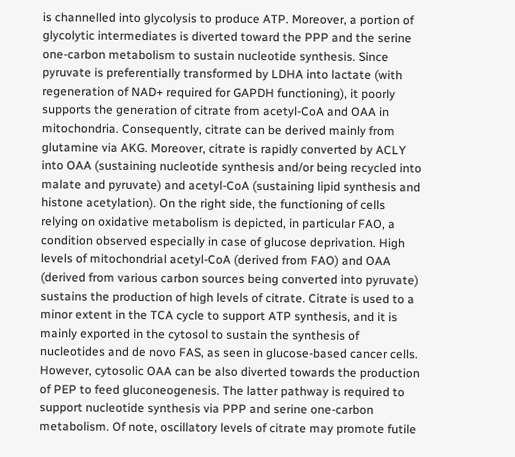is channelled into glycolysis to produce ATP. Moreover, a portion of glycolytic intermediates is diverted toward the PPP and the serine one-carbon metabolism to sustain nucleotide synthesis. Since pyruvate is preferentially transformed by LDHA into lactate (with regeneration of NAD+ required for GAPDH functioning), it poorly supports the generation of citrate from acetyl-CoA and OAA in mitochondria. Consequently, citrate can be derived mainly from glutamine via AKG. Moreover, citrate is rapidly converted by ACLY into OAA (sustaining nucleotide synthesis and/or being recycled into malate and pyruvate) and acetyl-CoA (sustaining lipid synthesis and histone acetylation). On the right side, the functioning of cells relying on oxidative metabolism is depicted, in particular FAO, a condition observed especially in case of glucose deprivation. High levels of mitochondrial acetyl-CoA (derived from FAO) and OAA (derived from various carbon sources being converted into pyruvate) sustains the production of high levels of citrate. Citrate is used to a minor extent in the TCA cycle to support ATP synthesis, and it is mainly exported in the cytosol to sustain the synthesis of nucleotides and de novo FAS, as seen in glucose-based cancer cells. However, cytosolic OAA can be also diverted towards the production of PEP to feed gluconeogenesis. The latter pathway is required to support nucleotide synthesis via PPP and serine one-carbon metabolism. Of note, oscillatory levels of citrate may promote futile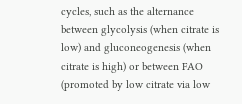cycles, such as the alternance between glycolysis (when citrate is low) and gluconeogenesis (when citrate is high) or between FAO (promoted by low citrate via low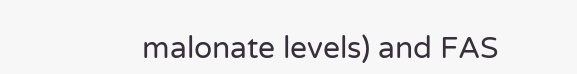malonate levels) and FAS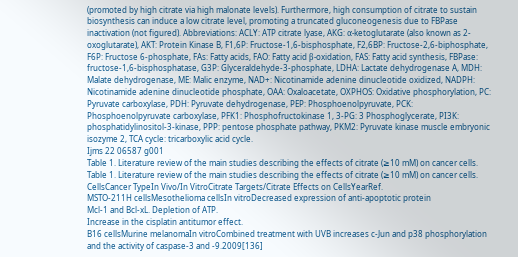(promoted by high citrate via high malonate levels). Furthermore, high consumption of citrate to sustain biosynthesis can induce a low citrate level, promoting a truncated gluconeogenesis due to FBPase inactivation (not figured). Abbreviations: ACLY: ATP citrate lyase, AKG: α-ketoglutarate (also known as 2-oxoglutarate), AKT: Protein Kinase B, F1,6P: Fructose-1,6-bisphosphate, F2,6BP: Fructose-2,6-biphosphate, F6P: Fructose 6-phosphate, FAs: Fatty acids, FAO: Fatty acid β-oxidation, FAS: Fatty acid synthesis, FBPase: fructose-1,6-bisphosphatase, G3P: Glyceraldehyde-3-phosphate, LDHA: Lactate dehydrogenase A, MDH: Malate dehydrogenase, ME: Malic enzyme, NAD+: Nicotinamide adenine dinucleotide oxidized, NADPH: Nicotinamide adenine dinucleotide phosphate, OAA: Oxaloacetate, OXPHOS: Oxidative phosphorylation, PC: Pyruvate carboxylase, PDH: Pyruvate dehydrogenase, PEP: Phosphoenolpyruvate, PCK: Phosphoenolpyruvate carboxylase, PFK1: Phosphofructokinase 1, 3-PG: 3 Phosphoglycerate, PI3K: phosphatidylinositol-3-kinase, PPP: pentose phosphate pathway, PKM2: Pyruvate kinase muscle embryonic isozyme 2, TCA cycle: tricarboxylic acid cycle.
Ijms 22 06587 g001
Table 1. Literature review of the main studies describing the effects of citrate (≥10 mM) on cancer cells.
Table 1. Literature review of the main studies describing the effects of citrate (≥10 mM) on cancer cells.
CellsCancer TypeIn Vivo/In VitroCitrate Targets/Citrate Effects on CellsYearRef.
MSTO-211H cellsMesothelioma cellsIn vitroDecreased expression of anti-apoptotic protein
Mcl-1 and Bcl-xL. Depletion of ATP.
Increase in the cisplatin antitumor effect.
B16 cellsMurine melanomaIn vitroCombined treatment with UVB increases c-Jun and p38 phosphorylation and the activity of caspase-3 and -9.2009[136]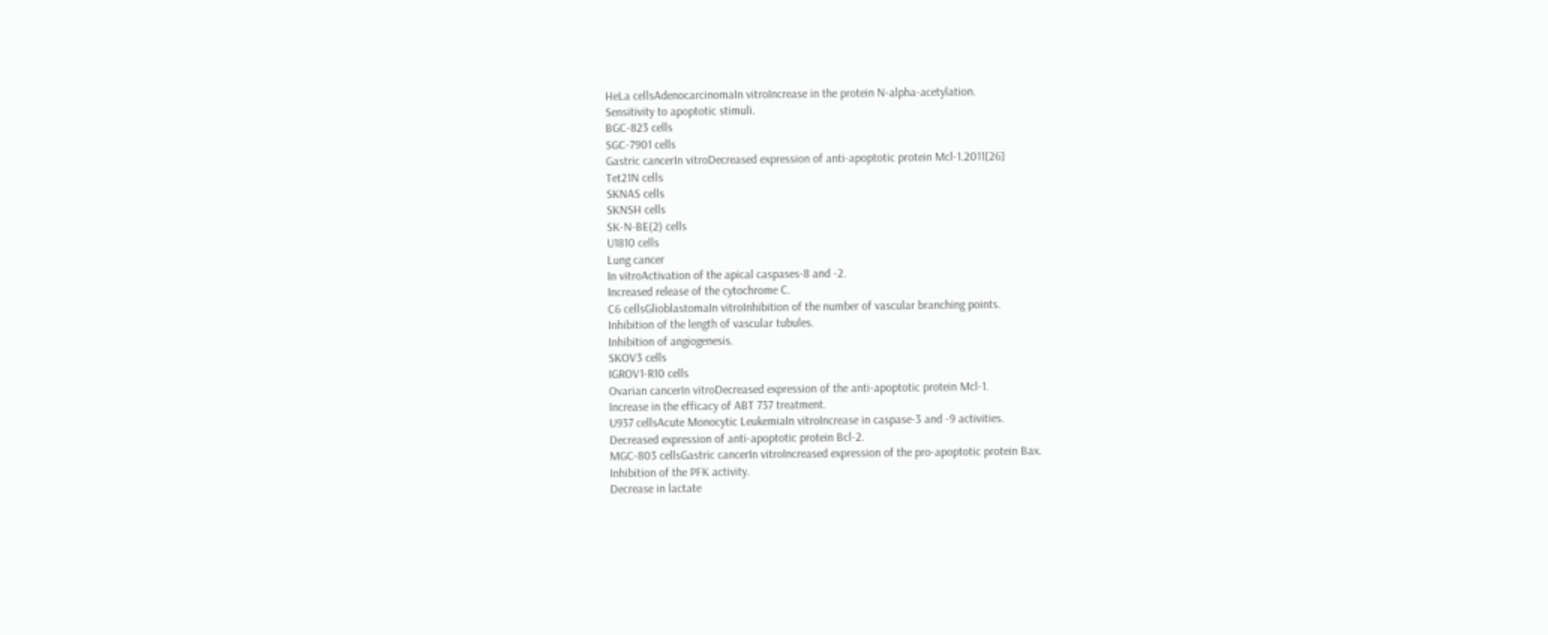HeLa cellsAdenocarcinomaIn vitroIncrease in the protein N-alpha-acetylation.
Sensitivity to apoptotic stimuli.
BGC-823 cells
SGC-7901 cells
Gastric cancerIn vitroDecreased expression of anti-apoptotic protein Mcl-1.2011[26]
Tet21N cells
SKNAS cells
SKNSH cells
SK-N-BE(2) cells
U1810 cells
Lung cancer
In vitroActivation of the apical caspases-8 and -2.
Increased release of the cytochrome C.
C6 cellsGlioblastomaIn vitroInhibition of the number of vascular branching points.
Inhibition of the length of vascular tubules.
Inhibition of angiogenesis.
SKOV3 cells
IGROV1-R10 cells
Ovarian cancerIn vitroDecreased expression of the anti-apoptotic protein Mcl-1.
Increase in the efficacy of ABT 737 treatment.
U937 cellsAcute Monocytic LeukemiaIn vitroIncrease in caspase-3 and -9 activities.
Decreased expression of anti-apoptotic protein Bcl-2.
MGC-803 cellsGastric cancerIn vitroIncreased expression of the pro-apoptotic protein Bax.
Inhibition of the PFK activity.
Decrease in lactate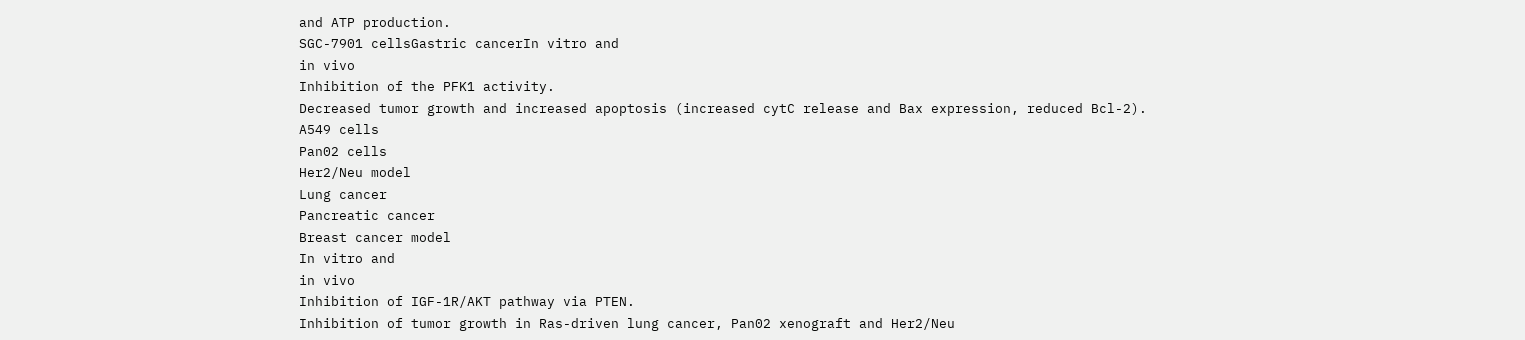and ATP production.
SGC-7901 cellsGastric cancerIn vitro and
in vivo
Inhibition of the PFK1 activity.
Decreased tumor growth and increased apoptosis (increased cytC release and Bax expression, reduced Bcl-2).
A549 cells
Pan02 cells
Her2/Neu model
Lung cancer
Pancreatic cancer
Breast cancer model
In vitro and
in vivo
Inhibition of IGF-1R/AKT pathway via PTEN.
Inhibition of tumor growth in Ras-driven lung cancer, Pan02 xenograft and Her2/Neu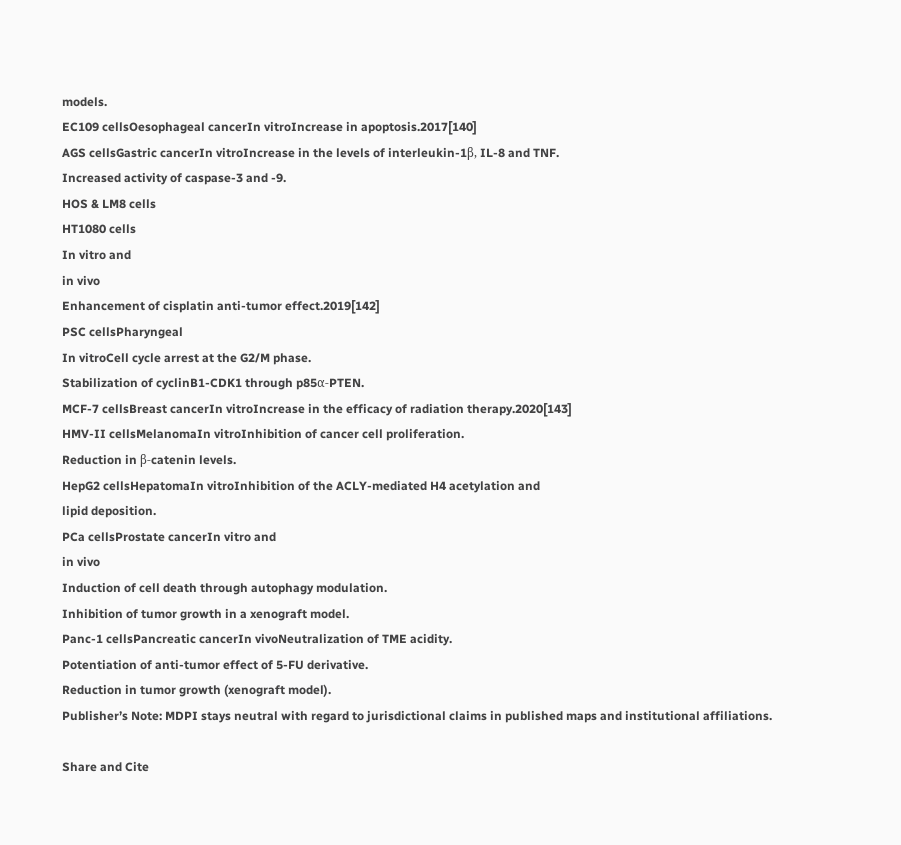models.
EC109 cellsOesophageal cancerIn vitroIncrease in apoptosis.2017[140]
AGS cellsGastric cancerIn vitroIncrease in the levels of interleukin-1β, IL-8 and TNF.
Increased activity of caspase-3 and -9.
HOS & LM8 cells
HT1080 cells
In vitro and
in vivo
Enhancement of cisplatin anti-tumor effect.2019[142]
PSC cellsPharyngeal
In vitroCell cycle arrest at the G2/M phase.
Stabilization of cyclinB1-CDK1 through p85α-PTEN.
MCF-7 cellsBreast cancerIn vitroIncrease in the efficacy of radiation therapy.2020[143]
HMV-II cellsMelanomaIn vitroInhibition of cancer cell proliferation.
Reduction in β-catenin levels.
HepG2 cellsHepatomaIn vitroInhibition of the ACLY-mediated H4 acetylation and
lipid deposition.
PCa cellsProstate cancerIn vitro and
in vivo
Induction of cell death through autophagy modulation.
Inhibition of tumor growth in a xenograft model.
Panc-1 cellsPancreatic cancerIn vivoNeutralization of TME acidity.
Potentiation of anti-tumor effect of 5-FU derivative.
Reduction in tumor growth (xenograft model).
Publisher’s Note: MDPI stays neutral with regard to jurisdictional claims in published maps and institutional affiliations.

Share and Cite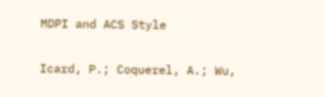MDPI and ACS Style

Icard, P.; Coquerel, A.; Wu,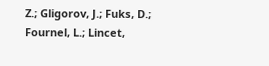Z.; Gligorov, J.; Fuks, D.; Fournel, L.; Lincet,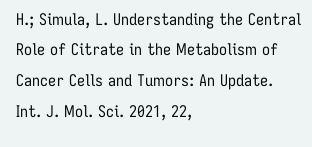H.; Simula, L. Understanding the Central Role of Citrate in the Metabolism of Cancer Cells and Tumors: An Update. Int. J. Mol. Sci. 2021, 22,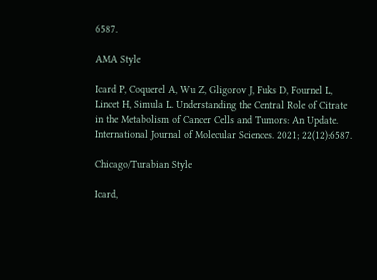6587.

AMA Style

Icard P, Coquerel A, Wu Z, Gligorov J, Fuks D, Fournel L, Lincet H, Simula L. Understanding the Central Role of Citrate in the Metabolism of Cancer Cells and Tumors: An Update. International Journal of Molecular Sciences. 2021; 22(12):6587.

Chicago/Turabian Style

Icard,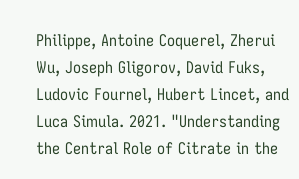Philippe, Antoine Coquerel, Zherui Wu, Joseph Gligorov, David Fuks, Ludovic Fournel, Hubert Lincet, and Luca Simula. 2021. "Understanding the Central Role of Citrate in the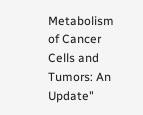Metabolism of Cancer Cells and Tumors: An Update"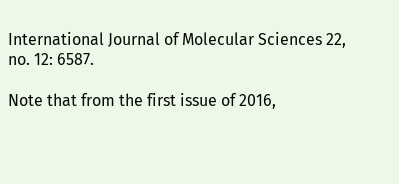International Journal of Molecular Sciences 22, no. 12: 6587.

Note that from the first issue of 2016,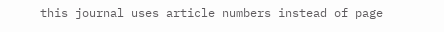this journal uses article numbers instead of page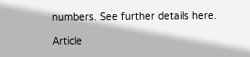numbers. See further details here.

Article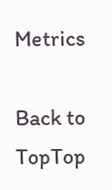Metrics

Back to TopTop